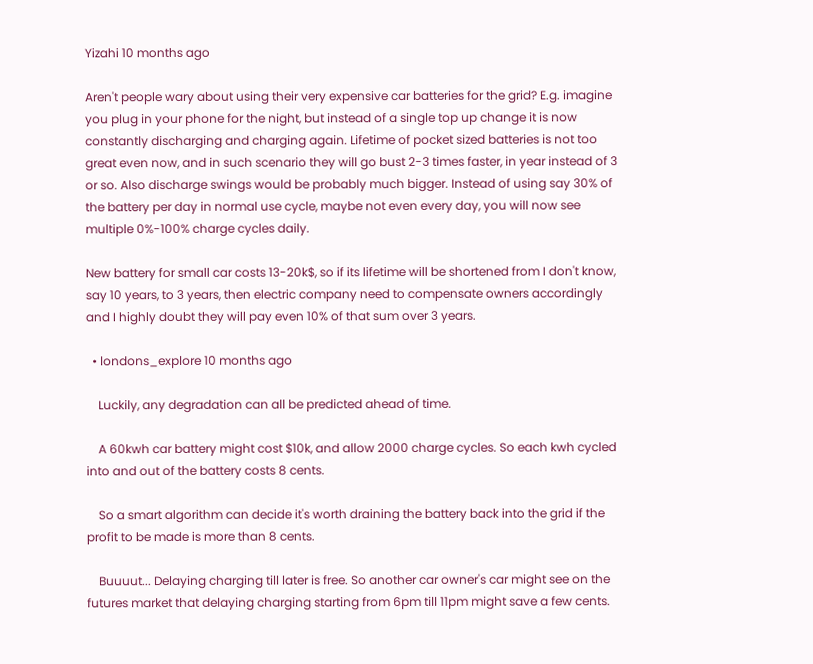Yizahi 10 months ago

Aren't people wary about using their very expensive car batteries for the grid? E.g. imagine you plug in your phone for the night, but instead of a single top up change it is now constantly discharging and charging again. Lifetime of pocket sized batteries is not too great even now, and in such scenario they will go bust 2-3 times faster, in year instead of 3 or so. Also discharge swings would be probably much bigger. Instead of using say 30% of the battery per day in normal use cycle, maybe not even every day, you will now see multiple 0%-100% charge cycles daily.

New battery for small car costs 13-20k$, so if its lifetime will be shortened from I don't know, say 10 years, to 3 years, then electric company need to compensate owners accordingly and I highly doubt they will pay even 10% of that sum over 3 years.

  • londons_explore 10 months ago

    Luckily, any degradation can all be predicted ahead of time.

    A 60kwh car battery might cost $10k, and allow 2000 charge cycles. So each kwh cycled into and out of the battery costs 8 cents.

    So a smart algorithm can decide it's worth draining the battery back into the grid if the profit to be made is more than 8 cents.

    Buuuut... Delaying charging till later is free. So another car owner's car might see on the futures market that delaying charging starting from 6pm till 11pm might save a few cents.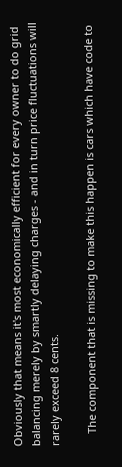Obviously that means it's most economically efficient for every owner to do grid balancing merely by smartly delaying charges - and in turn price fluctuations will rarely exceed 8 cents.

    The component that is missing to make this happen is cars which have code to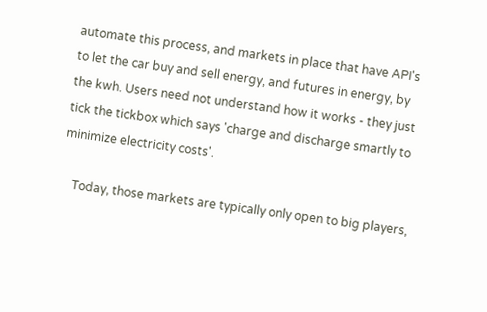automate this process, and markets in place that have API's to let the car buy and sell energy, and futures in energy, by the kwh. Users need not understand how it works - they just tick the tickbox which says 'charge and discharge smartly to minimize electricity costs'.

    Today, those markets are typically only open to big players,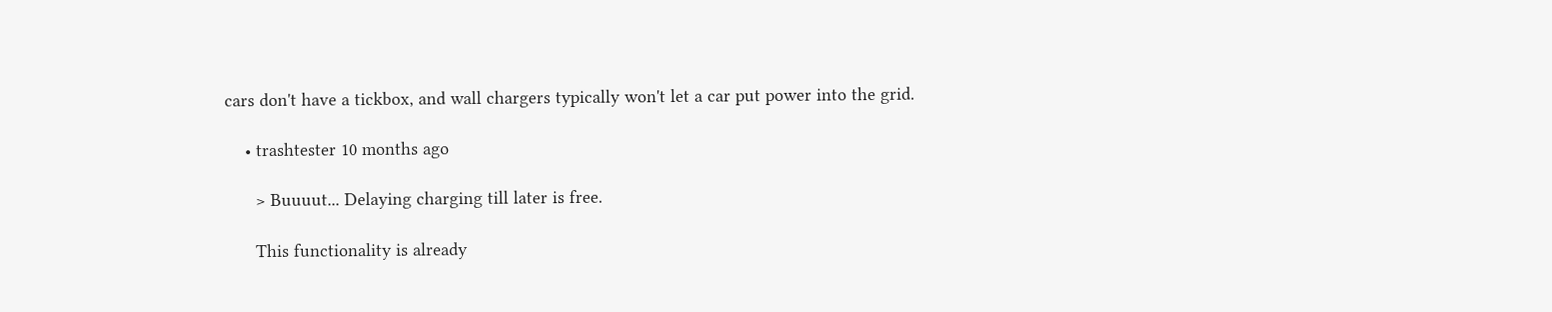cars don't have a tickbox, and wall chargers typically won't let a car put power into the grid.

    • trashtester 10 months ago

      > Buuuut... Delaying charging till later is free.

      This functionality is already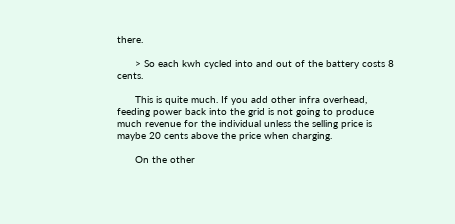there.

      > So each kwh cycled into and out of the battery costs 8 cents.

      This is quite much. If you add other infra overhead, feeding power back into the grid is not going to produce much revenue for the individual unless the selling price is maybe 20 cents above the price when charging.

      On the other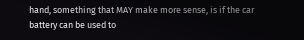hand, something that MAY make more sense, is if the car battery can be used to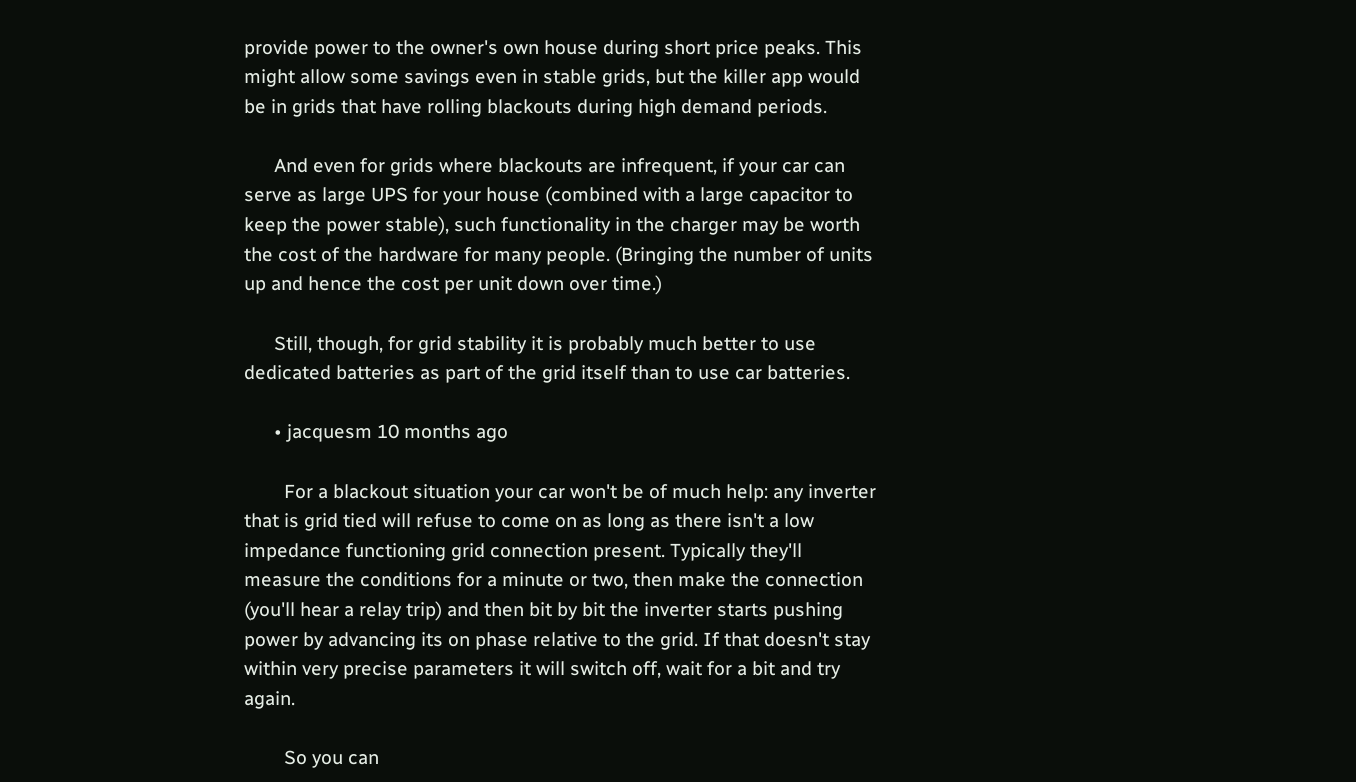provide power to the owner's own house during short price peaks. This might allow some savings even in stable grids, but the killer app would be in grids that have rolling blackouts during high demand periods.

      And even for grids where blackouts are infrequent, if your car can serve as large UPS for your house (combined with a large capacitor to keep the power stable), such functionality in the charger may be worth the cost of the hardware for many people. (Bringing the number of units up and hence the cost per unit down over time.)

      Still, though, for grid stability it is probably much better to use dedicated batteries as part of the grid itself than to use car batteries.

      • jacquesm 10 months ago

        For a blackout situation your car won't be of much help: any inverter that is grid tied will refuse to come on as long as there isn't a low impedance functioning grid connection present. Typically they'll measure the conditions for a minute or two, then make the connection (you'll hear a relay trip) and then bit by bit the inverter starts pushing power by advancing its on phase relative to the grid. If that doesn't stay within very precise parameters it will switch off, wait for a bit and try again.

        So you can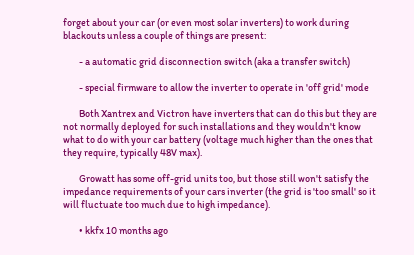forget about your car (or even most solar inverters) to work during blackouts unless a couple of things are present:

        - a automatic grid disconnection switch (aka a transfer switch)

        - special firmware to allow the inverter to operate in 'off grid' mode

        Both Xantrex and Victron have inverters that can do this but they are not normally deployed for such installations and they wouldn't know what to do with your car battery (voltage much higher than the ones that they require, typically 48V max).

        Growatt has some off-grid units too, but those still won't satisfy the impedance requirements of your cars inverter (the grid is 'too small' so it will fluctuate too much due to high impedance).

        • kkfx 10 months ago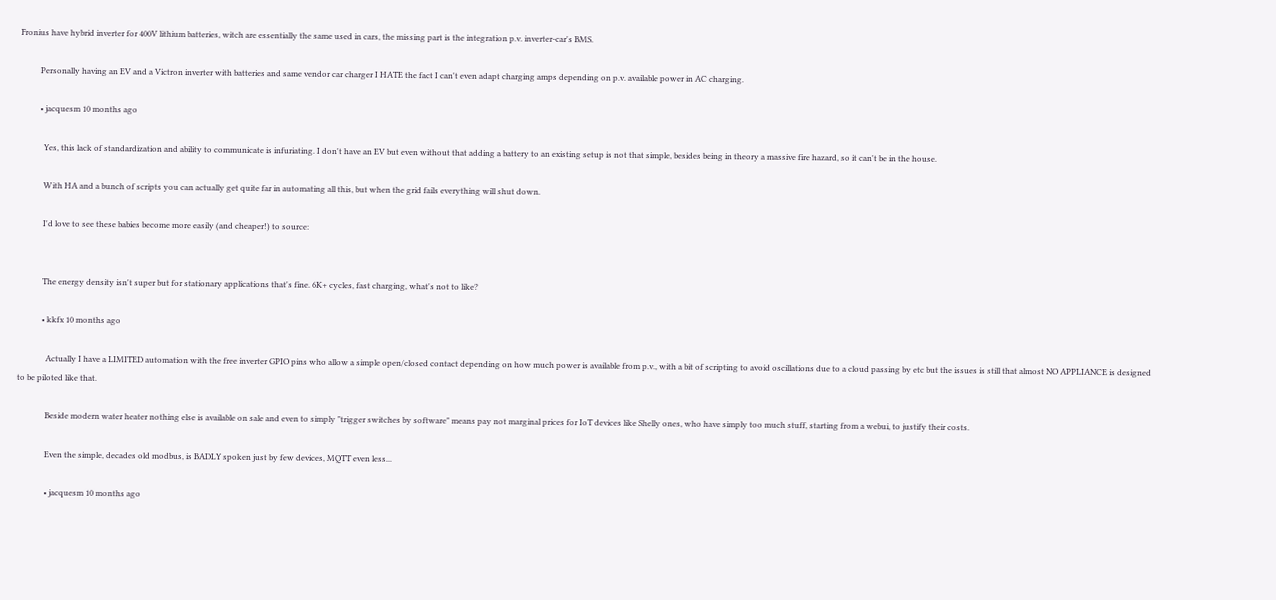Fronius have hybrid inverter for 400V lithium batteries, witch are essentially the same used in cars, the missing part is the integration p.v. inverter-car's BMS.

          Personally having an EV and a Victron inverter with batteries and same vendor car charger I HATE the fact I can't even adapt charging amps depending on p.v. available power in AC charging.

          • jacquesm 10 months ago

            Yes, this lack of standardization and ability to communicate is infuriating. I don't have an EV but even without that adding a battery to an existing setup is not that simple, besides being in theory a massive fire hazard, so it can't be in the house.

            With HA and a bunch of scripts you can actually get quite far in automating all this, but when the grid fails everything will shut down.

            I'd love to see these babies become more easily (and cheaper!) to source:


            The energy density isn't super but for stationary applications that's fine. 6K+ cycles, fast charging, what's not to like?

            • kkfx 10 months ago

              Actually I have a LIMITED automation with the free inverter GPIO pins who allow a simple open/closed contact depending on how much power is available from p.v., with a bit of scripting to avoid oscillations due to a cloud passing by etc but the issues is still that almost NO APPLIANCE is designed to be piloted like that.

              Beside modern water heater nothing else is available on sale and even to simply "trigger switches by software" means pay not marginal prices for IoT devices like Shelly ones, who have simply too much stuff, starting from a webui, to justify their costs.

              Even the simple, decades old modbus, is BADLY spoken just by few devices, MQTT even less...

              • jacquesm 10 months ago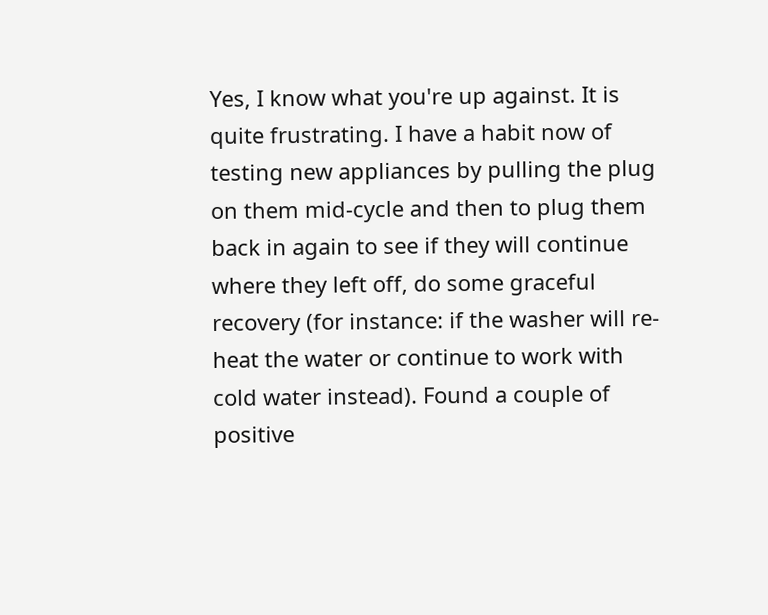Yes, I know what you're up against. It is quite frustrating. I have a habit now of testing new appliances by pulling the plug on them mid-cycle and then to plug them back in again to see if they will continue where they left off, do some graceful recovery (for instance: if the washer will re-heat the water or continue to work with cold water instead). Found a couple of positive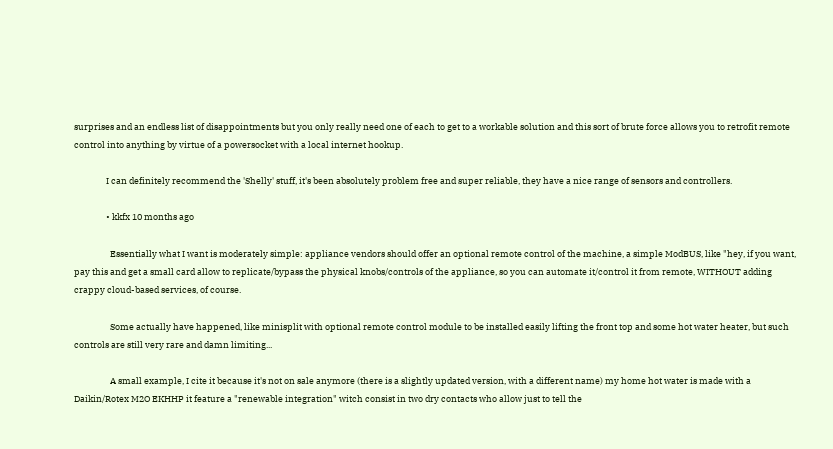surprises and an endless list of disappointments but you only really need one of each to get to a workable solution and this sort of brute force allows you to retrofit remote control into anything by virtue of a powersocket with a local internet hookup.

                I can definitely recommend the 'Shelly' stuff, it's been absolutely problem free and super reliable, they have a nice range of sensors and controllers.

                • kkfx 10 months ago

                  Essentially what I want is moderately simple: appliance vendors should offer an optional remote control of the machine, a simple ModBUS, like "hey, if you want, pay this and get a small card allow to replicate/bypass the physical knobs/controls of the appliance, so you can automate it/control it from remote, WITHOUT adding crappy cloud-based services, of course.

                  Some actually have happened, like minisplit with optional remote control module to be installed easily lifting the front top and some hot water heater, but such controls are still very rare and damn limiting...

                  A small example, I cite it because it's not on sale anymore (there is a slightly updated version, with a different name) my home hot water is made with a Daikin/Rotex M2O EKHHP it feature a "renewable integration" witch consist in two dry contacts who allow just to tell the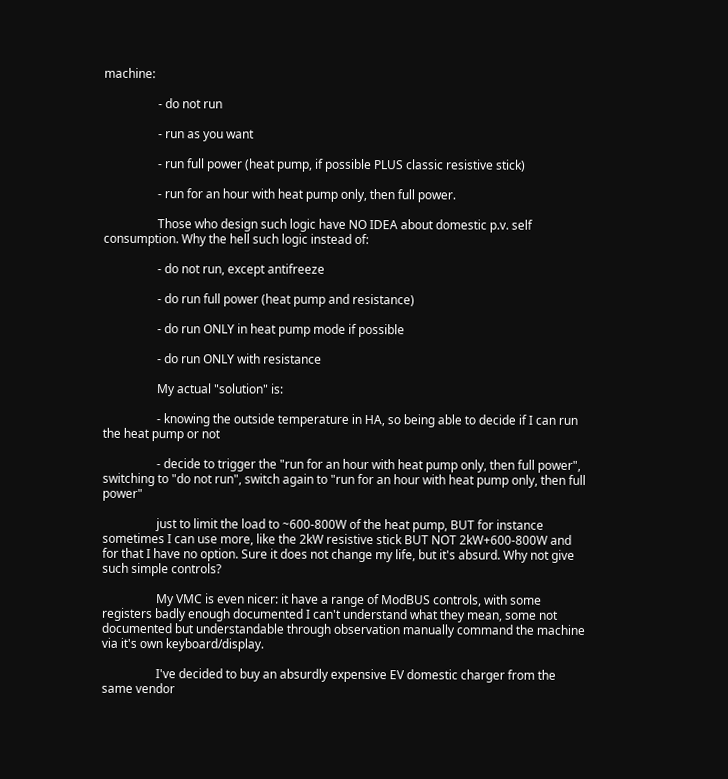machine:

                  - do not run

                  - run as you want

                  - run full power (heat pump, if possible PLUS classic resistive stick)

                  - run for an hour with heat pump only, then full power.

                  Those who design such logic have NO IDEA about domestic p.v. self consumption. Why the hell such logic instead of:

                  - do not run, except antifreeze

                  - do run full power (heat pump and resistance)

                  - do run ONLY in heat pump mode if possible

                  - do run ONLY with resistance

                  My actual "solution" is:

                  - knowing the outside temperature in HA, so being able to decide if I can run the heat pump or not

                  - decide to trigger the "run for an hour with heat pump only, then full power", switching to "do not run", switch again to "run for an hour with heat pump only, then full power"

                  just to limit the load to ~600-800W of the heat pump, BUT for instance sometimes I can use more, like the 2kW resistive stick BUT NOT 2kW+600-800W and for that I have no option. Sure it does not change my life, but it's absurd. Why not give such simple controls?

                  My VMC is even nicer: it have a range of ModBUS controls, with some registers badly enough documented I can't understand what they mean, some not documented but understandable through observation manually command the machine via it's own keyboard/display.

                  I've decided to buy an absurdly expensive EV domestic charger from the same vendor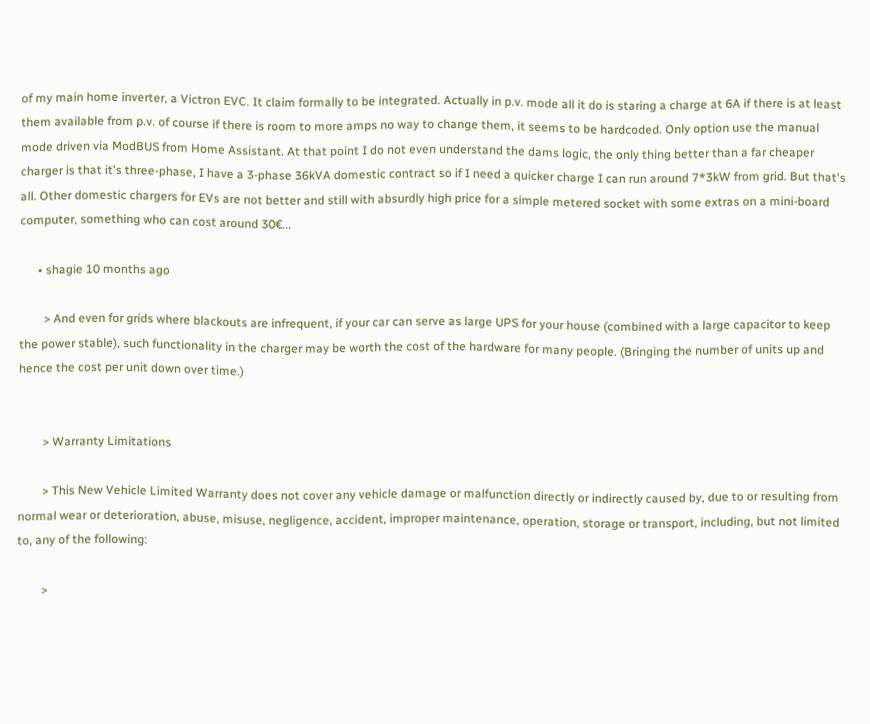of my main home inverter, a Victron EVC. It claim formally to be integrated. Actually in p.v. mode all it do is staring a charge at 6A if there is at least them available from p.v. of course if there is room to more amps no way to change them, it seems to be hardcoded. Only option use the manual mode driven via ModBUS from Home Assistant. At that point I do not even understand the dams logic, the only thing better than a far cheaper charger is that it's three-phase, I have a 3-phase 36kVA domestic contract so if I need a quicker charge I can run around 7*3kW from grid. But that's all. Other domestic chargers for EVs are not better and still with absurdly high price for a simple metered socket with some extras on a mini-board computer, something who can cost around 30€...

      • shagie 10 months ago

        > And even for grids where blackouts are infrequent, if your car can serve as large UPS for your house (combined with a large capacitor to keep the power stable), such functionality in the charger may be worth the cost of the hardware for many people. (Bringing the number of units up and hence the cost per unit down over time.)


        > Warranty Limitations

        > This New Vehicle Limited Warranty does not cover any vehicle damage or malfunction directly or indirectly caused by, due to or resulting from normal wear or deterioration, abuse, misuse, negligence, accident, improper maintenance, operation, storage or transport, including, but not limited to, any of the following:

        >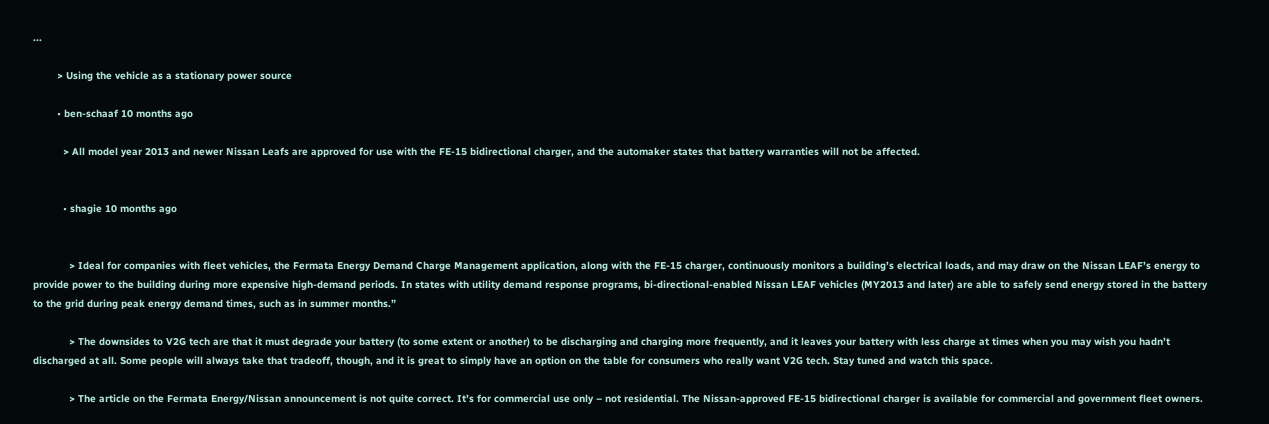...

        > Using the vehicle as a stationary power source

        • ben-schaaf 10 months ago

          > All model year 2013 and newer Nissan Leafs are approved for use with the FE-15 bidirectional charger, and the automaker states that battery warranties will not be affected.


          • shagie 10 months ago


            > Ideal for companies with fleet vehicles, the Fermata Energy Demand Charge Management application, along with the FE-15 charger, continuously monitors a building’s electrical loads, and may draw on the Nissan LEAF’s energy to provide power to the building during more expensive high-demand periods. In states with utility demand response programs, bi-directional-enabled Nissan LEAF vehicles (MY2013 and later) are able to safely send energy stored in the battery to the grid during peak energy demand times, such as in summer months.”

            > The downsides to V2G tech are that it must degrade your battery (to some extent or another) to be discharging and charging more frequently, and it leaves your battery with less charge at times when you may wish you hadn’t discharged at all. Some people will always take that tradeoff, though, and it is great to simply have an option on the table for consumers who really want V2G tech. Stay tuned and watch this space.

            > The article on the Fermata Energy/Nissan announcement is not quite correct. It’s for commercial use only – not residential. The Nissan-approved FE-15 bidirectional charger is available for commercial and government fleet owners.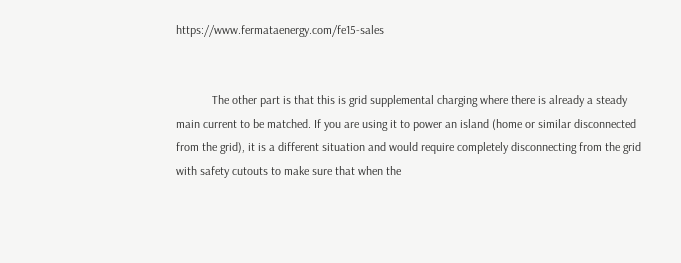https://www.fermataenergy.com/fe15-sales


            The other part is that this is grid supplemental charging where there is already a steady main current to be matched. If you are using it to power an island (home or similar disconnected from the grid), it is a different situation and would require completely disconnecting from the grid with safety cutouts to make sure that when the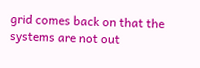grid comes back on that the systems are not out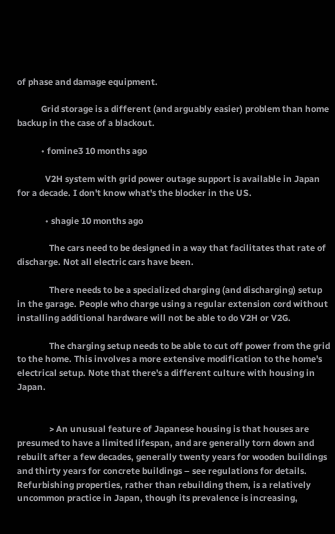of phase and damage equipment.

            Grid storage is a different (and arguably easier) problem than home backup in the case of a blackout.

            • fomine3 10 months ago

              V2H system with grid power outage support is available in Japan for a decade. I don't know what's the blocker in the US.

              • shagie 10 months ago

                The cars need to be designed in a way that facilitates that rate of discharge. Not all electric cars have been.

                There needs to be a specialized charging (and discharging) setup in the garage. People who charge using a regular extension cord without installing additional hardware will not be able to do V2H or V2G.

                The charging setup needs to be able to cut off power from the grid to the home. This involves a more extensive modification to the home's electrical setup. Note that there's a different culture with housing in Japan.


                > An unusual feature of Japanese housing is that houses are presumed to have a limited lifespan, and are generally torn down and rebuilt after a few decades, generally twenty years for wooden buildings and thirty years for concrete buildings – see regulations for details. Refurbishing properties, rather than rebuilding them, is a relatively uncommon practice in Japan, though its prevalence is increasing,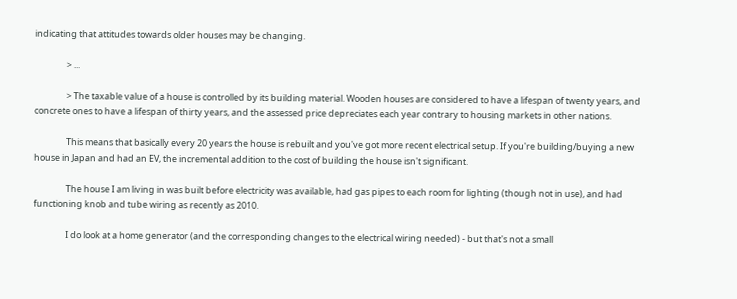indicating that attitudes towards older houses may be changing.

                > ...

                > The taxable value of a house is controlled by its building material. Wooden houses are considered to have a lifespan of twenty years, and concrete ones to have a lifespan of thirty years, and the assessed price depreciates each year contrary to housing markets in other nations.

                This means that basically every 20 years the house is rebuilt and you've got more recent electrical setup. If you're building/buying a new house in Japan and had an EV, the incremental addition to the cost of building the house isn't significant.

                The house I am living in was built before electricity was available, had gas pipes to each room for lighting (though not in use), and had functioning knob and tube wiring as recently as 2010.

                I do look at a home generator (and the corresponding changes to the electrical wiring needed) - but that's not a small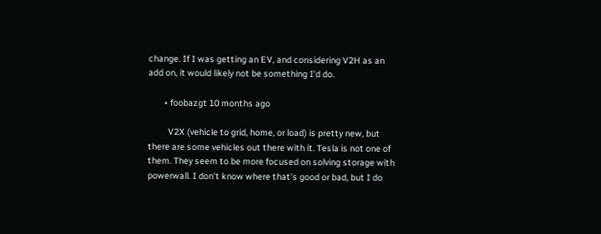change. If I was getting an EV, and considering V2H as an add on, it would likely not be something I'd do.

        • foobazgt 10 months ago

          V2X (vehicle to grid, home, or load) is pretty new, but there are some vehicles out there with it. Tesla is not one of them. They seem to be more focused on solving storage with powerwall. I don't know where that's good or bad, but I do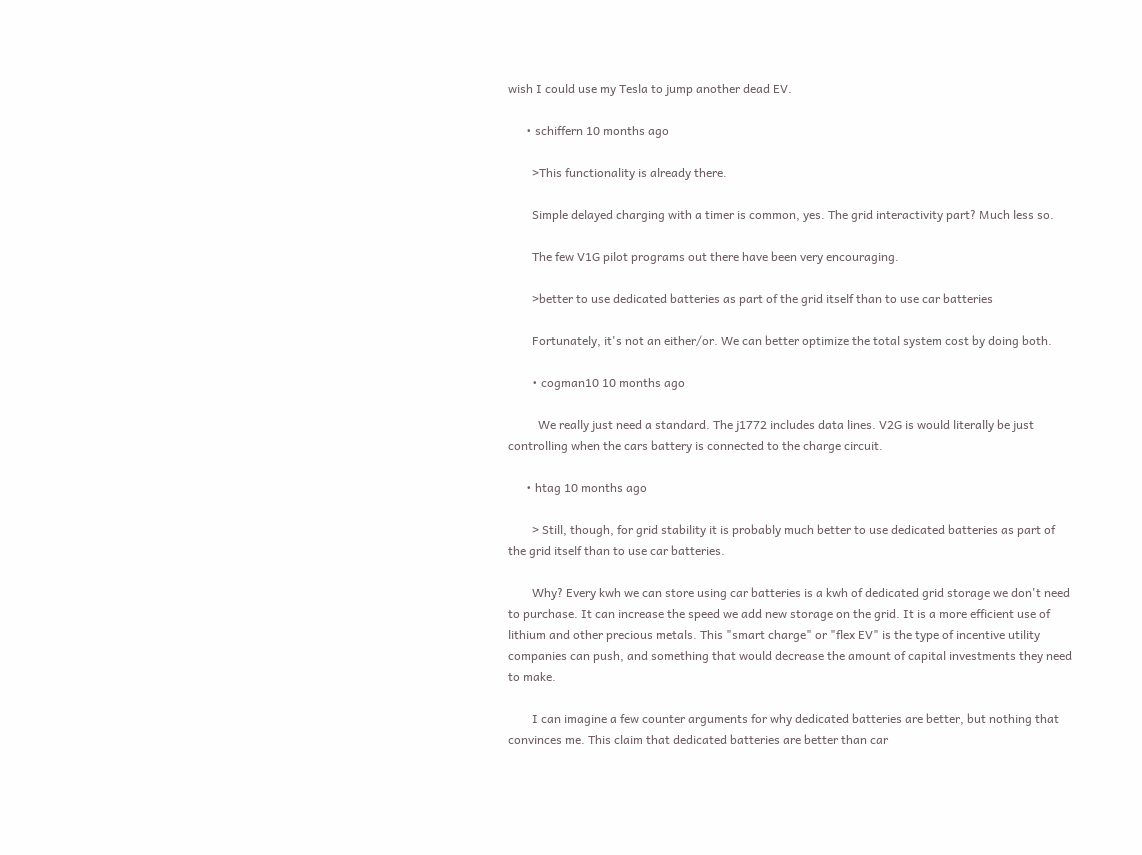wish I could use my Tesla to jump another dead EV.

      • schiffern 10 months ago

        >This functionality is already there.

        Simple delayed charging with a timer is common, yes. The grid interactivity part? Much less so.

        The few V1G pilot programs out there have been very encouraging.

        >better to use dedicated batteries as part of the grid itself than to use car batteries

        Fortunately, it's not an either/or. We can better optimize the total system cost by doing both.

        • cogman10 10 months ago

          We really just need a standard. The j1772 includes data lines. V2G is would literally be just controlling when the cars battery is connected to the charge circuit.

      • htag 10 months ago

        > Still, though, for grid stability it is probably much better to use dedicated batteries as part of the grid itself than to use car batteries.

        Why? Every kwh we can store using car batteries is a kwh of dedicated grid storage we don't need to purchase. It can increase the speed we add new storage on the grid. It is a more efficient use of lithium and other precious metals. This "smart charge" or "flex EV" is the type of incentive utility companies can push, and something that would decrease the amount of capital investments they need to make.

        I can imagine a few counter arguments for why dedicated batteries are better, but nothing that convinces me. This claim that dedicated batteries are better than car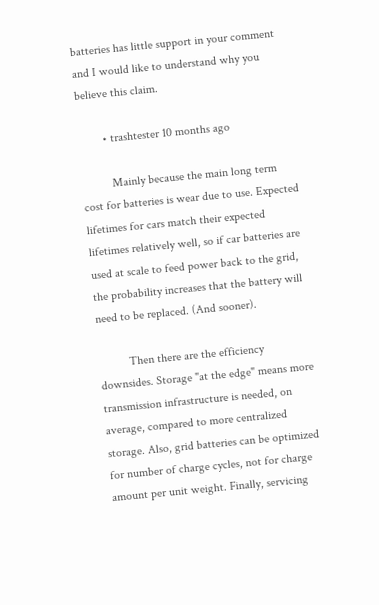batteries has little support in your comment and I would like to understand why you believe this claim.

        • trashtester 10 months ago

          Mainly because the main long term cost for batteries is wear due to use. Expected lifetimes for cars match their expected lifetimes relatively well, so if car batteries are used at scale to feed power back to the grid, the probability increases that the battery will need to be replaced. (And sooner).

          Then there are the efficiency downsides. Storage "at the edge" means more transmission infrastructure is needed, on average, compared to more centralized storage. Also, grid batteries can be optimized for number of charge cycles, not for charge amount per unit weight. Finally, servicing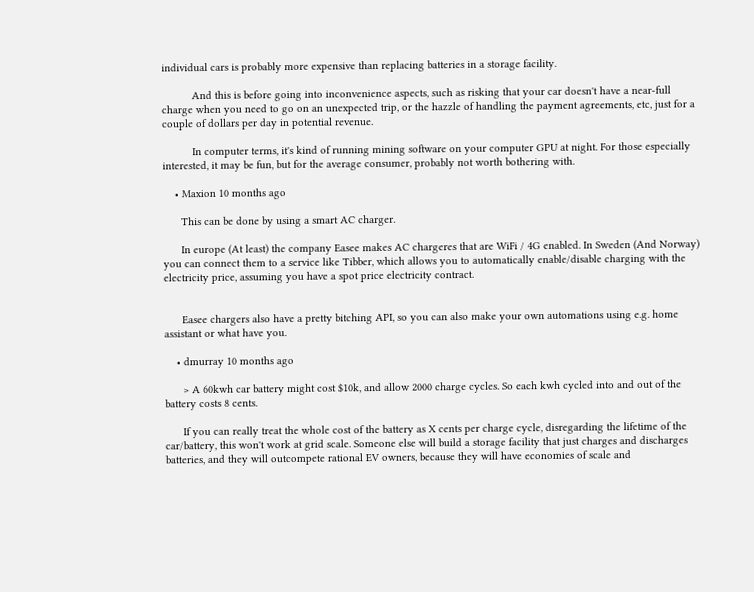individual cars is probably more expensive than replacing batteries in a storage facility.

          And this is before going into inconvenience aspects, such as risking that your car doesn't have a near-full charge when you need to go on an unexpected trip, or the hazzle of handling the payment agreements, etc, just for a couple of dollars per day in potential revenue.

          In computer terms, it's kind of running mining software on your computer GPU at night. For those especially interested, it may be fun, but for the average consumer, probably not worth bothering with.

    • Maxion 10 months ago

      This can be done by using a smart AC charger.

      In europe (At least) the company Easee makes AC chargeres that are WiFi / 4G enabled. In Sweden (And Norway) you can connect them to a service like Tibber, which allows you to automatically enable/disable charging with the electricity price, assuming you have a spot price electricity contract.


      Easee chargers also have a pretty bitching API, so you can also make your own automations using e.g. home assistant or what have you.

    • dmurray 10 months ago

      > A 60kwh car battery might cost $10k, and allow 2000 charge cycles. So each kwh cycled into and out of the battery costs 8 cents.

      If you can really treat the whole cost of the battery as X cents per charge cycle, disregarding the lifetime of the car/battery, this won't work at grid scale. Someone else will build a storage facility that just charges and discharges batteries, and they will outcompete rational EV owners, because they will have economies of scale and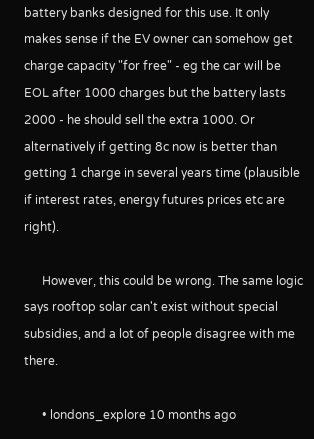battery banks designed for this use. It only makes sense if the EV owner can somehow get charge capacity "for free" - eg the car will be EOL after 1000 charges but the battery lasts 2000 - he should sell the extra 1000. Or alternatively if getting 8c now is better than getting 1 charge in several years time (plausible if interest rates, energy futures prices etc are right).

      However, this could be wrong. The same logic says rooftop solar can't exist without special subsidies, and a lot of people disagree with me there.

      • londons_explore 10 months ago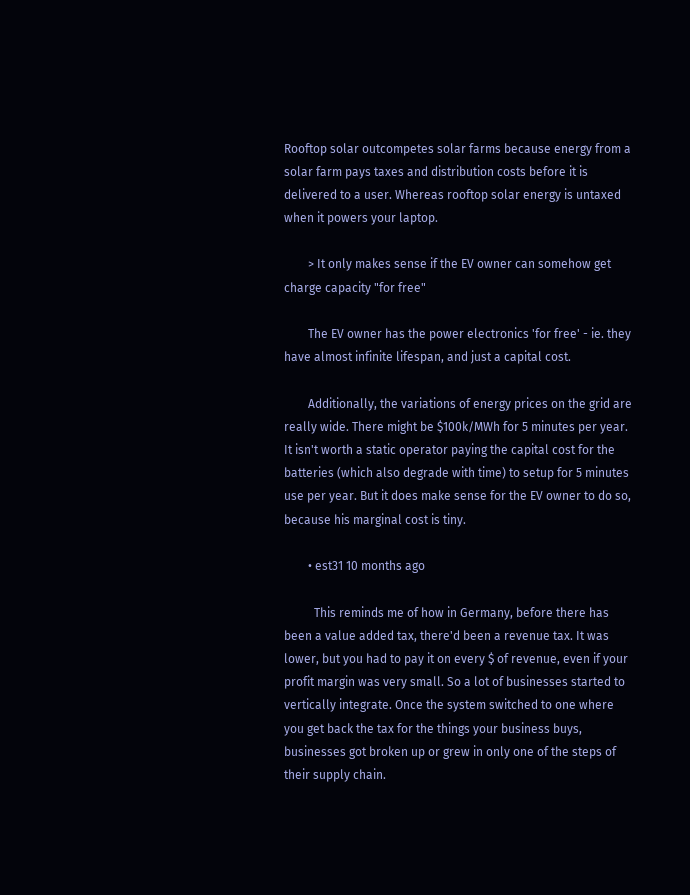Rooftop solar outcompetes solar farms because energy from a solar farm pays taxes and distribution costs before it is delivered to a user. Whereas rooftop solar energy is untaxed when it powers your laptop.

        > It only makes sense if the EV owner can somehow get charge capacity "for free"

        The EV owner has the power electronics 'for free' - ie. they have almost infinite lifespan, and just a capital cost.

        Additionally, the variations of energy prices on the grid are really wide. There might be $100k/MWh for 5 minutes per year. It isn't worth a static operator paying the capital cost for the batteries (which also degrade with time) to setup for 5 minutes use per year. But it does make sense for the EV owner to do so, because his marginal cost is tiny.

        • est31 10 months ago

          This reminds me of how in Germany, before there has been a value added tax, there'd been a revenue tax. It was lower, but you had to pay it on every $ of revenue, even if your profit margin was very small. So a lot of businesses started to vertically integrate. Once the system switched to one where you get back the tax for the things your business buys, businesses got broken up or grew in only one of the steps of their supply chain.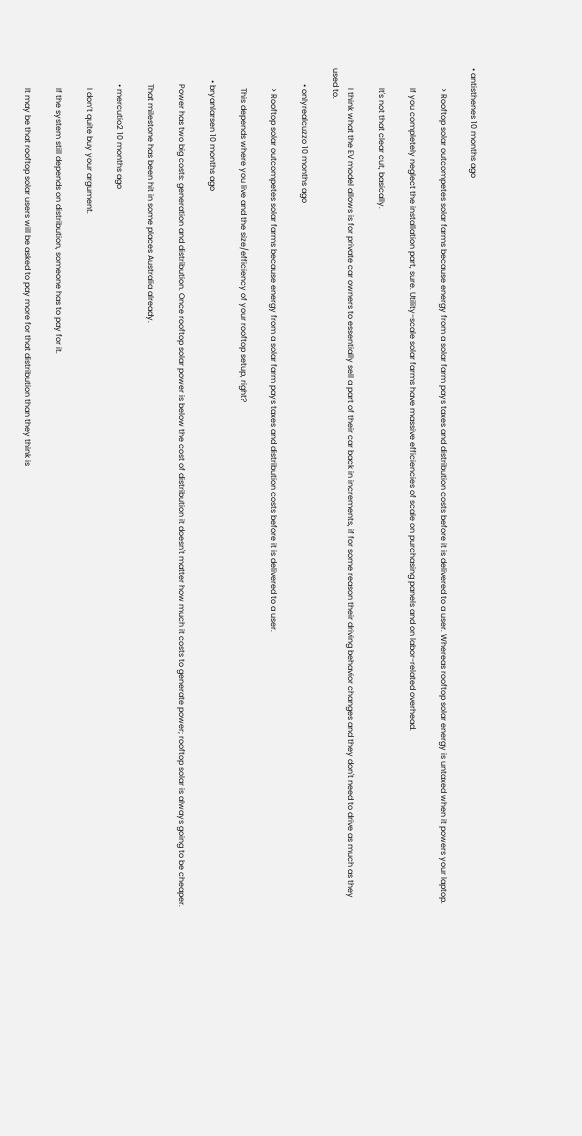• antisthenes 10 months ago

          > Rooftop solar outcompetes solar farms because energy from a solar farm pays taxes and distribution costs before it is delivered to a user. Whereas rooftop solar energy is untaxed when it powers your laptop.

          If you completely neglect the installation part, sure. Utility-scale solar farms have massive efficiencies of scale on purchasing panels and on labor-related overhead.

          It's not that clear cut, basically.

          I think what the EV model allows is for private car owners to essentially sell a part of their car back in increments, if for some reason their driving behavior changes and they don't need to drive as much as they used to.

        • onlyrealcuzzo 10 months ago

          > Rooftop solar outcompetes solar farms because energy from a solar farm pays taxes and distribution costs before it is delivered to a user.

          This depends where you live and the size/efficiency of your rooftop setup, right?

      • bryanlarsen 10 months ago

        Power has two big costs: generation and distribution. Once rooftop solar power is below the cost of distribution it doesn't matter how much it costs to generate power; rooftop solar is always going to be cheaper.

        That milestone has been hit in some places Australia already.

        • mercutio2 10 months ago

          I don’t quite buy your argument.

          If the system still depends on distribution, someone has to pay for it.

          It may be that rooftop solar users will be asked to pay more for that distribution than they think is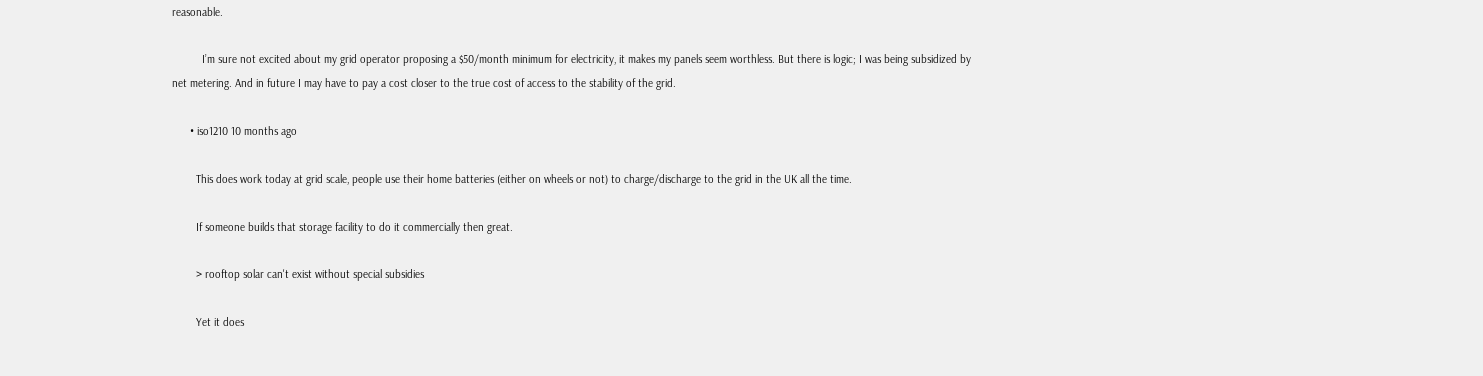reasonable.

          I’m sure not excited about my grid operator proposing a $50/month minimum for electricity, it makes my panels seem worthless. But there is logic; I was being subsidized by net metering. And in future I may have to pay a cost closer to the true cost of access to the stability of the grid.

      • iso1210 10 months ago

        This does work today at grid scale, people use their home batteries (either on wheels or not) to charge/discharge to the grid in the UK all the time.

        If someone builds that storage facility to do it commercially then great.

        > rooftop solar can't exist without special subsidies

        Yet it does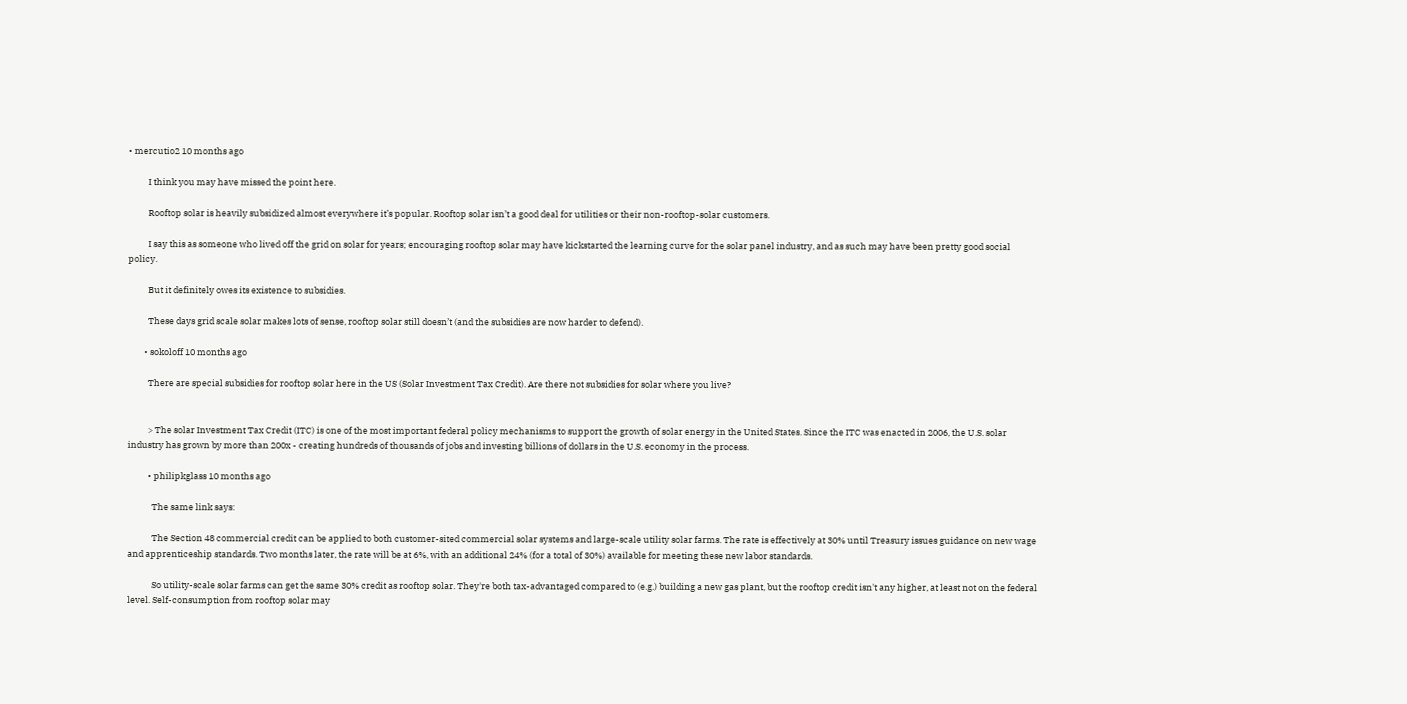• mercutio2 10 months ago

          I think you may have missed the point here.

          Rooftop solar is heavily subsidized almost everywhere it’s popular. Rooftop solar isn’t a good deal for utilities or their non-rooftop-solar customers.

          I say this as someone who lived off the grid on solar for years; encouraging rooftop solar may have kickstarted the learning curve for the solar panel industry, and as such may have been pretty good social policy.

          But it definitely owes its existence to subsidies.

          These days grid scale solar makes lots of sense, rooftop solar still doesn’t (and the subsidies are now harder to defend).

        • sokoloff 10 months ago

          There are special subsidies for rooftop solar here in the US (Solar Investment Tax Credit). Are there not subsidies for solar where you live?


          > The solar Investment Tax Credit (ITC) is one of the most important federal policy mechanisms to support the growth of solar energy in the United States. Since the ITC was enacted in 2006, the U.S. solar industry has grown by more than 200x - creating hundreds of thousands of jobs and investing billions of dollars in the U.S. economy in the process.

          • philipkglass 10 months ago

            The same link says:

            The Section 48 commercial credit can be applied to both customer-sited commercial solar systems and large-scale utility solar farms. The rate is effectively at 30% until Treasury issues guidance on new wage and apprenticeship standards. Two months later, the rate will be at 6%, with an additional 24% (for a total of 30%) available for meeting these new labor standards.

            So utility-scale solar farms can get the same 30% credit as rooftop solar. They're both tax-advantaged compared to (e.g.) building a new gas plant, but the rooftop credit isn't any higher, at least not on the federal level. Self-consumption from rooftop solar may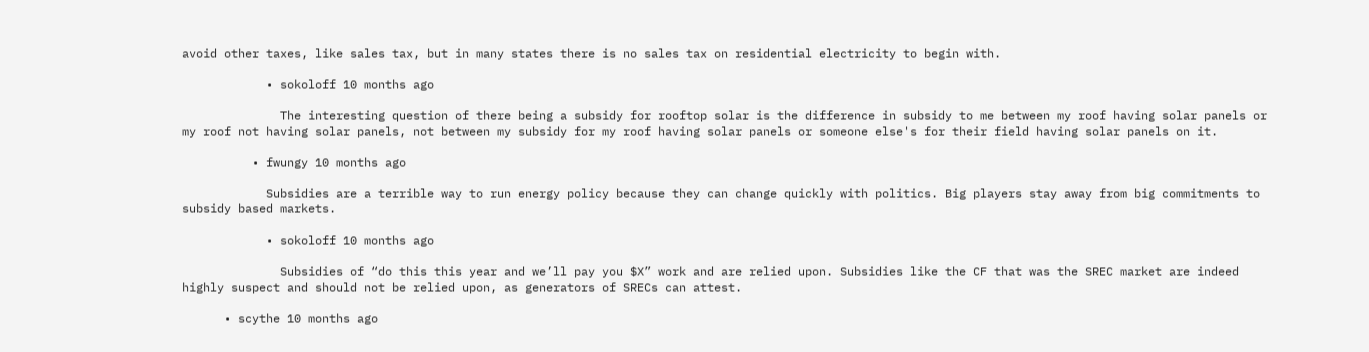avoid other taxes, like sales tax, but in many states there is no sales tax on residential electricity to begin with.

            • sokoloff 10 months ago

              The interesting question of there being a subsidy for rooftop solar is the difference in subsidy to me between my roof having solar panels or my roof not having solar panels, not between my subsidy for my roof having solar panels or someone else's for their field having solar panels on it.

          • fwungy 10 months ago

            Subsidies are a terrible way to run energy policy because they can change quickly with politics. Big players stay away from big commitments to subsidy based markets.

            • sokoloff 10 months ago

              Subsidies of “do this this year and we’ll pay you $X” work and are relied upon. Subsidies like the CF that was the SREC market are indeed highly suspect and should not be relied upon, as generators of SRECs can attest.

      • scythe 10 months ago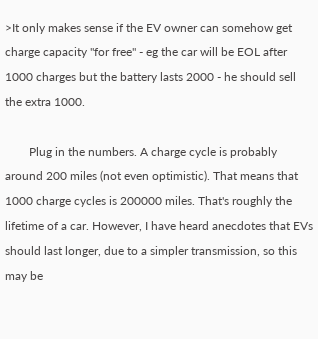>It only makes sense if the EV owner can somehow get charge capacity "for free" - eg the car will be EOL after 1000 charges but the battery lasts 2000 - he should sell the extra 1000.

        Plug in the numbers. A charge cycle is probably around 200 miles (not even optimistic). That means that 1000 charge cycles is 200000 miles. That's roughly the lifetime of a car. However, I have heard anecdotes that EVs should last longer, due to a simpler transmission, so this may be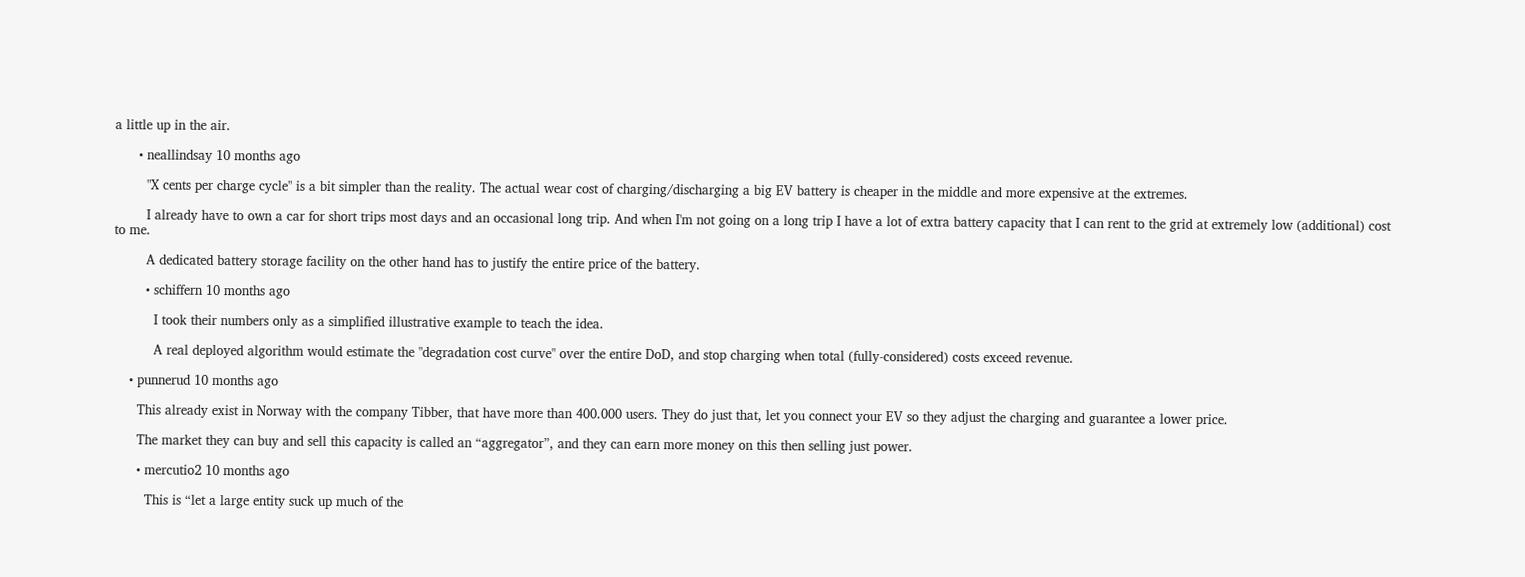a little up in the air.

      • neallindsay 10 months ago

        "X cents per charge cycle" is a bit simpler than the reality. The actual wear cost of charging/discharging a big EV battery is cheaper in the middle and more expensive at the extremes.

        I already have to own a car for short trips most days and an occasional long trip. And when I'm not going on a long trip I have a lot of extra battery capacity that I can rent to the grid at extremely low (additional) cost to me.

        A dedicated battery storage facility on the other hand has to justify the entire price of the battery.

        • schiffern 10 months ago

          I took their numbers only as a simplified illustrative example to teach the idea.

          A real deployed algorithm would estimate the "degradation cost curve" over the entire DoD, and stop charging when total (fully-considered) costs exceed revenue.

    • punnerud 10 months ago

      This already exist in Norway with the company Tibber, that have more than 400.000 users. They do just that, let you connect your EV so they adjust the charging and guarantee a lower price.

      The market they can buy and sell this capacity is called an “aggregator”, and they can earn more money on this then selling just power.

      • mercutio2 10 months ago

        This is “let a large entity suck up much of the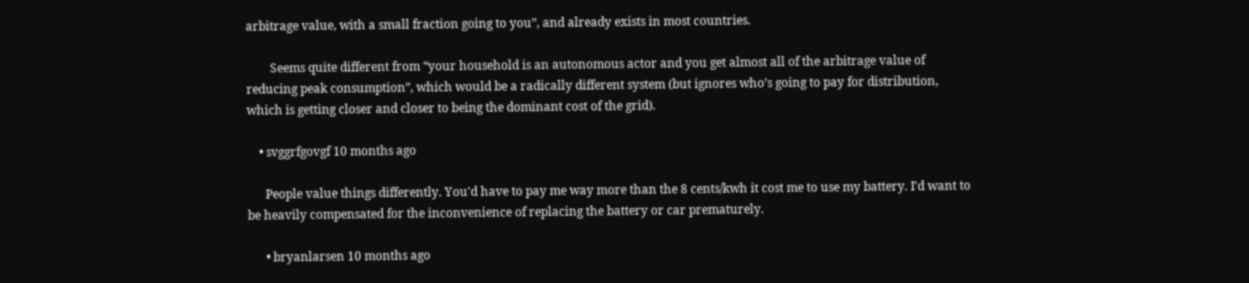arbitrage value, with a small fraction going to you”, and already exists in most countries.

        Seems quite different from “your household is an autonomous actor and you get almost all of the arbitrage value of reducing peak consumption”, which would be a radically different system (but ignores who’s going to pay for distribution, which is getting closer and closer to being the dominant cost of the grid).

    • svggrfgovgf 10 months ago

      People value things differently. You'd have to pay me way more than the 8 cents/kwh it cost me to use my battery. I'd want to be heavily compensated for the inconvenience of replacing the battery or car prematurely.

      • bryanlarsen 10 months ago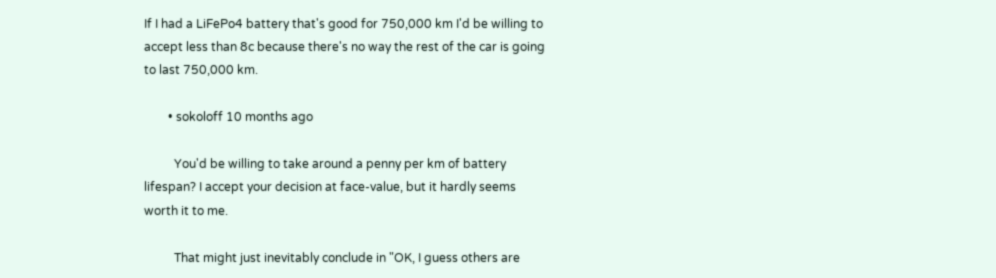If I had a LiFePo4 battery that's good for 750,000 km I'd be willing to accept less than 8c because there's no way the rest of the car is going to last 750,000 km.

        • sokoloff 10 months ago

          You'd be willing to take around a penny per km of battery lifespan? I accept your decision at face-value, but it hardly seems worth it to me.

          That might just inevitably conclude in "OK, I guess others are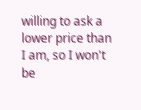willing to ask a lower price than I am, so I won't be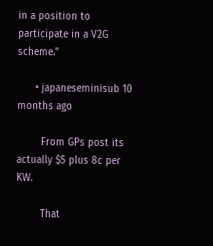in a position to participate in a V2G scheme."

      • japaneseminisub 10 months ago

        From GPs post its actually $5 plus 8c per KW.

        That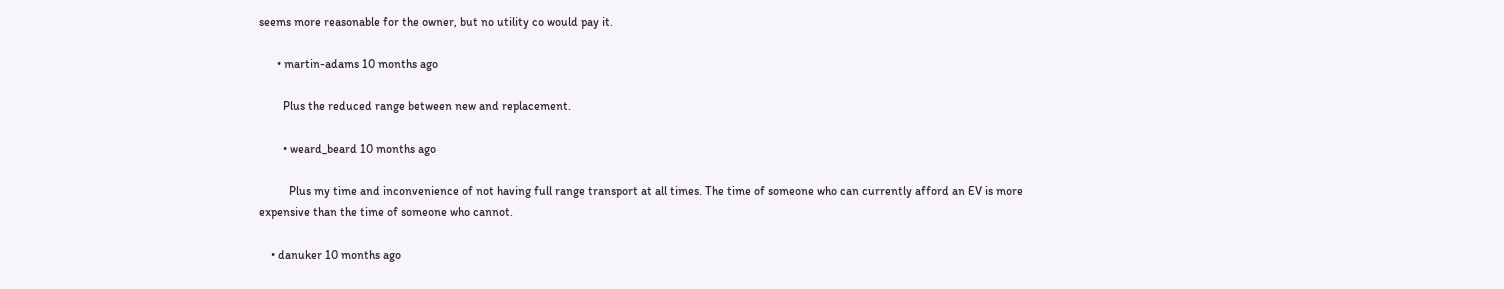seems more reasonable for the owner, but no utility co would pay it.

      • martin-adams 10 months ago

        Plus the reduced range between new and replacement.

        • weard_beard 10 months ago

          Plus my time and inconvenience of not having full range transport at all times. The time of someone who can currently afford an EV is more expensive than the time of someone who cannot.

    • danuker 10 months ago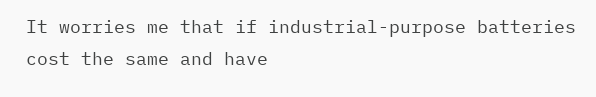It worries me that if industrial-purpose batteries cost the same and have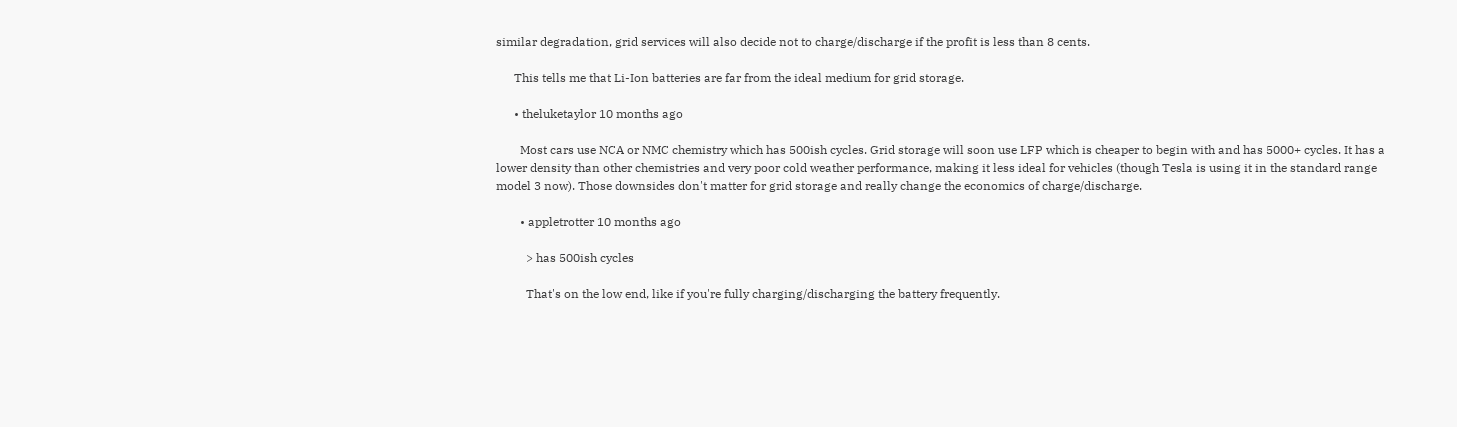similar degradation, grid services will also decide not to charge/discharge if the profit is less than 8 cents.

      This tells me that Li-Ion batteries are far from the ideal medium for grid storage.

      • theluketaylor 10 months ago

        Most cars use NCA or NMC chemistry which has 500ish cycles. Grid storage will soon use LFP which is cheaper to begin with and has 5000+ cycles. It has a lower density than other chemistries and very poor cold weather performance, making it less ideal for vehicles (though Tesla is using it in the standard range model 3 now). Those downsides don't matter for grid storage and really change the economics of charge/discharge.

        • appletrotter 10 months ago

          > has 500ish cycles

          That's on the low end, like if you're fully charging/discharging the battery frequently.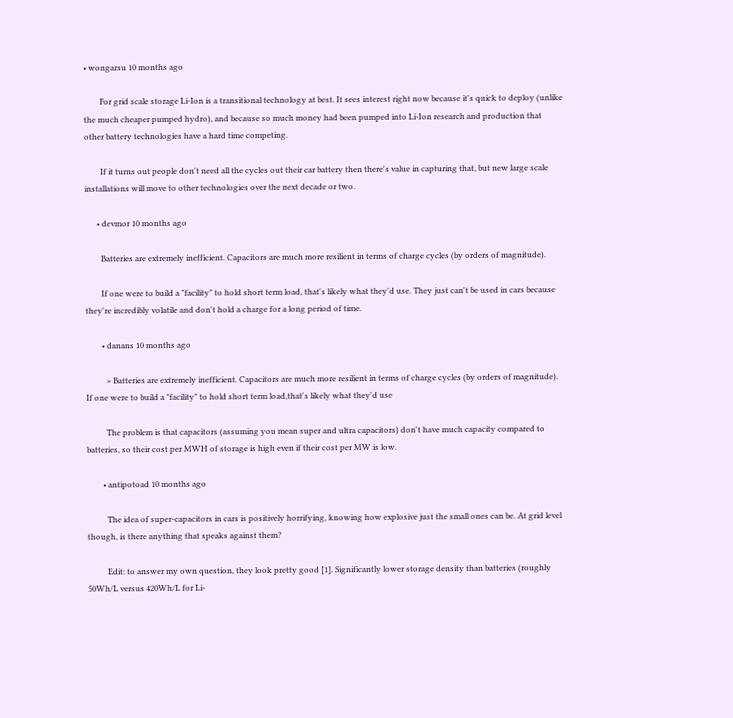• wongarsu 10 months ago

        For grid scale storage Li-Ion is a transitional technology at best. It sees interest right now because it's quick to deploy (unlike the much cheaper pumped hydro), and because so much money had been pumped into Li-Ion research and production that other battery technologies have a hard time competing.

        If it turns out people don't need all the cycles out their car battery then there's value in capturing that, but new large scale installations will move to other technologies over the next decade or two.

      • devmor 10 months ago

        Batteries are extremely inefficient. Capacitors are much more resilient in terms of charge cycles (by orders of magnitude).

        If one were to build a "facility" to hold short term load, that's likely what they'd use. They just can't be used in cars because they're incredibly volatile and don't hold a charge for a long period of time.

        • danans 10 months ago

          > Batteries are extremely inefficient. Capacitors are much more resilient in terms of charge cycles (by orders of magnitude). If one were to build a "facility" to hold short term load,that's likely what they'd use

          The problem is that capacitors (assuming you mean super and ultra capacitors) don't have much capacity compared to batteries, so their cost per MWH of storage is high even if their cost per MW is low.

        • antipotoad 10 months ago

          The idea of super-capacitors in cars is positively horrifying, knowing how explosive just the small ones can be. At grid level though, is there anything that speaks against them?

          Edit: to answer my own question, they look pretty good [1]. Significantly lower storage density than batteries (roughly 50Wh/L versus 420Wh/L for Li-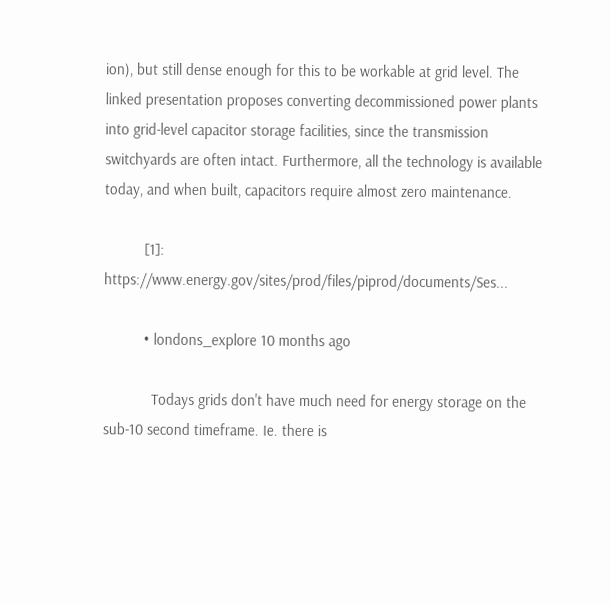ion), but still dense enough for this to be workable at grid level. The linked presentation proposes converting decommissioned power plants into grid-level capacitor storage facilities, since the transmission switchyards are often intact. Furthermore, all the technology is available today, and when built, capacitors require almost zero maintenance.

          [1]: https://www.energy.gov/sites/prod/files/piprod/documents/Ses...

          • londons_explore 10 months ago

            Todays grids don't have much need for energy storage on the sub-10 second timeframe. Ie. there is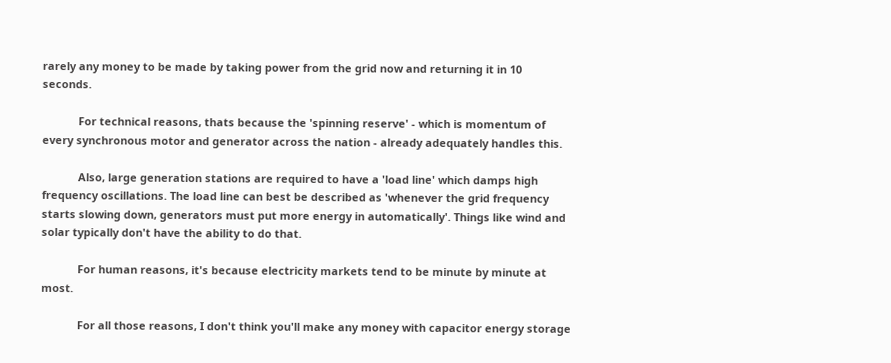rarely any money to be made by taking power from the grid now and returning it in 10 seconds.

            For technical reasons, thats because the 'spinning reserve' - which is momentum of every synchronous motor and generator across the nation - already adequately handles this.

            Also, large generation stations are required to have a 'load line' which damps high frequency oscillations. The load line can best be described as 'whenever the grid frequency starts slowing down, generators must put more energy in automatically'. Things like wind and solar typically don't have the ability to do that.

            For human reasons, it's because electricity markets tend to be minute by minute at most.

            For all those reasons, I don't think you'll make any money with capacitor energy storage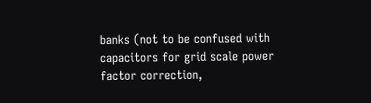banks (not to be confused with capacitors for grid scale power factor correction,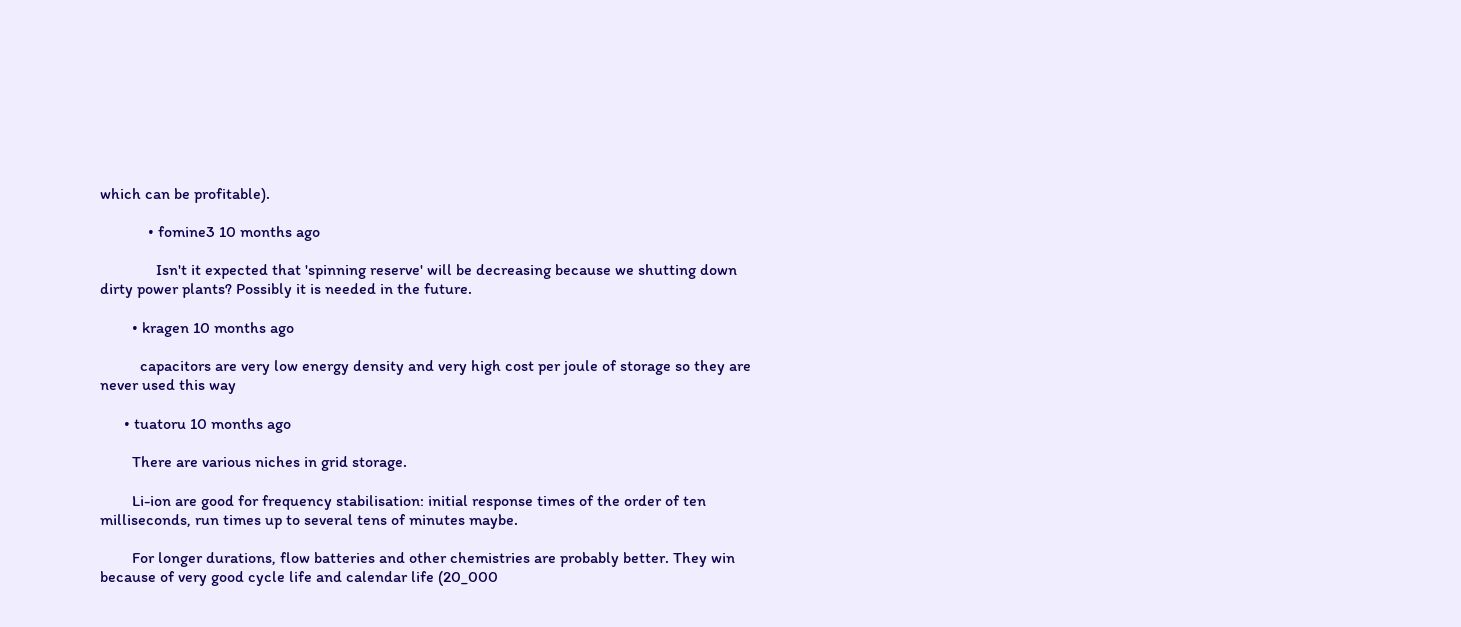which can be profitable).

            • fomine3 10 months ago

              Isn't it expected that 'spinning reserve' will be decreasing because we shutting down dirty power plants? Possibly it is needed in the future.

        • kragen 10 months ago

          capacitors are very low energy density and very high cost per joule of storage so they are never used this way

      • tuatoru 10 months ago

        There are various niches in grid storage.

        Li-ion are good for frequency stabilisation: initial response times of the order of ten milliseconds, run times up to several tens of minutes maybe.

        For longer durations, flow batteries and other chemistries are probably better. They win because of very good cycle life and calendar life (20_000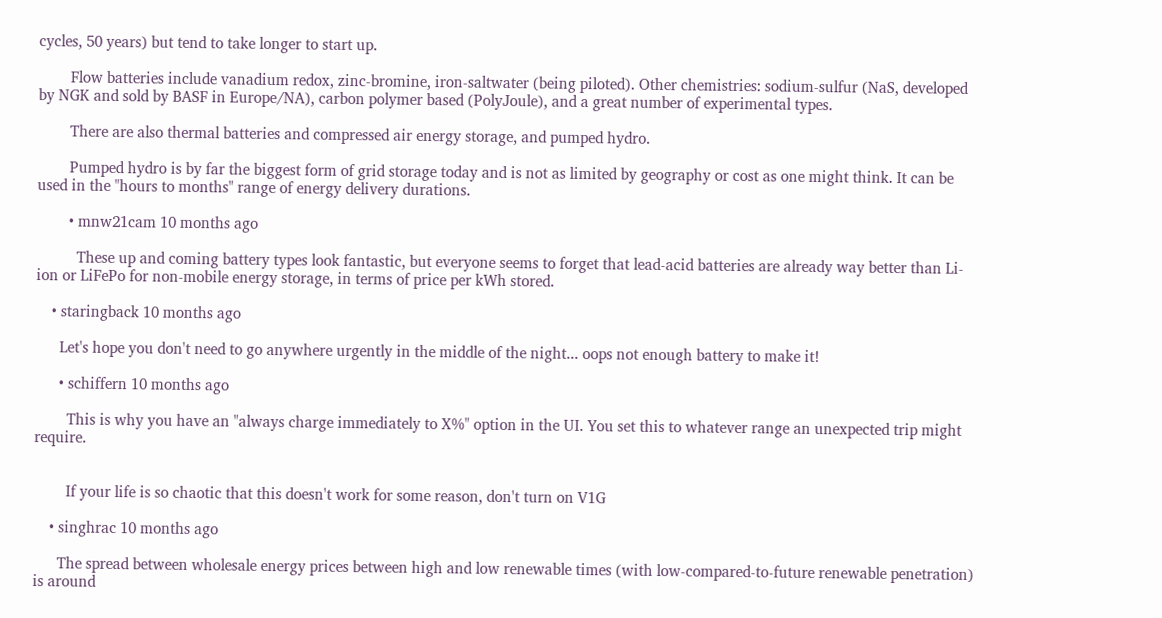cycles, 50 years) but tend to take longer to start up.

        Flow batteries include vanadium redox, zinc-bromine, iron-saltwater (being piloted). Other chemistries: sodium-sulfur (NaS, developed by NGK and sold by BASF in Europe/NA), carbon polymer based (PolyJoule), and a great number of experimental types.

        There are also thermal batteries and compressed air energy storage, and pumped hydro.

        Pumped hydro is by far the biggest form of grid storage today and is not as limited by geography or cost as one might think. It can be used in the "hours to months" range of energy delivery durations.

        • mnw21cam 10 months ago

          These up and coming battery types look fantastic, but everyone seems to forget that lead-acid batteries are already way better than Li-ion or LiFePo for non-mobile energy storage, in terms of price per kWh stored.

    • staringback 10 months ago

      Let's hope you don't need to go anywhere urgently in the middle of the night... oops not enough battery to make it!

      • schiffern 10 months ago

        This is why you have an "always charge immediately to X%" option in the UI. You set this to whatever range an unexpected trip might require.


        If your life is so chaotic that this doesn't work for some reason, don't turn on V1G

    • singhrac 10 months ago

      The spread between wholesale energy prices between high and low renewable times (with low-compared-to-future renewable penetration) is around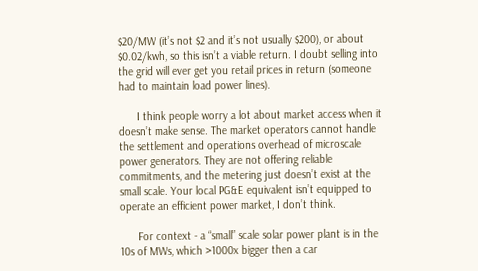$20/MW (it’s not $2 and it’s not usually $200), or about $0.02/kwh, so this isn’t a viable return. I doubt selling into the grid will ever get you retail prices in return (someone had to maintain load power lines).

      I think people worry a lot about market access when it doesn’t make sense. The market operators cannot handle the settlement and operations overhead of microscale power generators. They are not offering reliable commitments, and the metering just doesn’t exist at the small scale. Your local PG&E equivalent isn’t equipped to operate an efficient power market, I don’t think.

      For context - a “small” scale solar power plant is in the 10s of MWs, which >1000x bigger then a car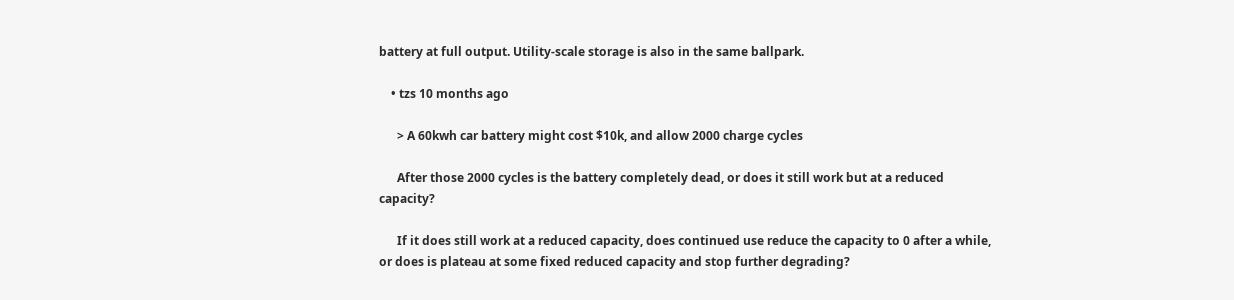battery at full output. Utility-scale storage is also in the same ballpark.

    • tzs 10 months ago

      > A 60kwh car battery might cost $10k, and allow 2000 charge cycles

      After those 2000 cycles is the battery completely dead, or does it still work but at a reduced capacity?

      If it does still work at a reduced capacity, does continued use reduce the capacity to 0 after a while, or does is plateau at some fixed reduced capacity and stop further degrading?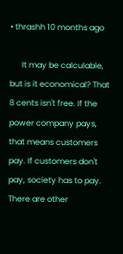• thrashh 10 months ago

      It may be calculable, but is it economical? That 8 cents isn't free. If the power company pays, that means customers pay. If customers don't pay, society has to pay. There are other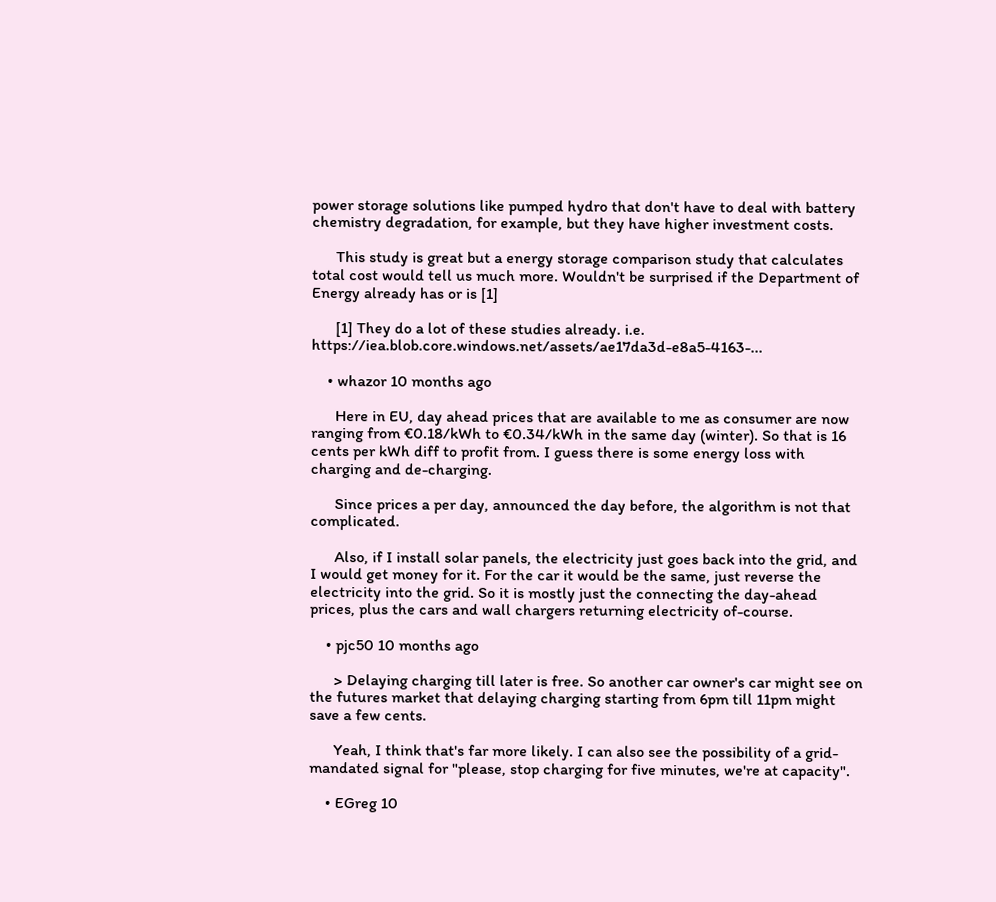power storage solutions like pumped hydro that don't have to deal with battery chemistry degradation, for example, but they have higher investment costs.

      This study is great but a energy storage comparison study that calculates total cost would tell us much more. Wouldn't be surprised if the Department of Energy already has or is [1]

      [1] They do a lot of these studies already. i.e. https://iea.blob.core.windows.net/assets/ae17da3d-e8a5-4163-...

    • whazor 10 months ago

      Here in EU, day ahead prices that are available to me as consumer are now ranging from €0.18/kWh to €0.34/kWh in the same day (winter). So that is 16 cents per kWh diff to profit from. I guess there is some energy loss with charging and de-charging.

      Since prices a per day, announced the day before, the algorithm is not that complicated.

      Also, if I install solar panels, the electricity just goes back into the grid, and I would get money for it. For the car it would be the same, just reverse the electricity into the grid. So it is mostly just the connecting the day-ahead prices, plus the cars and wall chargers returning electricity of-course.

    • pjc50 10 months ago

      > Delaying charging till later is free. So another car owner's car might see on the futures market that delaying charging starting from 6pm till 11pm might save a few cents.

      Yeah, I think that's far more likely. I can also see the possibility of a grid-mandated signal for "please, stop charging for five minutes, we're at capacity".

    • EGreg 10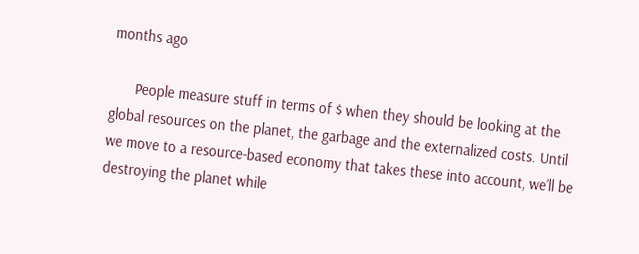months ago

      People measure stuff in terms of $ when they should be looking at the global resources on the planet, the garbage and the externalized costs. Until we move to a resource-based economy that takes these into account, we’ll be destroying the planet while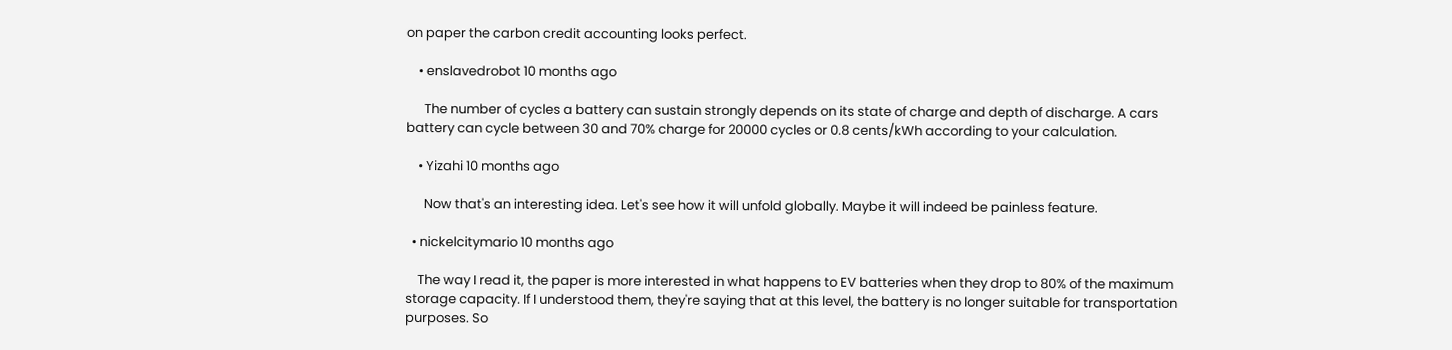on paper the carbon credit accounting looks perfect.

    • enslavedrobot 10 months ago

      The number of cycles a battery can sustain strongly depends on its state of charge and depth of discharge. A cars battery can cycle between 30 and 70% charge for 20000 cycles or 0.8 cents/kWh according to your calculation.

    • Yizahi 10 months ago

      Now that's an interesting idea. Let's see how it will unfold globally. Maybe it will indeed be painless feature.

  • nickelcitymario 10 months ago

    The way I read it, the paper is more interested in what happens to EV batteries when they drop to 80% of the maximum storage capacity. If I understood them, they're saying that at this level, the battery is no longer suitable for transportation purposes. So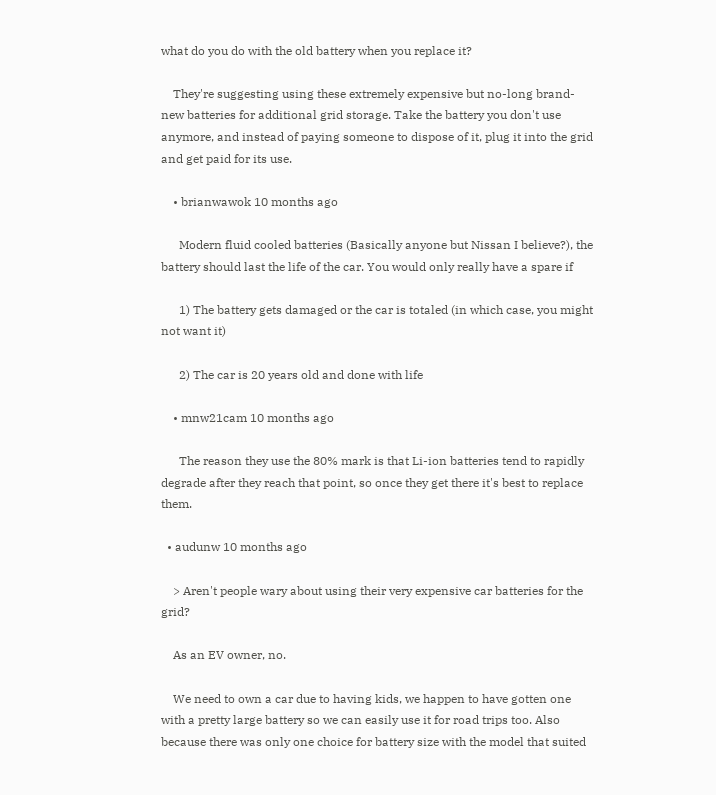what do you do with the old battery when you replace it?

    They're suggesting using these extremely expensive but no-long brand-new batteries for additional grid storage. Take the battery you don't use anymore, and instead of paying someone to dispose of it, plug it into the grid and get paid for its use.

    • brianwawok 10 months ago

      Modern fluid cooled batteries (Basically anyone but Nissan I believe?), the battery should last the life of the car. You would only really have a spare if

      1) The battery gets damaged or the car is totaled (in which case, you might not want it)

      2) The car is 20 years old and done with life

    • mnw21cam 10 months ago

      The reason they use the 80% mark is that Li-ion batteries tend to rapidly degrade after they reach that point, so once they get there it's best to replace them.

  • audunw 10 months ago

    > Aren't people wary about using their very expensive car batteries for the grid?

    As an EV owner, no.

    We need to own a car due to having kids, we happen to have gotten one with a pretty large battery so we can easily use it for road trips too. Also because there was only one choice for battery size with the model that suited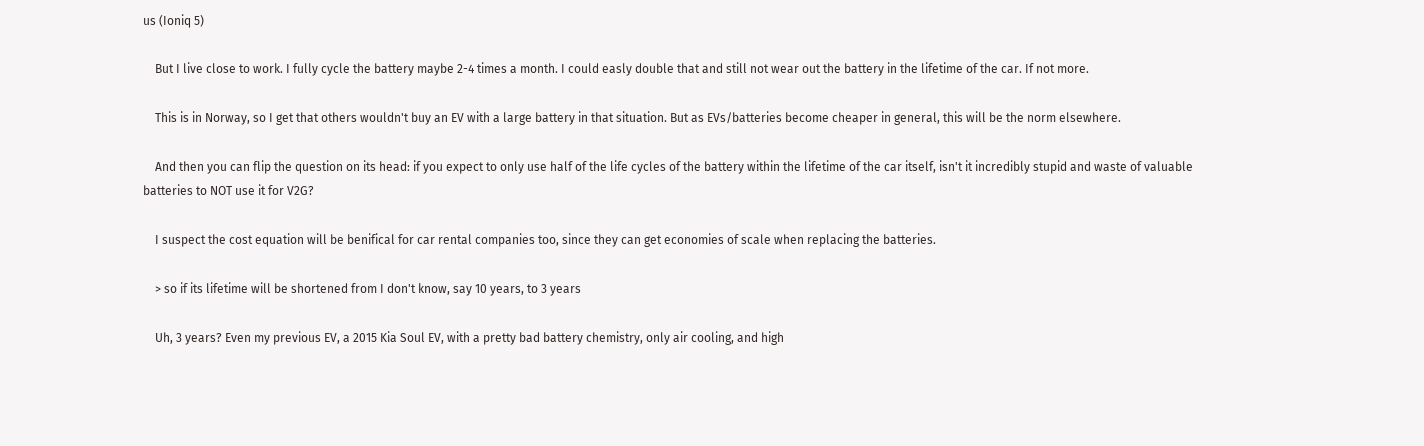us (Ioniq 5)

    But I live close to work. I fully cycle the battery maybe 2-4 times a month. I could easly double that and still not wear out the battery in the lifetime of the car. If not more.

    This is in Norway, so I get that others wouldn't buy an EV with a large battery in that situation. But as EVs/batteries become cheaper in general, this will be the norm elsewhere.

    And then you can flip the question on its head: if you expect to only use half of the life cycles of the battery within the lifetime of the car itself, isn't it incredibly stupid and waste of valuable batteries to NOT use it for V2G?

    I suspect the cost equation will be benifical for car rental companies too, since they can get economies of scale when replacing the batteries.

    > so if its lifetime will be shortened from I don't know, say 10 years, to 3 years

    Uh, 3 years? Even my previous EV, a 2015 Kia Soul EV, with a pretty bad battery chemistry, only air cooling, and high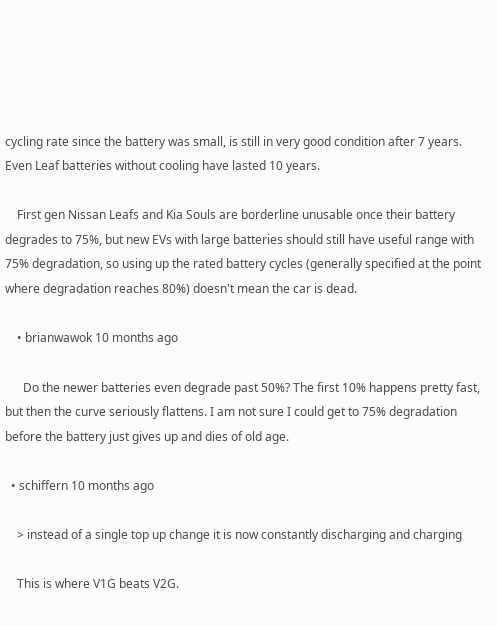cycling rate since the battery was small, is still in very good condition after 7 years. Even Leaf batteries without cooling have lasted 10 years.

    First gen Nissan Leafs and Kia Souls are borderline unusable once their battery degrades to 75%, but new EVs with large batteries should still have useful range with 75% degradation, so using up the rated battery cycles (generally specified at the point where degradation reaches 80%) doesn't mean the car is dead.

    • brianwawok 10 months ago

      Do the newer batteries even degrade past 50%? The first 10% happens pretty fast, but then the curve seriously flattens. I am not sure I could get to 75% degradation before the battery just gives up and dies of old age.

  • schiffern 10 months ago

    > instead of a single top up change it is now constantly discharging and charging

    This is where V1G beats V2G.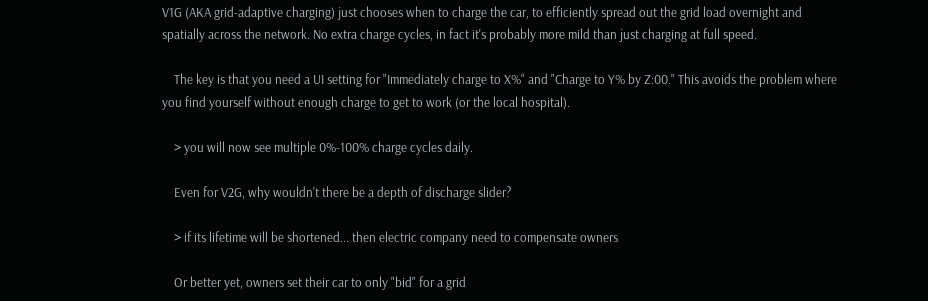V1G (AKA grid-adaptive charging) just chooses when to charge the car, to efficiently spread out the grid load overnight and spatially across the network. No extra charge cycles, in fact it's probably more mild than just charging at full speed.

    The key is that you need a UI setting for "Immediately charge to X%" and "Charge to Y% by Z:00." This avoids the problem where you find yourself without enough charge to get to work (or the local hospital).

    > you will now see multiple 0%-100% charge cycles daily.

    Even for V2G, why wouldn't there be a depth of discharge slider?

    > if its lifetime will be shortened... then electric company need to compensate owners

    Or better yet, owners set their car to only "bid" for a grid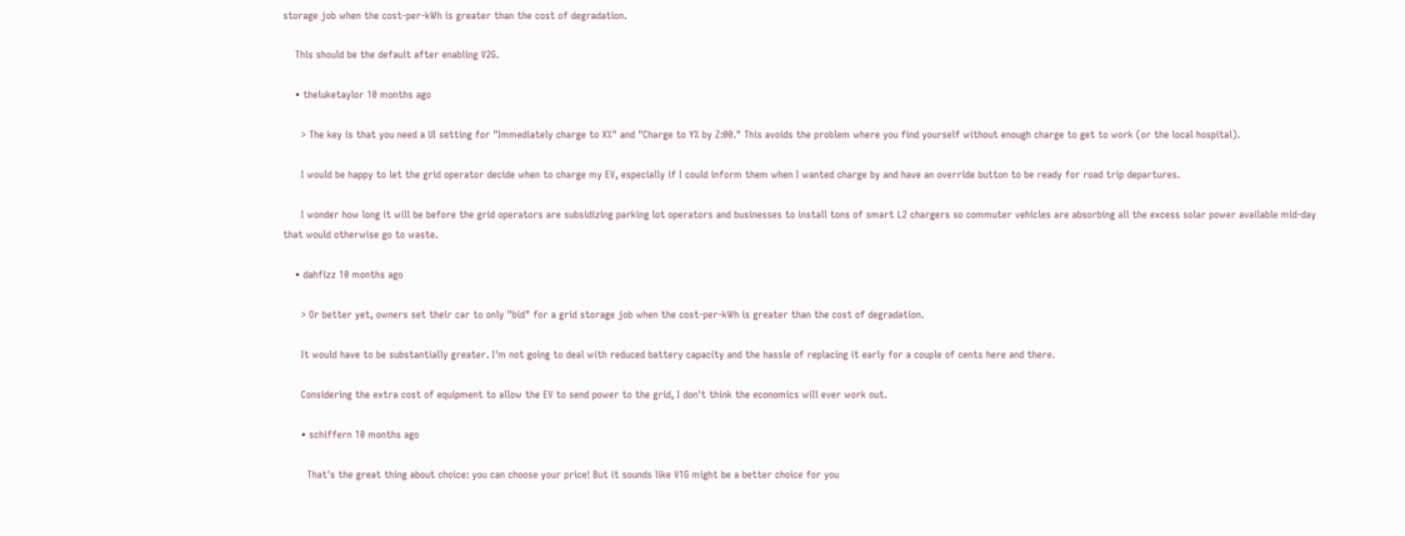storage job when the cost-per-kWh is greater than the cost of degradation.

    This should be the default after enabling V2G.

    • theluketaylor 10 months ago

      > The key is that you need a UI setting for "Immediately charge to X%" and "Charge to Y% by Z:00." This avoids the problem where you find yourself without enough charge to get to work (or the local hospital).

      I would be happy to let the grid operator decide when to charge my EV, especially if I could inform them when I wanted charge by and have an override button to be ready for road trip departures.

      I wonder how long it will be before the grid operators are subsidizing parking lot operators and businesses to install tons of smart L2 chargers so commuter vehicles are absorbing all the excess solar power available mid-day that would otherwise go to waste.

    • dahfizz 10 months ago

      > Or better yet, owners set their car to only "bid" for a grid storage job when the cost-per-kWh is greater than the cost of degradation.

      It would have to be substantially greater. I'm not going to deal with reduced battery capacity and the hassle of replacing it early for a couple of cents here and there.

      Considering the extra cost of equipment to allow the EV to send power to the grid, I don't think the economics will ever work out.

      • schiffern 10 months ago

        That's the great thing about choice: you can choose your price! But it sounds like V1G might be a better choice for you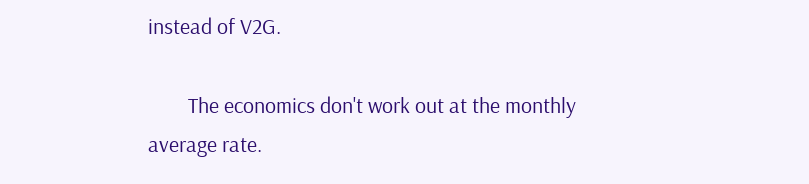instead of V2G.

        The economics don't work out at the monthly average rate.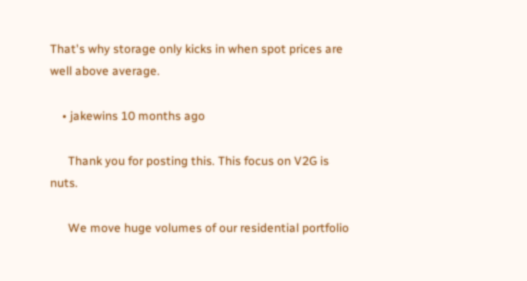That's why storage only kicks in when spot prices are well above average.

    • jakewins 10 months ago

      Thank you for posting this. This focus on V2G is nuts.

      We move huge volumes of our residential portfolio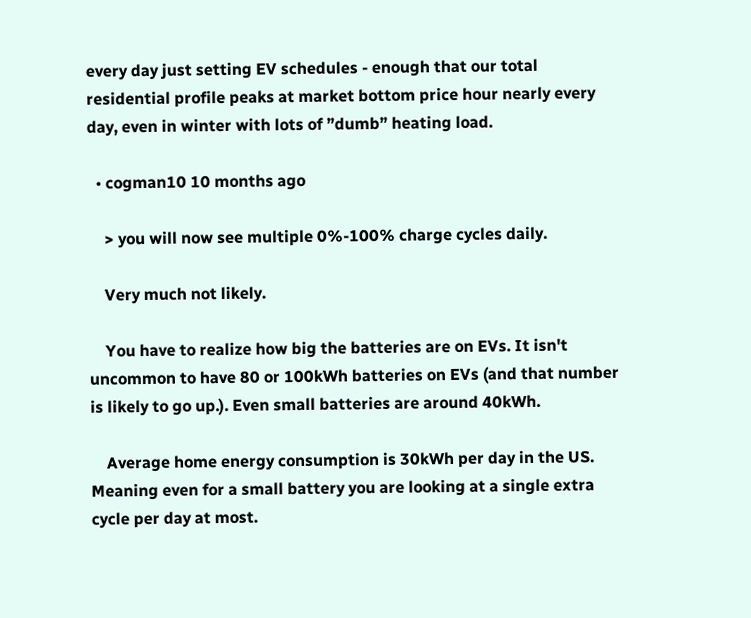every day just setting EV schedules - enough that our total residential profile peaks at market bottom price hour nearly every day, even in winter with lots of ”dumb” heating load.

  • cogman10 10 months ago

    > you will now see multiple 0%-100% charge cycles daily.

    Very much not likely.

    You have to realize how big the batteries are on EVs. It isn't uncommon to have 80 or 100kWh batteries on EVs (and that number is likely to go up.). Even small batteries are around 40kWh.

    Average home energy consumption is 30kWh per day in the US. Meaning even for a small battery you are looking at a single extra cycle per day at most.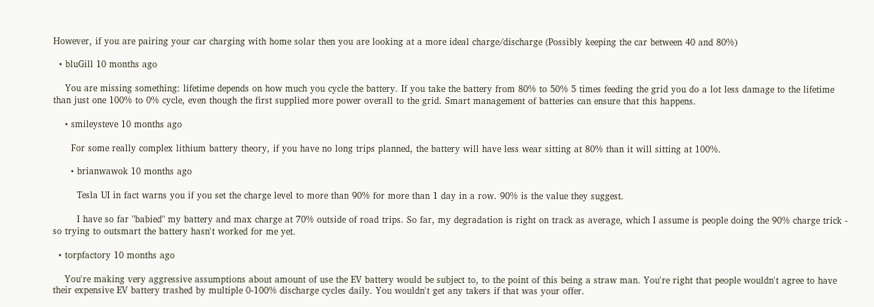However, if you are pairing your car charging with home solar then you are looking at a more ideal charge/discharge (Possibly keeping the car between 40 and 80%)

  • bluGill 10 months ago

    You are missing something: lifetime depends on how much you cycle the battery. If you take the battery from 80% to 50% 5 times feeding the grid you do a lot less damage to the lifetime than just one 100% to 0% cycle, even though the first supplied more power overall to the grid. Smart management of batteries can ensure that this happens.

    • smileysteve 10 months ago

      For some really complex lithium battery theory, if you have no long trips planned, the battery will have less wear sitting at 80% than it will sitting at 100%.

      • brianwawok 10 months ago

        Tesla UI in fact warns you if you set the charge level to more than 90% for more than 1 day in a row. 90% is the value they suggest.

        I have so far "babied" my battery and max charge at 70% outside of road trips. So far, my degradation is right on track as average, which I assume is people doing the 90% charge trick - so trying to outsmart the battery hasn't worked for me yet.

  • torpfactory 10 months ago

    You're making very aggressive assumptions about amount of use the EV battery would be subject to, to the point of this being a straw man. You're right that people wouldn't agree to have their expensive EV battery trashed by multiple 0-100% discharge cycles daily. You wouldn't get any takers if that was your offer.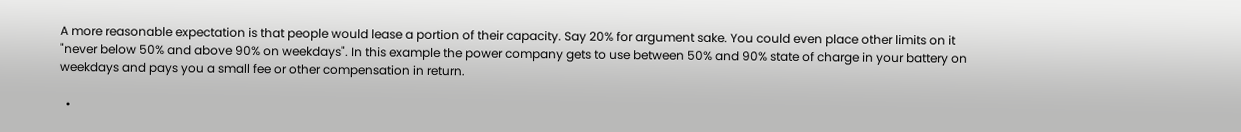A more reasonable expectation is that people would lease a portion of their capacity. Say 20% for argument sake. You could even place other limits on it "never below 50% and above 90% on weekdays". In this example the power company gets to use between 50% and 90% state of charge in your battery on weekdays and pays you a small fee or other compensation in return.

  •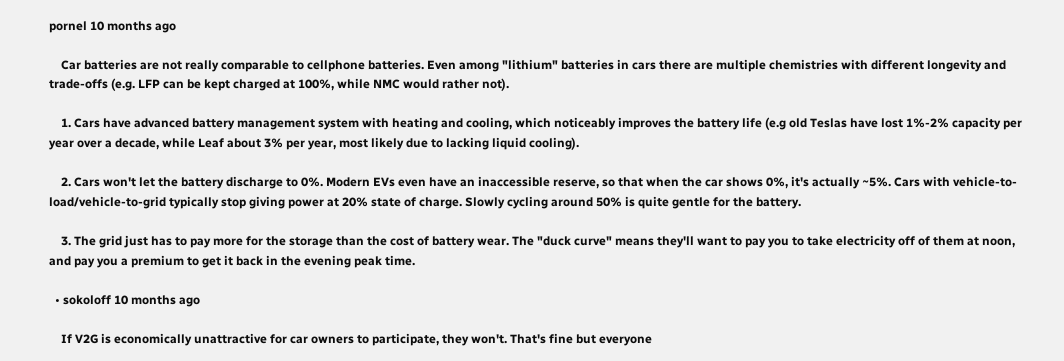pornel 10 months ago

    Car batteries are not really comparable to cellphone batteries. Even among "lithium" batteries in cars there are multiple chemistries with different longevity and trade-offs (e.g. LFP can be kept charged at 100%, while NMC would rather not).

    1. Cars have advanced battery management system with heating and cooling, which noticeably improves the battery life (e.g old Teslas have lost 1%-2% capacity per year over a decade, while Leaf about 3% per year, most likely due to lacking liquid cooling).

    2. Cars won't let the battery discharge to 0%. Modern EVs even have an inaccessible reserve, so that when the car shows 0%, it's actually ~5%. Cars with vehicle-to-load/vehicle-to-grid typically stop giving power at 20% state of charge. Slowly cycling around 50% is quite gentle for the battery.

    3. The grid just has to pay more for the storage than the cost of battery wear. The "duck curve" means they'll want to pay you to take electricity off of them at noon, and pay you a premium to get it back in the evening peak time.

  • sokoloff 10 months ago

    If V2G is economically unattractive for car owners to participate, they won't. That's fine but everyone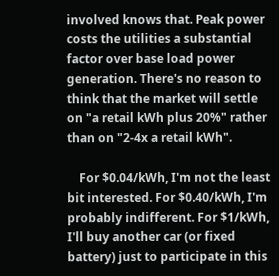involved knows that. Peak power costs the utilities a substantial factor over base load power generation. There's no reason to think that the market will settle on "a retail kWh plus 20%" rather than on "2-4x a retail kWh".

    For $0.04/kWh, I'm not the least bit interested. For $0.40/kWh, I'm probably indifferent. For $1/kWh, I'll buy another car (or fixed battery) just to participate in this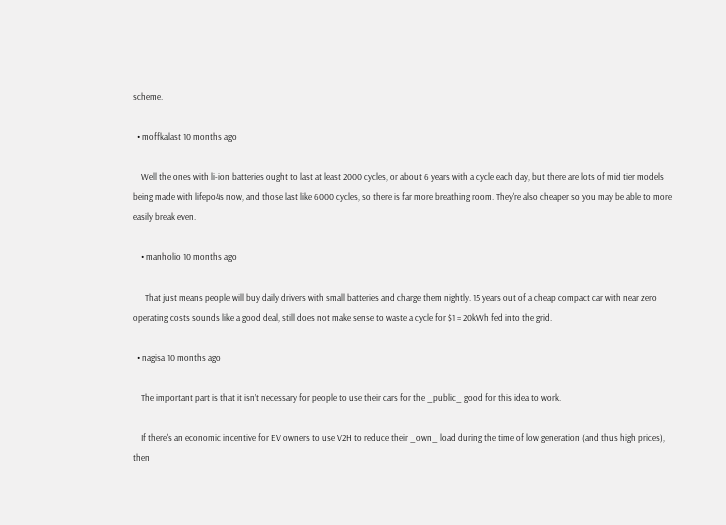scheme.

  • moffkalast 10 months ago

    Well the ones with li-ion batteries ought to last at least 2000 cycles, or about 6 years with a cycle each day, but there are lots of mid tier models being made with lifepo4s now, and those last like 6000 cycles, so there is far more breathing room. They're also cheaper so you may be able to more easily break even.

    • manholio 10 months ago

      That just means people will buy daily drivers with small batteries and charge them nightly. 15 years out of a cheap compact car with near zero operating costs sounds like a good deal, still does not make sense to waste a cycle for $1 = 20kWh fed into the grid.

  • nagisa 10 months ago

    The important part is that it isn’t necessary for people to use their cars for the _public_ good for this idea to work.

    If there's an economic incentive for EV owners to use V2H to reduce their _own_ load during the time of low generation (and thus high prices), then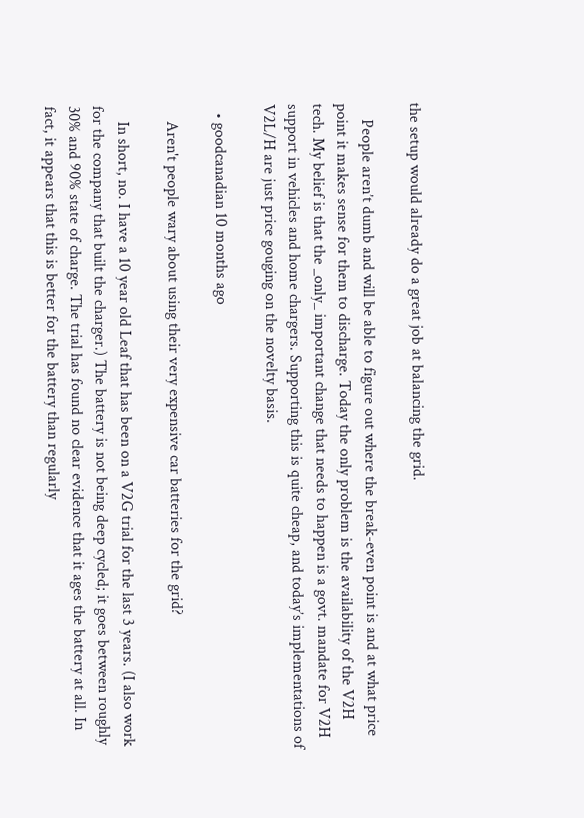the setup would already do a great job at balancing the grid.

    People aren’t dumb and will be able to figure out where the break-even point is and at what price point it makes sense for them to discharge. Today the only problem is the availability of the V2H tech. My belief is that the _only_ important change that needs to happen is a govt. mandate for V2H support in vehicles and home chargers. Supporting this is quite cheap, and today’s implementations of V2L/H are just price gouging on the novelty basis.

  • goodcanadian 10 months ago

    Aren't people wary about using their very expensive car batteries for the grid?

    In short, no. I have a 10 year old Leaf that has been on a V2G trial for the last 3 years. (I also work for the company that built the charger.) The battery is not being deep cycled; it goes between roughly 30% and 90% state of charge. The trial has found no clear evidence that it ages the battery at all. In fact, it appears that this is better for the battery than regularly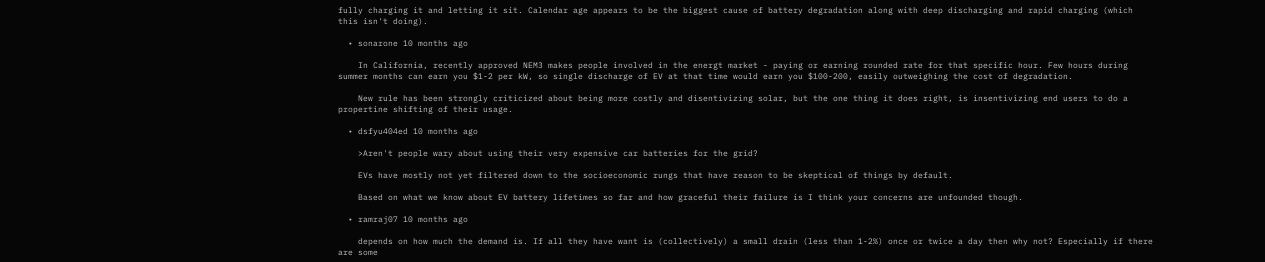fully charging it and letting it sit. Calendar age appears to be the biggest cause of battery degradation along with deep discharging and rapid charging (which this isn't doing).

  • sonarone 10 months ago

    In California, recently approved NEM3 makes people involved in the energt market - paying or earning rounded rate for that specific hour. Few hours during summer months can earn you $1-2 per kW, so single discharge of EV at that time would earn you $100-200, easily outweighing the cost of degradation.

    New rule has been strongly criticized about being more costly and disentivizing solar, but the one thing it does right, is insentivizing end users to do a propertine shifting of their usage.

  • dsfyu404ed 10 months ago

    >Aren't people wary about using their very expensive car batteries for the grid?

    EVs have mostly not yet filtered down to the socioeconomic rungs that have reason to be skeptical of things by default.

    Based on what we know about EV battery lifetimes so far and how graceful their failure is I think your concerns are unfounded though.

  • ramraj07 10 months ago

    depends on how much the demand is. If all they have want is (collectively) a small drain (less than 1-2%) once or twice a day then why not? Especially if there are some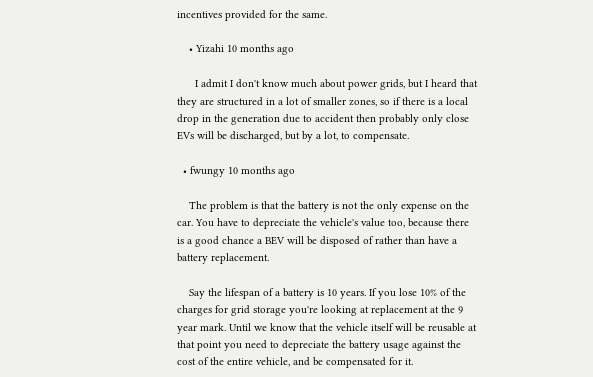incentives provided for the same.

    • Yizahi 10 months ago

      I admit I don't know much about power grids, but I heard that they are structured in a lot of smaller zones, so if there is a local drop in the generation due to accident then probably only close EVs will be discharged, but by a lot, to compensate.

  • fwungy 10 months ago

    The problem is that the battery is not the only expense on the car. You have to depreciate the vehicle's value too, because there is a good chance a BEV will be disposed of rather than have a battery replacement.

    Say the lifespan of a battery is 10 years. If you lose 10% of the charges for grid storage you're looking at replacement at the 9 year mark. Until we know that the vehicle itself will be reusable at that point you need to depreciate the battery usage against the cost of the entire vehicle, and be compensated for it.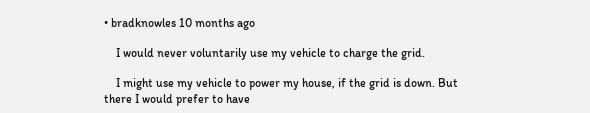• bradknowles 10 months ago

    I would never voluntarily use my vehicle to charge the grid.

    I might use my vehicle to power my house, if the grid is down. But there I would prefer to have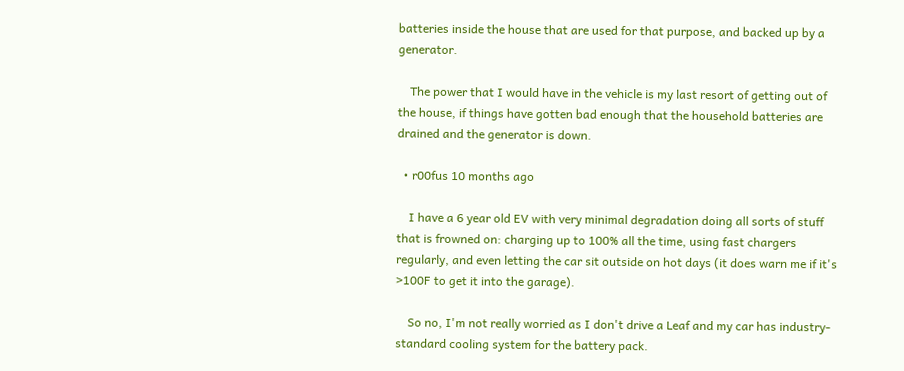batteries inside the house that are used for that purpose, and backed up by a generator.

    The power that I would have in the vehicle is my last resort of getting out of the house, if things have gotten bad enough that the household batteries are drained and the generator is down.

  • r00fus 10 months ago

    I have a 6 year old EV with very minimal degradation doing all sorts of stuff that is frowned on: charging up to 100% all the time, using fast chargers regularly, and even letting the car sit outside on hot days (it does warn me if it's >100F to get it into the garage).

    So no, I'm not really worried as I don't drive a Leaf and my car has industry-standard cooling system for the battery pack.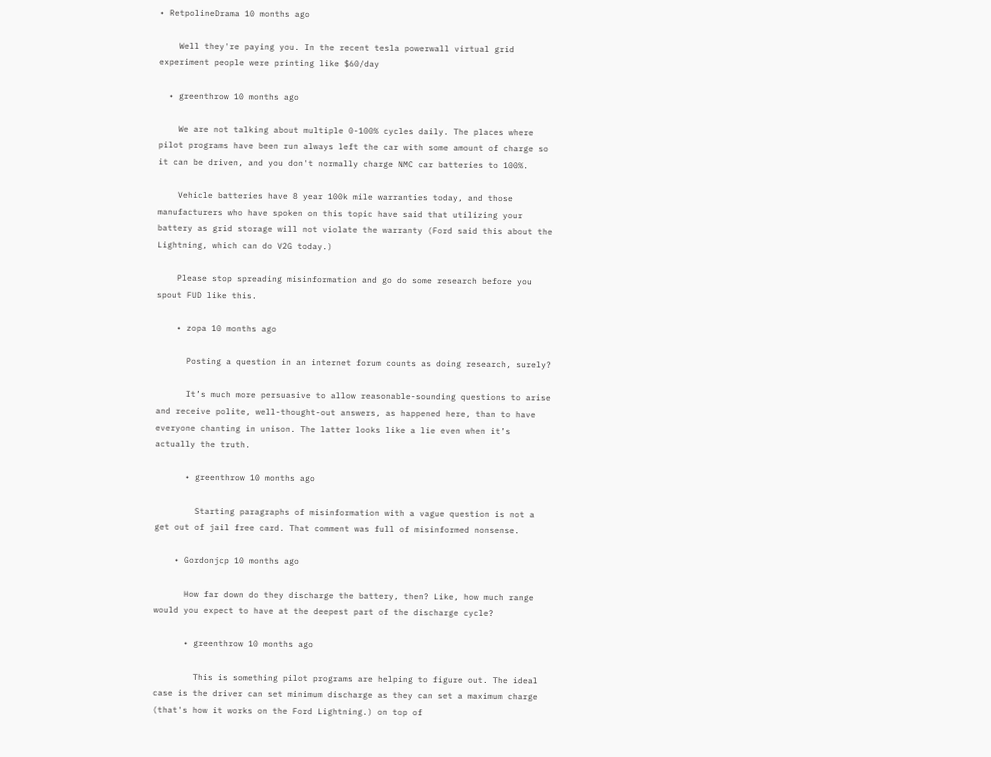• RetpolineDrama 10 months ago

    Well they're paying you. In the recent tesla powerwall virtual grid experiment people were printing like $60/day

  • greenthrow 10 months ago

    We are not talking about multiple 0-100% cycles daily. The places where pilot programs have been run always left the car with some amount of charge so it can be driven, and you don't normally charge NMC car batteries to 100%.

    Vehicle batteries have 8 year 100k mile warranties today, and those manufacturers who have spoken on this topic have said that utilizing your battery as grid storage will not violate the warranty (Ford said this about the Lightning, which can do V2G today.)

    Please stop spreading misinformation and go do some research before you spout FUD like this.

    • zopa 10 months ago

      Posting a question in an internet forum counts as doing research, surely?

      It’s much more persuasive to allow reasonable-sounding questions to arise and receive polite, well-thought-out answers, as happened here, than to have everyone chanting in unison. The latter looks like a lie even when it’s actually the truth.

      • greenthrow 10 months ago

        Starting paragraphs of misinformation with a vague question is not a get out of jail free card. That comment was full of misinformed nonsense.

    • Gordonjcp 10 months ago

      How far down do they discharge the battery, then? Like, how much range would you expect to have at the deepest part of the discharge cycle?

      • greenthrow 10 months ago

        This is something pilot programs are helping to figure out. The ideal case is the driver can set minimum discharge as they can set a maximum charge (that's how it works on the Ford Lightning.) on top of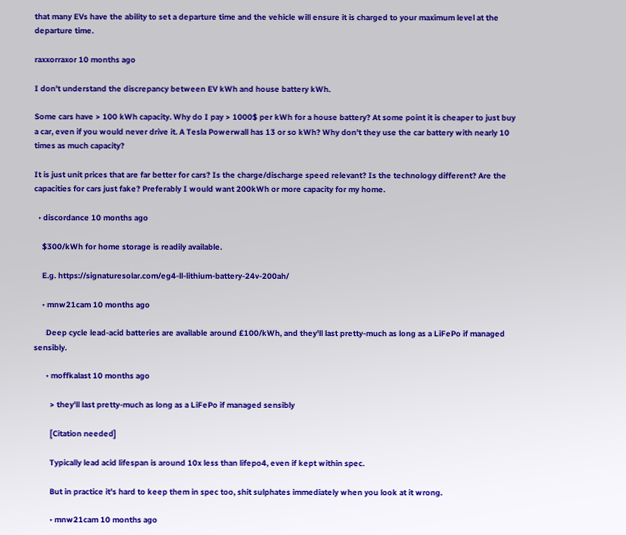that many EVs have the ability to set a departure time and the vehicle will ensure it is charged to your maximum level at the departure time.

raxxorraxor 10 months ago

I don't understand the discrepancy between EV kWh and house battery kWh.

Some cars have > 100 kWh capacity. Why do I pay > 1000$ per kWh for a house battery? At some point it is cheaper to just buy a car, even if you would never drive it. A Tesla Powerwall has 13 or so kWh? Why don't they use the car battery with nearly 10 times as much capacity?

It is just unit prices that are far better for cars? Is the charge/discharge speed relevant? Is the technology different? Are the capacities for cars just fake? Preferably I would want 200kWh or more capacity for my home.

  • discordance 10 months ago

    $300/kWh for home storage is readily available.

    E.g. https://signaturesolar.com/eg4-ll-lithium-battery-24v-200ah/

    • mnw21cam 10 months ago

      Deep cycle lead-acid batteries are available around £100/kWh, and they'll last pretty-much as long as a LiFePo if managed sensibly.

      • moffkalast 10 months ago

        > they'll last pretty-much as long as a LiFePo if managed sensibly

        [Citation needed]

        Typically lead acid lifespan is around 10x less than lifepo4, even if kept within spec.

        But in practice it's hard to keep them in spec too, shit sulphates immediately when you look at it wrong.

        • mnw21cam 10 months ago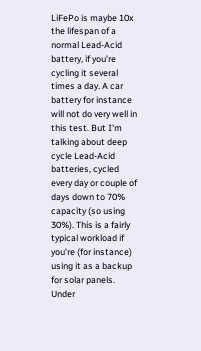LiFePo is maybe 10x the lifespan of a normal Lead-Acid battery, if you're cycling it several times a day. A car battery for instance will not do very well in this test. But I'm talking about deep cycle Lead-Acid batteries, cycled every day or couple of days down to 70% capacity (so using 30%). This is a fairly typical workload if you're (for instance) using it as a backup for solar panels. Under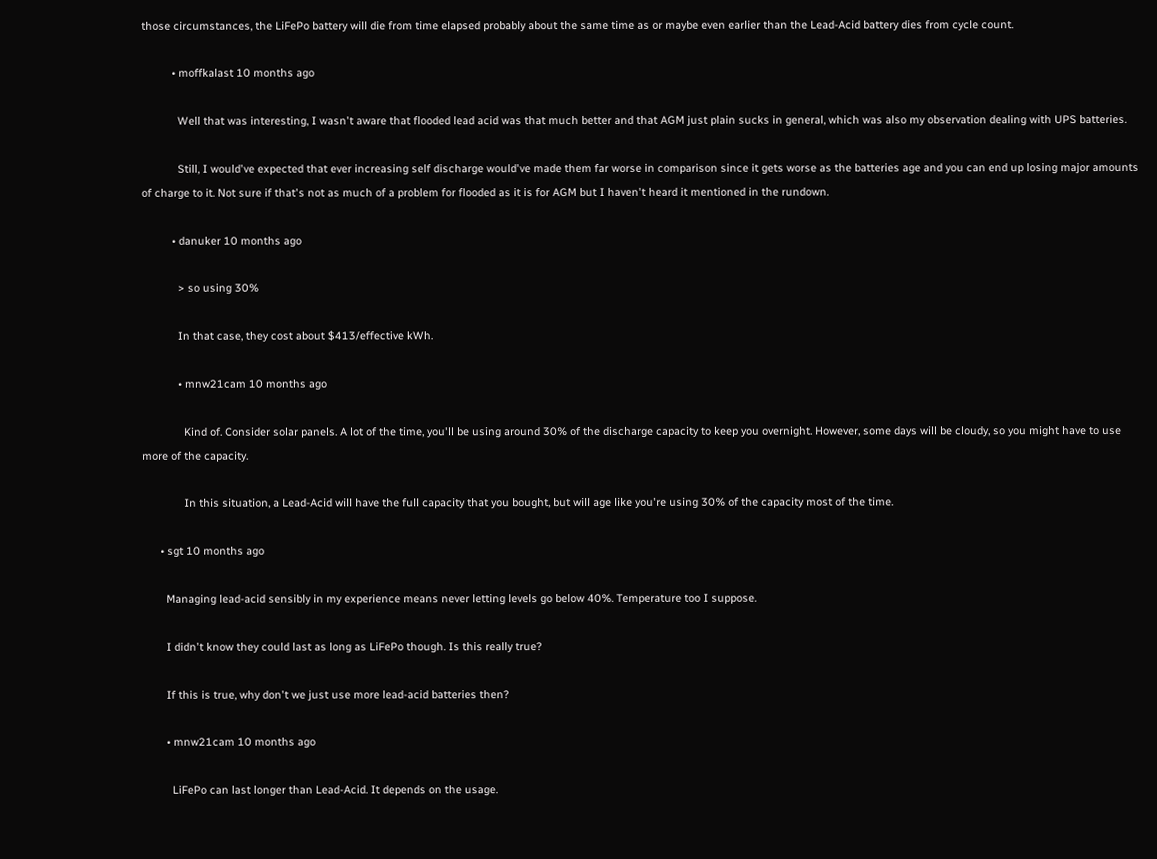those circumstances, the LiFePo battery will die from time elapsed probably about the same time as or maybe even earlier than the Lead-Acid battery dies from cycle count.

          • moffkalast 10 months ago

            Well that was interesting, I wasn't aware that flooded lead acid was that much better and that AGM just plain sucks in general, which was also my observation dealing with UPS batteries.

            Still, I would've expected that ever increasing self discharge would've made them far worse in comparison since it gets worse as the batteries age and you can end up losing major amounts of charge to it. Not sure if that's not as much of a problem for flooded as it is for AGM but I haven't heard it mentioned in the rundown.

          • danuker 10 months ago

            > so using 30%

            In that case, they cost about $413/effective kWh.

            • mnw21cam 10 months ago

              Kind of. Consider solar panels. A lot of the time, you'll be using around 30% of the discharge capacity to keep you overnight. However, some days will be cloudy, so you might have to use more of the capacity.

              In this situation, a Lead-Acid will have the full capacity that you bought, but will age like you're using 30% of the capacity most of the time.

      • sgt 10 months ago

        Managing lead-acid sensibly in my experience means never letting levels go below 40%. Temperature too I suppose.

        I didn't know they could last as long as LiFePo though. Is this really true?

        If this is true, why don't we just use more lead-acid batteries then?

        • mnw21cam 10 months ago

          LiFePo can last longer than Lead-Acid. It depends on the usage.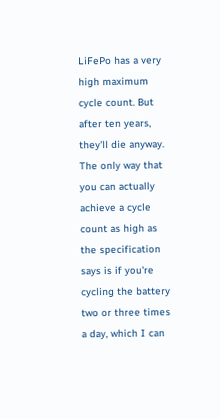LiFePo has a very high maximum cycle count. But after ten years, they'll die anyway. The only way that you can actually achieve a cycle count as high as the specification says is if you're cycling the battery two or three times a day, which I can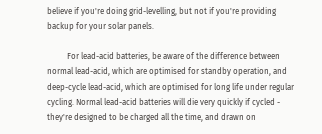believe if you're doing grid-levelling, but not if you're providing backup for your solar panels.

          For lead-acid batteries, be aware of the difference between normal lead-acid, which are optimised for standby operation, and deep-cycle lead-acid, which are optimised for long life under regular cycling. Normal lead-acid batteries will die very quickly if cycled - they're designed to be charged all the time, and drawn on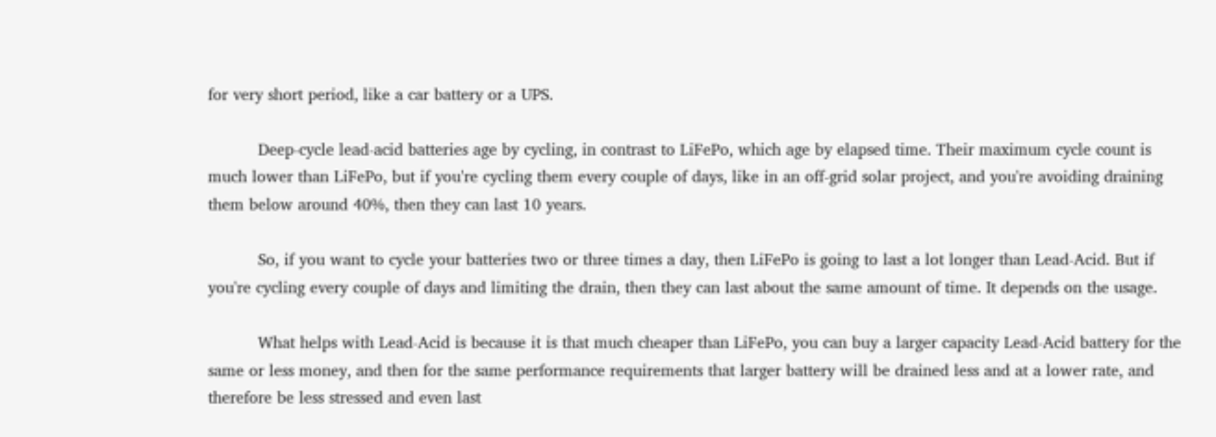for very short period, like a car battery or a UPS.

          Deep-cycle lead-acid batteries age by cycling, in contrast to LiFePo, which age by elapsed time. Their maximum cycle count is much lower than LiFePo, but if you're cycling them every couple of days, like in an off-grid solar project, and you're avoiding draining them below around 40%, then they can last 10 years.

          So, if you want to cycle your batteries two or three times a day, then LiFePo is going to last a lot longer than Lead-Acid. But if you're cycling every couple of days and limiting the drain, then they can last about the same amount of time. It depends on the usage.

          What helps with Lead-Acid is because it is that much cheaper than LiFePo, you can buy a larger capacity Lead-Acid battery for the same or less money, and then for the same performance requirements that larger battery will be drained less and at a lower rate, and therefore be less stressed and even last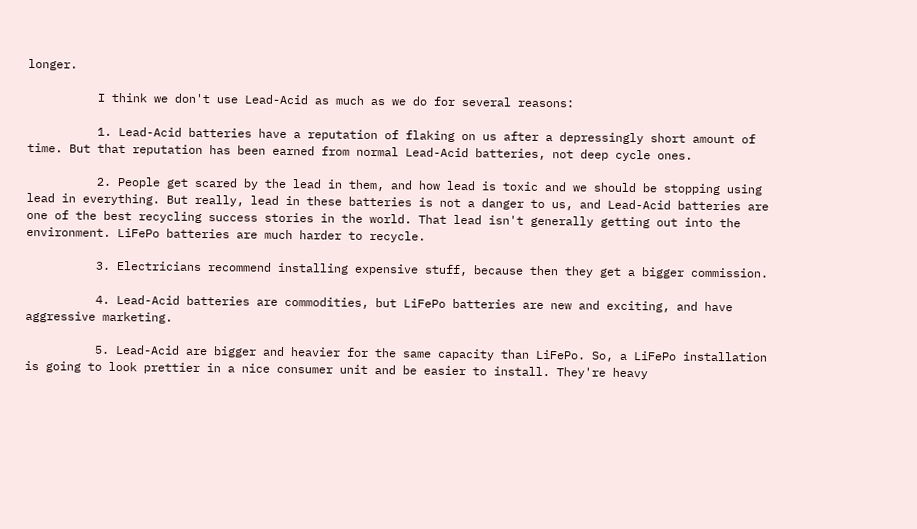longer.

          I think we don't use Lead-Acid as much as we do for several reasons:

          1. Lead-Acid batteries have a reputation of flaking on us after a depressingly short amount of time. But that reputation has been earned from normal Lead-Acid batteries, not deep cycle ones.

          2. People get scared by the lead in them, and how lead is toxic and we should be stopping using lead in everything. But really, lead in these batteries is not a danger to us, and Lead-Acid batteries are one of the best recycling success stories in the world. That lead isn't generally getting out into the environment. LiFePo batteries are much harder to recycle.

          3. Electricians recommend installing expensive stuff, because then they get a bigger commission.

          4. Lead-Acid batteries are commodities, but LiFePo batteries are new and exciting, and have aggressive marketing.

          5. Lead-Acid are bigger and heavier for the same capacity than LiFePo. So, a LiFePo installation is going to look prettier in a nice consumer unit and be easier to install. They're heavy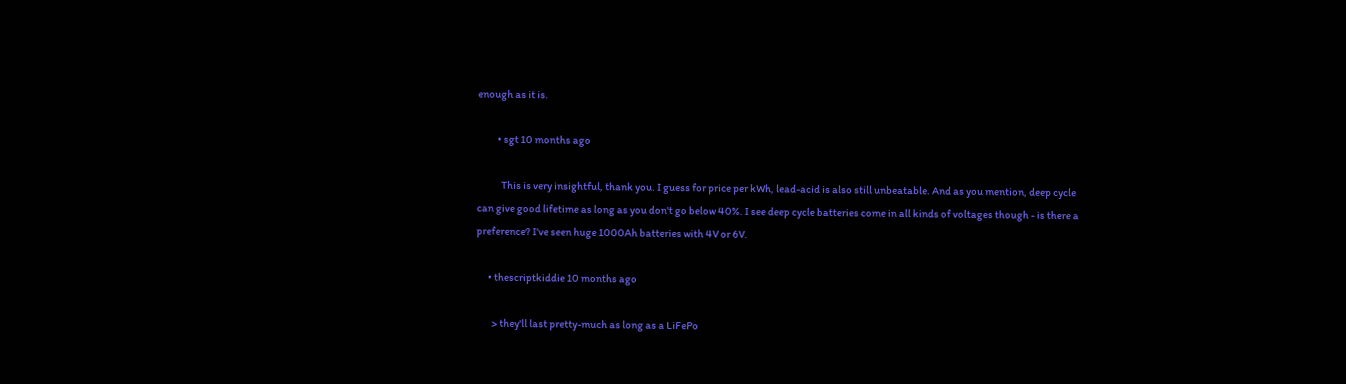enough as it is.

          • sgt 10 months ago

            This is very insightful, thank you. I guess for price per kWh, lead-acid is also still unbeatable. And as you mention, deep cycle can give good lifetime as long as you don't go below 40%. I see deep cycle batteries come in all kinds of voltages though - is there a preference? I've seen huge 1000Ah batteries with 4V or 6V.

      • thescriptkiddie 10 months ago

        > they'll last pretty-much as long as a LiFePo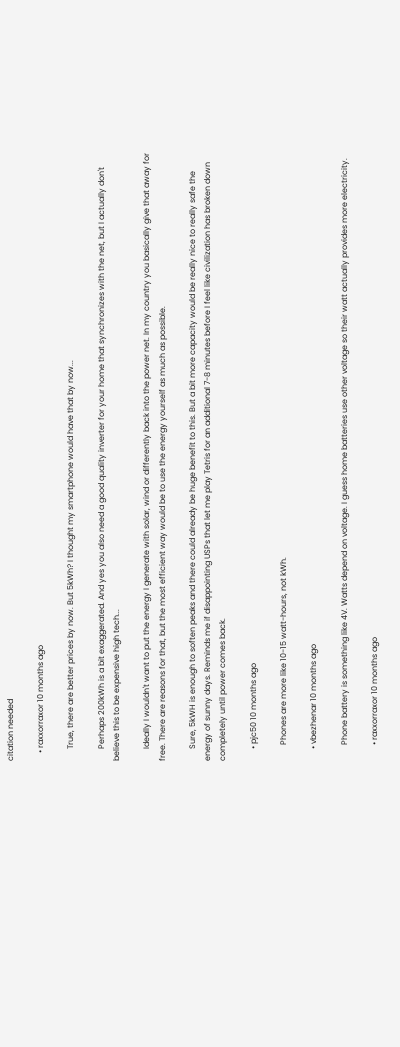citation needed

    • raxxorraxor 10 months ago

      True, there are better prices by now. But 5kWh? I thought my smartphone would have that by now...

      Perhaps 200kWh is a bit exaggerated. And yes you also need a good quality inverter for your home that synchronizes with the net, but I actually don't believe this to be expensive high tech...

      Ideally I wouldn't want to put the energy I generate with solar, wind or differently back into the power net. In my country you basically give that away for free. There are reasons for that, but the most efficient way would be to use the energy yourself as much as possible.

      Sure, 5kWH is enough to soften peaks and there could already be huge benefit to this. But a bit more capacity would be really nice to really safe the energy of sunny days. Reminds me if disappointing USPs that let me play Tetris for an additional 7-8 minutes before I feel like civilization has broken down completely until power comes back.

      • pjc50 10 months ago

        Phones are more like 10-15 watt-hours, not kWh.

      • vbezhenar 10 months ago

        Phone battery is something like 4V. Watts depend on voltage. I guess home batteries use other voltage so their watt actually provides more electricity.

        • raxxorraxor 10 months ago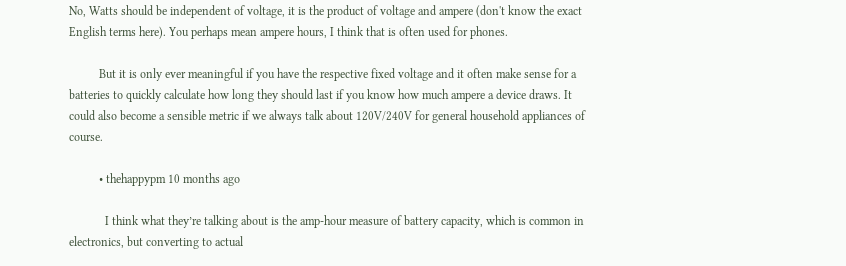No, Watts should be independent of voltage, it is the product of voltage and ampere (don't know the exact English terms here). You perhaps mean ampere hours, I think that is often used for phones.

          But it is only ever meaningful if you have the respective fixed voltage and it often make sense for a batteries to quickly calculate how long they should last if you know how much ampere a device draws. It could also become a sensible metric if we always talk about 120V/240V for general household appliances of course.

          • thehappypm 10 months ago

            I think what they’re talking about is the amp-hour measure of battery capacity, which is common in electronics, but converting to actual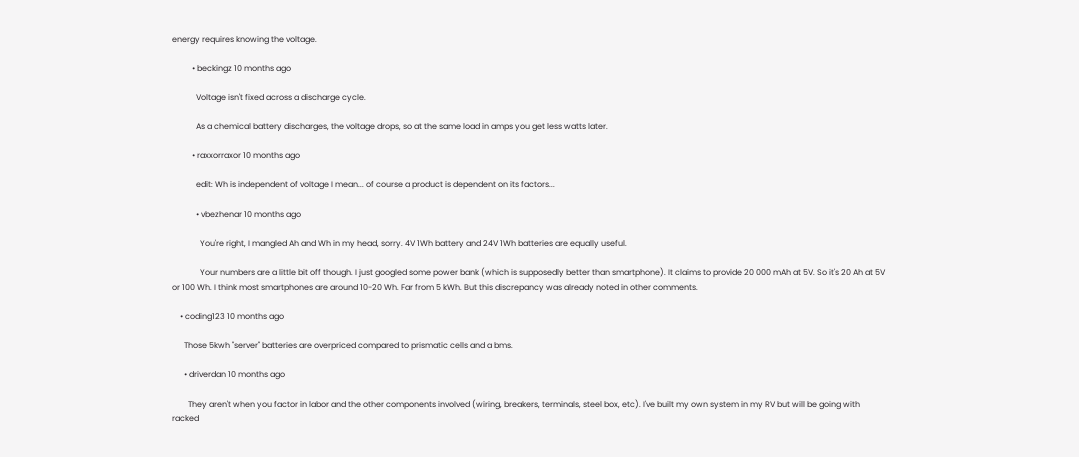energy requires knowing the voltage.

          • beckingz 10 months ago

            Voltage isn't fixed across a discharge cycle.

            As a chemical battery discharges, the voltage drops, so at the same load in amps you get less watts later.

          • raxxorraxor 10 months ago

            edit: Wh is independent of voltage I mean... of course a product is dependent on its factors...

            • vbezhenar 10 months ago

              You're right, I mangled Ah and Wh in my head, sorry. 4V 1Wh battery and 24V 1Wh batteries are equally useful.

              Your numbers are a little bit off though. I just googled some power bank (which is supposedly better than smartphone). It claims to provide 20 000 mAh at 5V. So it's 20 Ah at 5V or 100 Wh. I think most smartphones are around 10-20 Wh. Far from 5 kWh. But this discrepancy was already noted in other comments.

    • coding123 10 months ago

      Those 5kwh "server" batteries are overpriced compared to prismatic cells and a bms.

      • driverdan 10 months ago

        They aren't when you factor in labor and the other components involved (wiring, breakers, terminals, steel box, etc). I've built my own system in my RV but will be going with racked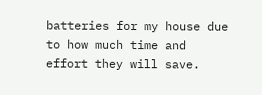batteries for my house due to how much time and effort they will save.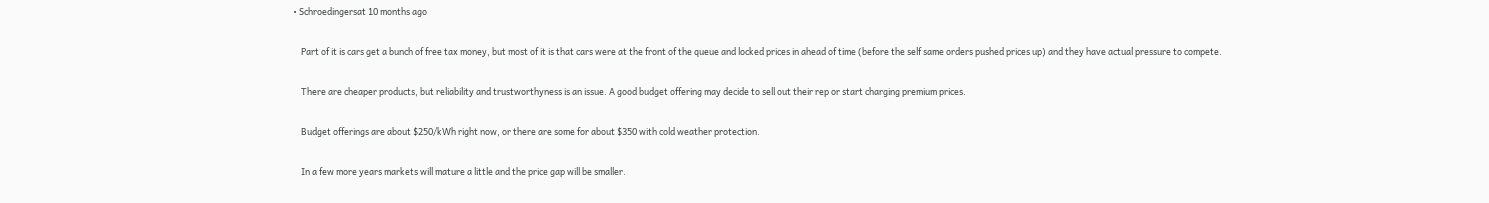• Schroedingersat 10 months ago

    Part of it is cars get a bunch of free tax money, but most of it is that cars were at the front of the queue and locked prices in ahead of time (before the self same orders pushed prices up) and they have actual pressure to compete.

    There are cheaper products, but reliability and trustworthyness is an issue. A good budget offering may decide to sell out their rep or start charging premium prices.

    Budget offerings are about $250/kWh right now, or there are some for about $350 with cold weather protection.

    In a few more years markets will mature a little and the price gap will be smaller.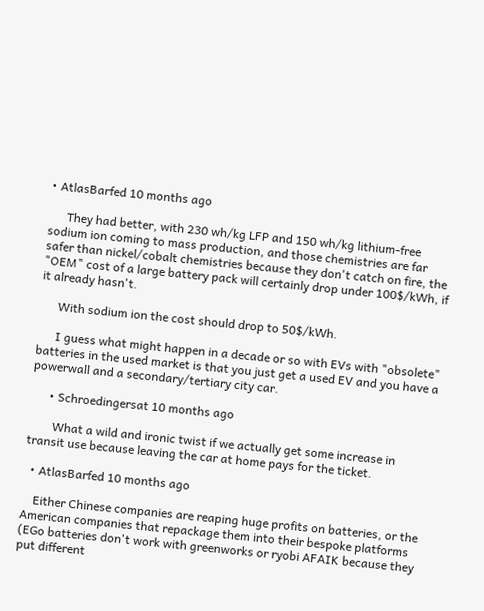• AtlasBarfed 10 months ago

      They had better, with 230 wh/kg LFP and 150 wh/kg lithium-free sodium ion coming to mass production, and those chemistries are far safer than nickel/cobalt chemistries because they don't catch on fire, the "OEM" cost of a large battery pack will certainly drop under 100$/kWh, if it already hasn't.

      With sodium ion the cost should drop to 50$/kWh.

      I guess what might happen in a decade or so with EVs with "obsolete" batteries in the used market is that you just get a used EV and you have a powerwall and a secondary/tertiary city car.

      • Schroedingersat 10 months ago

        What a wild and ironic twist if we actually get some increase in transit use because leaving the car at home pays for the ticket.

  • AtlasBarfed 10 months ago

    Either Chinese companies are reaping huge profits on batteries, or the American companies that repackage them into their bespoke platforms (EGo batteries don't work with greenworks or ryobi AFAIK because they put different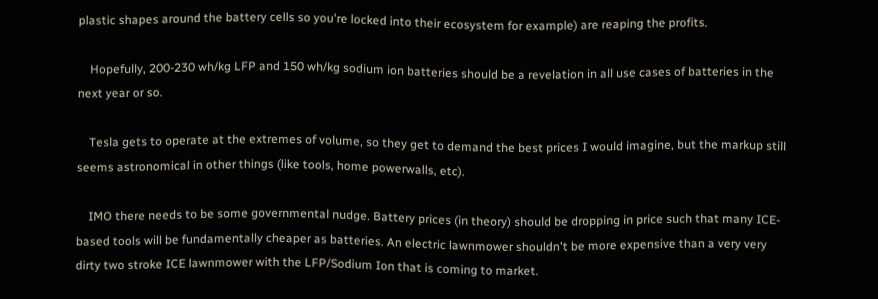plastic shapes around the battery cells so you're locked into their ecosystem for example) are reaping the profits.

    Hopefully, 200-230 wh/kg LFP and 150 wh/kg sodium ion batteries should be a revelation in all use cases of batteries in the next year or so.

    Tesla gets to operate at the extremes of volume, so they get to demand the best prices I would imagine, but the markup still seems astronomical in other things (like tools, home powerwalls, etc).

    IMO there needs to be some governmental nudge. Battery prices (in theory) should be dropping in price such that many ICE-based tools will be fundamentally cheaper as batteries. An electric lawnmower shouldn't be more expensive than a very very dirty two stroke ICE lawnmower with the LFP/Sodium Ion that is coming to market.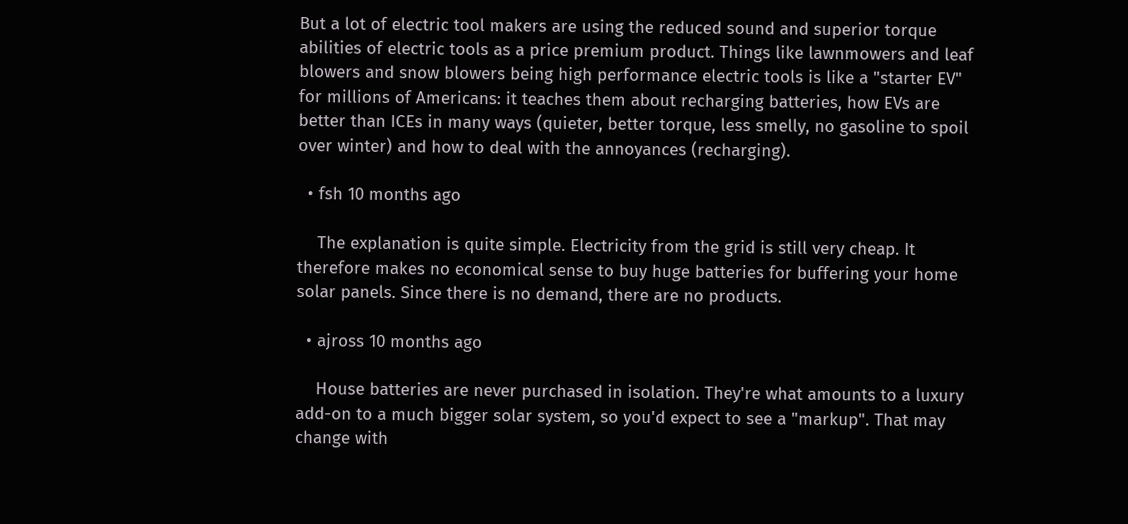But a lot of electric tool makers are using the reduced sound and superior torque abilities of electric tools as a price premium product. Things like lawnmowers and leaf blowers and snow blowers being high performance electric tools is like a "starter EV" for millions of Americans: it teaches them about recharging batteries, how EVs are better than ICEs in many ways (quieter, better torque, less smelly, no gasoline to spoil over winter) and how to deal with the annoyances (recharging).

  • fsh 10 months ago

    The explanation is quite simple. Electricity from the grid is still very cheap. It therefore makes no economical sense to buy huge batteries for buffering your home solar panels. Since there is no demand, there are no products.

  • ajross 10 months ago

    House batteries are never purchased in isolation. They're what amounts to a luxury add-on to a much bigger solar system, so you'd expect to see a "markup". That may change with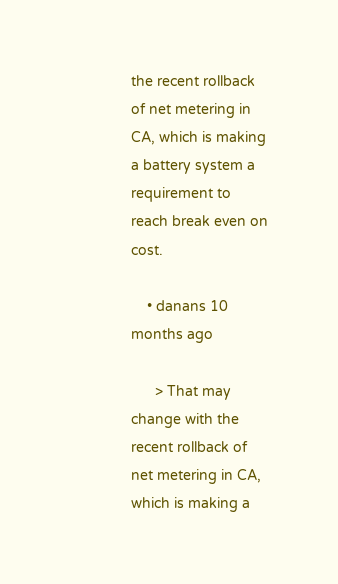the recent rollback of net metering in CA, which is making a battery system a requirement to reach break even on cost.

    • danans 10 months ago

      > That may change with the recent rollback of net metering in CA, which is making a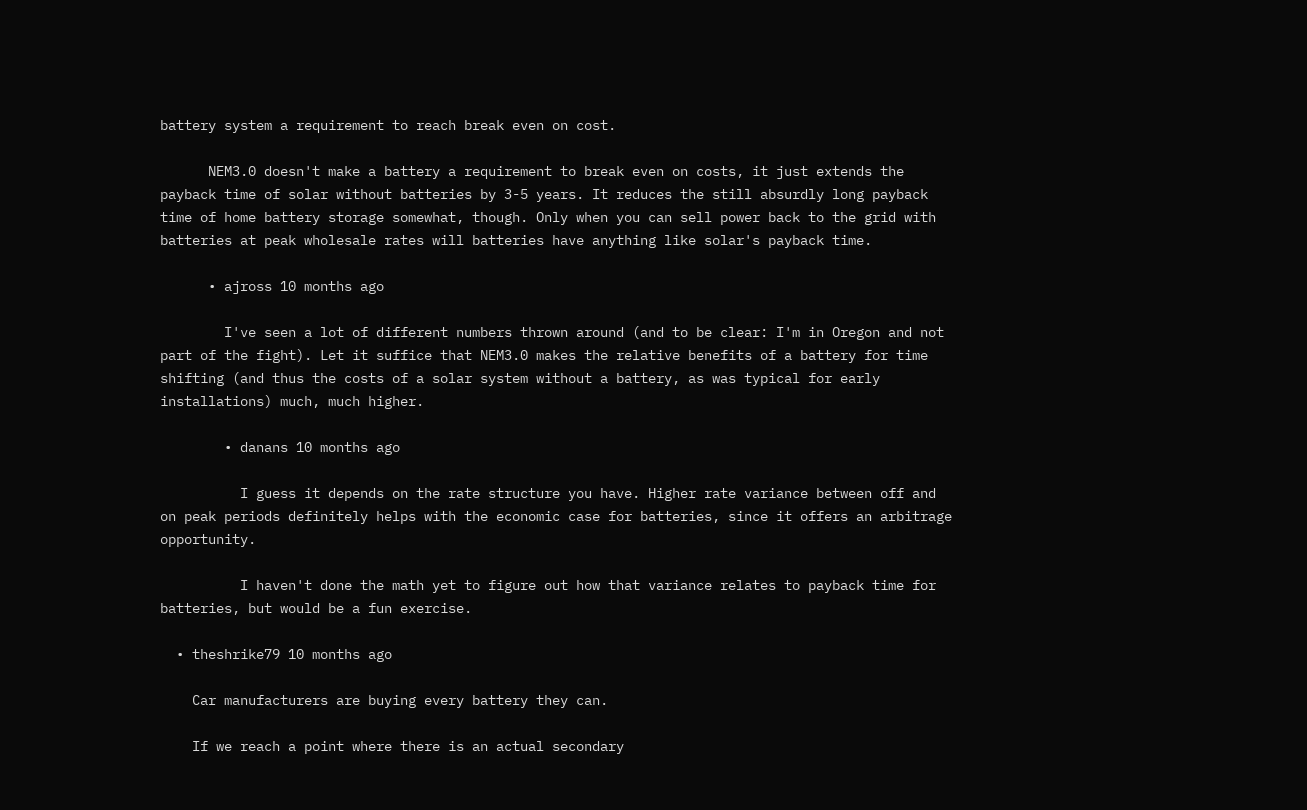battery system a requirement to reach break even on cost.

      NEM3.0 doesn't make a battery a requirement to break even on costs, it just extends the payback time of solar without batteries by 3-5 years. It reduces the still absurdly long payback time of home battery storage somewhat, though. Only when you can sell power back to the grid with batteries at peak wholesale rates will batteries have anything like solar's payback time.

      • ajross 10 months ago

        I've seen a lot of different numbers thrown around (and to be clear: I'm in Oregon and not part of the fight). Let it suffice that NEM3.0 makes the relative benefits of a battery for time shifting (and thus the costs of a solar system without a battery, as was typical for early installations) much, much higher.

        • danans 10 months ago

          I guess it depends on the rate structure you have. Higher rate variance between off and on peak periods definitely helps with the economic case for batteries, since it offers an arbitrage opportunity.

          I haven't done the math yet to figure out how that variance relates to payback time for batteries, but would be a fun exercise.

  • theshrike79 10 months ago

    Car manufacturers are buying every battery they can.

    If we reach a point where there is an actual secondary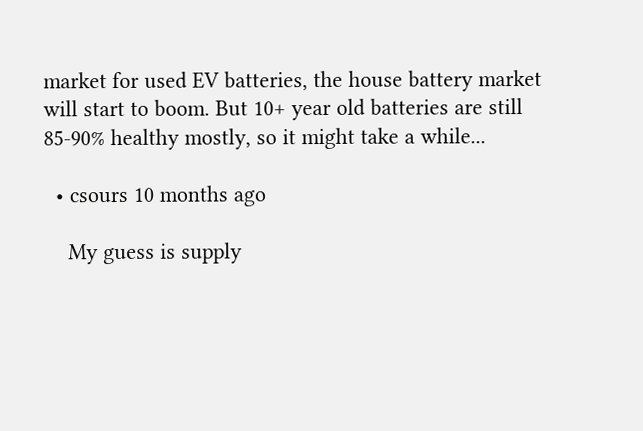market for used EV batteries, the house battery market will start to boom. But 10+ year old batteries are still 85-90% healthy mostly, so it might take a while...

  • csours 10 months ago

    My guess is supply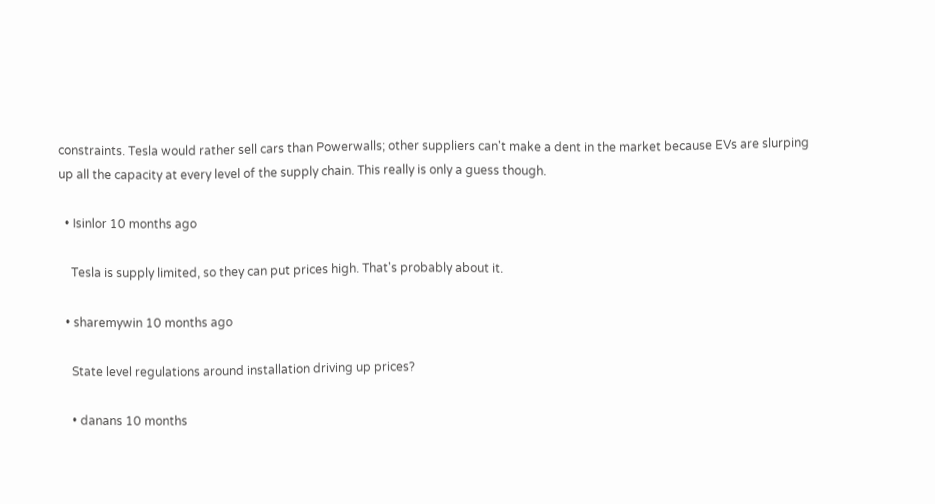constraints. Tesla would rather sell cars than Powerwalls; other suppliers can't make a dent in the market because EVs are slurping up all the capacity at every level of the supply chain. This really is only a guess though.

  • Isinlor 10 months ago

    Tesla is supply limited, so they can put prices high. That's probably about it.

  • sharemywin 10 months ago

    State level regulations around installation driving up prices?

    • danans 10 months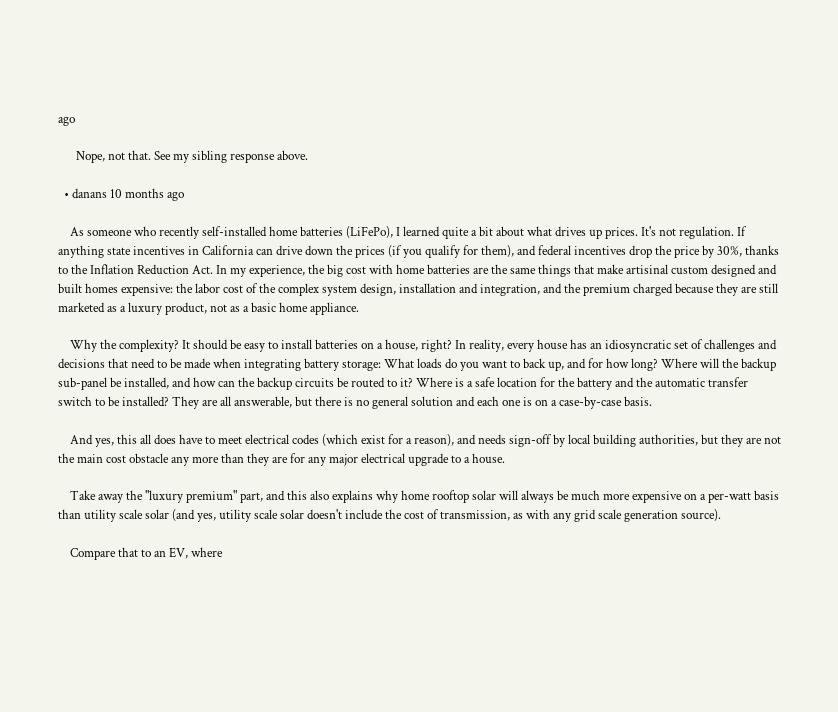ago

      Nope, not that. See my sibling response above.

  • danans 10 months ago

    As someone who recently self-installed home batteries (LiFePo), I learned quite a bit about what drives up prices. It's not regulation. If anything state incentives in California can drive down the prices (if you qualify for them), and federal incentives drop the price by 30%, thanks to the Inflation Reduction Act. In my experience, the big cost with home batteries are the same things that make artisinal custom designed and built homes expensive: the labor cost of the complex system design, installation and integration, and the premium charged because they are still marketed as a luxury product, not as a basic home appliance.

    Why the complexity? It should be easy to install batteries on a house, right? In reality, every house has an idiosyncratic set of challenges and decisions that need to be made when integrating battery storage: What loads do you want to back up, and for how long? Where will the backup sub-panel be installed, and how can the backup circuits be routed to it? Where is a safe location for the battery and the automatic transfer switch to be installed? They are all answerable, but there is no general solution and each one is on a case-by-case basis.

    And yes, this all does have to meet electrical codes (which exist for a reason), and needs sign-off by local building authorities, but they are not the main cost obstacle any more than they are for any major electrical upgrade to a house.

    Take away the "luxury premium" part, and this also explains why home rooftop solar will always be much more expensive on a per-watt basis than utility scale solar (and yes, utility scale solar doesn't include the cost of transmission, as with any grid scale generation source).

    Compare that to an EV, where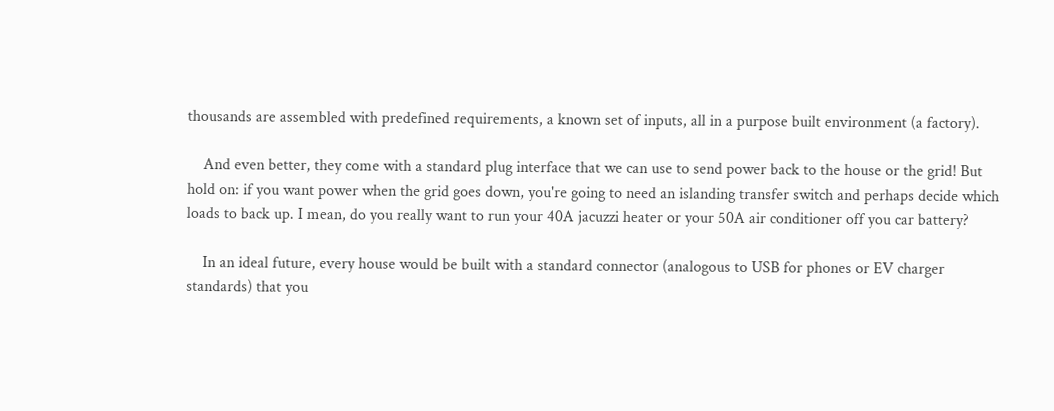thousands are assembled with predefined requirements, a known set of inputs, all in a purpose built environment (a factory).

    And even better, they come with a standard plug interface that we can use to send power back to the house or the grid! But hold on: if you want power when the grid goes down, you're going to need an islanding transfer switch and perhaps decide which loads to back up. I mean, do you really want to run your 40A jacuzzi heater or your 50A air conditioner off you car battery?

    In an ideal future, every house would be built with a standard connector (analogous to USB for phones or EV charger standards) that you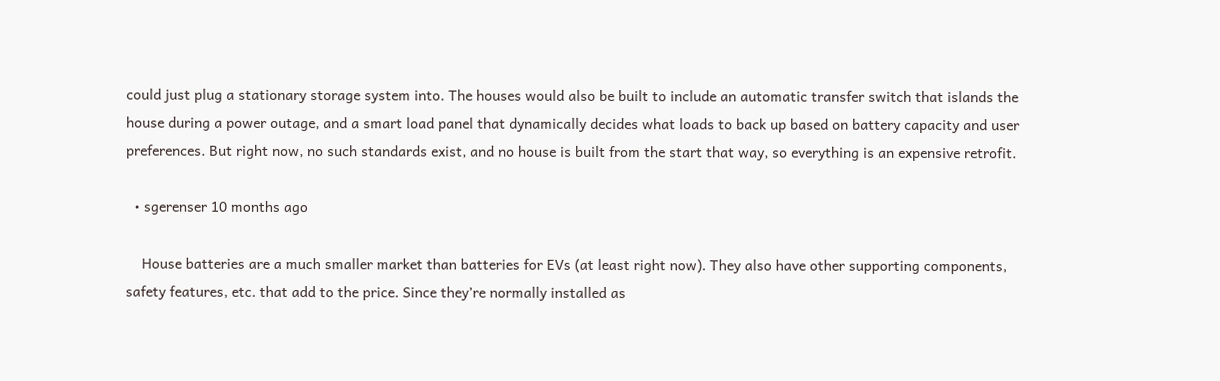could just plug a stationary storage system into. The houses would also be built to include an automatic transfer switch that islands the house during a power outage, and a smart load panel that dynamically decides what loads to back up based on battery capacity and user preferences. But right now, no such standards exist, and no house is built from the start that way, so everything is an expensive retrofit.

  • sgerenser 10 months ago

    House batteries are a much smaller market than batteries for EVs (at least right now). They also have other supporting components, safety features, etc. that add to the price. Since they’re normally installed as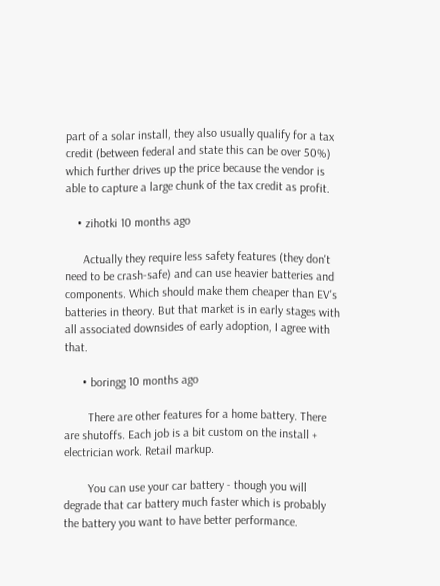part of a solar install, they also usually qualify for a tax credit (between federal and state this can be over 50%) which further drives up the price because the vendor is able to capture a large chunk of the tax credit as profit.

    • zihotki 10 months ago

      Actually they require less safety features (they don't need to be crash-safe) and can use heavier batteries and components. Which should make them cheaper than EV's batteries in theory. But that market is in early stages with all associated downsides of early adoption, I agree with that.

      • boringg 10 months ago

        There are other features for a home battery. There are shutoffs. Each job is a bit custom on the install + electrician work. Retail markup.

        You can use your car battery - though you will degrade that car battery much faster which is probably the battery you want to have better performance.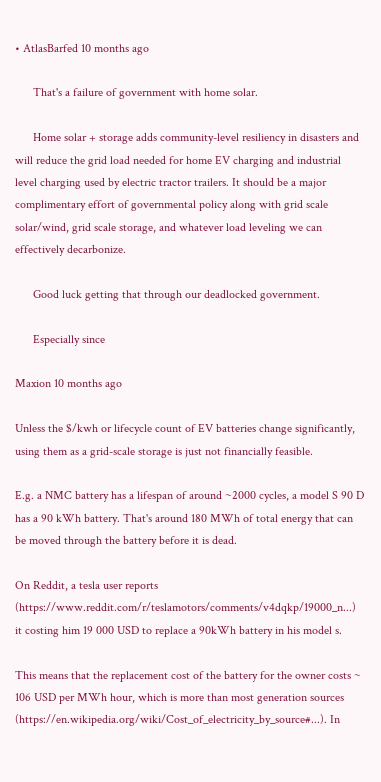• AtlasBarfed 10 months ago

      That's a failure of government with home solar.

      Home solar + storage adds community-level resiliency in disasters and will reduce the grid load needed for home EV charging and industrial level charging used by electric tractor trailers. It should be a major complimentary effort of governmental policy along with grid scale solar/wind, grid scale storage, and whatever load leveling we can effectively decarbonize.

      Good luck getting that through our deadlocked government.

      Especially since

Maxion 10 months ago

Unless the $/kwh or lifecycle count of EV batteries change significantly, using them as a grid-scale storage is just not financially feasible.

E.g. a NMC battery has a lifespan of around ~2000 cycles, a model S 90 D has a 90 kWh battery. That's around 180 MWh of total energy that can be moved through the battery before it is dead.

On Reddit, a tesla user reports (https://www.reddit.com/r/teslamotors/comments/v4dqkp/19000_n...) it costing him 19 000 USD to replace a 90kWh battery in his model s.

This means that the replacement cost of the battery for the owner costs ~ 106 USD per MWh hour, which is more than most generation sources (https://en.wikipedia.org/wiki/Cost_of_electricity_by_source#...). In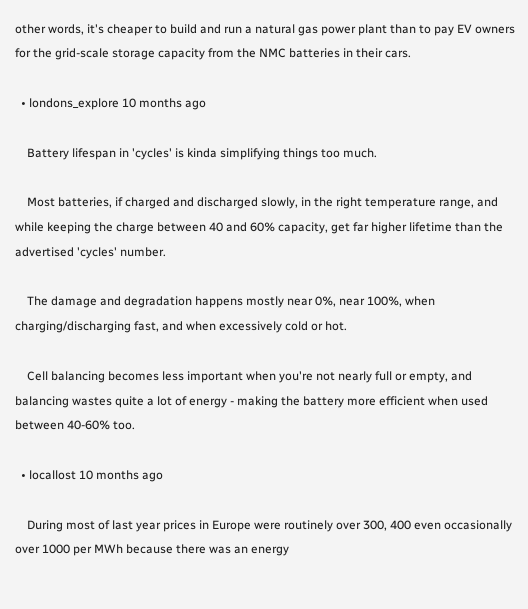other words, it's cheaper to build and run a natural gas power plant than to pay EV owners for the grid-scale storage capacity from the NMC batteries in their cars.

  • londons_explore 10 months ago

    Battery lifespan in 'cycles' is kinda simplifying things too much.

    Most batteries, if charged and discharged slowly, in the right temperature range, and while keeping the charge between 40 and 60% capacity, get far higher lifetime than the advertised 'cycles' number.

    The damage and degradation happens mostly near 0%, near 100%, when charging/discharging fast, and when excessively cold or hot.

    Cell balancing becomes less important when you're not nearly full or empty, and balancing wastes quite a lot of energy - making the battery more efficient when used between 40-60% too.

  • locallost 10 months ago

    During most of last year prices in Europe were routinely over 300, 400 even occasionally over 1000 per MWh because there was an energy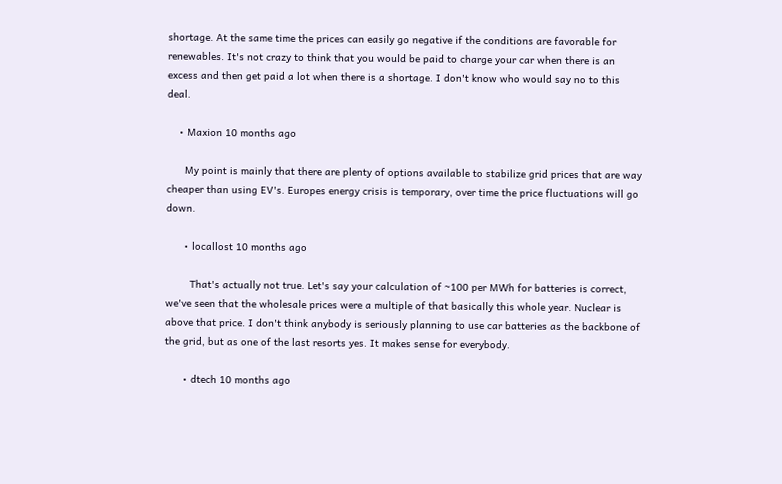shortage. At the same time the prices can easily go negative if the conditions are favorable for renewables. It's not crazy to think that you would be paid to charge your car when there is an excess and then get paid a lot when there is a shortage. I don't know who would say no to this deal.

    • Maxion 10 months ago

      My point is mainly that there are plenty of options available to stabilize grid prices that are way cheaper than using EV's. Europes energy crisis is temporary, over time the price fluctuations will go down.

      • locallost 10 months ago

        That's actually not true. Let's say your calculation of ~100 per MWh for batteries is correct, we've seen that the wholesale prices were a multiple of that basically this whole year. Nuclear is above that price. I don't think anybody is seriously planning to use car batteries as the backbone of the grid, but as one of the last resorts yes. It makes sense for everybody.

      • dtech 10 months ago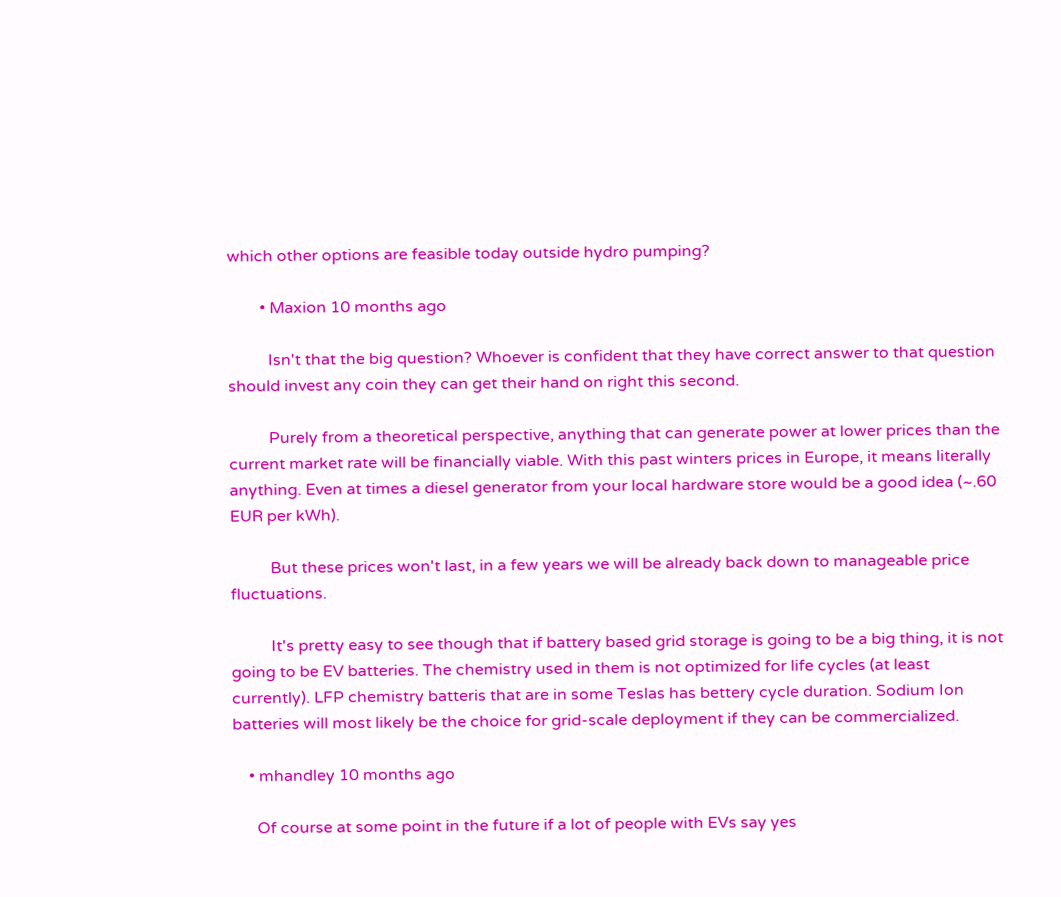which other options are feasible today outside hydro pumping?

        • Maxion 10 months ago

          Isn't that the big question? Whoever is confident that they have correct answer to that question should invest any coin they can get their hand on right this second.

          Purely from a theoretical perspective, anything that can generate power at lower prices than the current market rate will be financially viable. With this past winters prices in Europe, it means literally anything. Even at times a diesel generator from your local hardware store would be a good idea (~.60 EUR per kWh).

          But these prices won't last, in a few years we will be already back down to manageable price fluctuations.

          It's pretty easy to see though that if battery based grid storage is going to be a big thing, it is not going to be EV batteries. The chemistry used in them is not optimized for life cycles (at least currently). LFP chemistry batteris that are in some Teslas has bettery cycle duration. Sodium Ion batteries will most likely be the choice for grid-scale deployment if they can be commercialized.

    • mhandley 10 months ago

      Of course at some point in the future if a lot of people with EVs say yes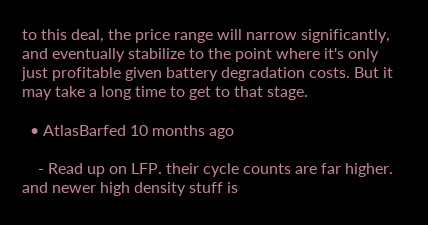to this deal, the price range will narrow significantly, and eventually stabilize to the point where it's only just profitable given battery degradation costs. But it may take a long time to get to that stage.

  • AtlasBarfed 10 months ago

    - Read up on LFP. their cycle counts are far higher. and newer high density stuff is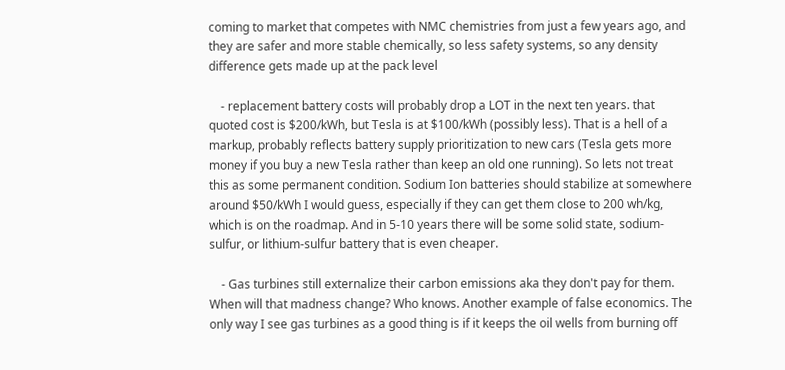coming to market that competes with NMC chemistries from just a few years ago, and they are safer and more stable chemically, so less safety systems, so any density difference gets made up at the pack level

    - replacement battery costs will probably drop a LOT in the next ten years. that quoted cost is $200/kWh, but Tesla is at $100/kWh (possibly less). That is a hell of a markup, probably reflects battery supply prioritization to new cars (Tesla gets more money if you buy a new Tesla rather than keep an old one running). So lets not treat this as some permanent condition. Sodium Ion batteries should stabilize at somewhere around $50/kWh I would guess, especially if they can get them close to 200 wh/kg, which is on the roadmap. And in 5-10 years there will be some solid state, sodium-sulfur, or lithium-sulfur battery that is even cheaper.

    - Gas turbines still externalize their carbon emissions aka they don't pay for them. When will that madness change? Who knows. Another example of false economics. The only way I see gas turbines as a good thing is if it keeps the oil wells from burning off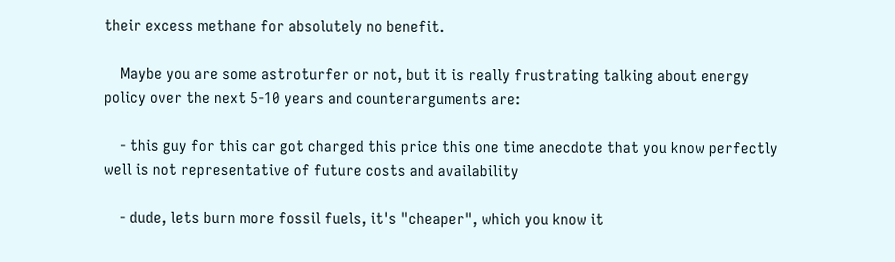their excess methane for absolutely no benefit.

    Maybe you are some astroturfer or not, but it is really frustrating talking about energy policy over the next 5-10 years and counterarguments are:

    - this guy for this car got charged this price this one time anecdote that you know perfectly well is not representative of future costs and availability

    - dude, lets burn more fossil fuels, it's "cheaper", which you know it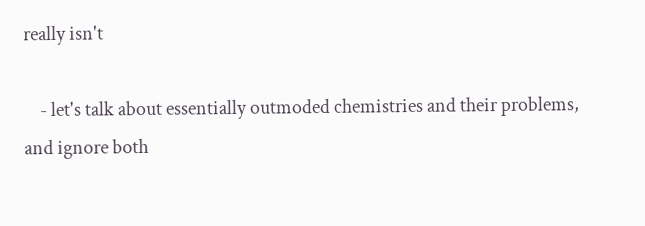really isn't

    - let's talk about essentially outmoded chemistries and their problems, and ignore both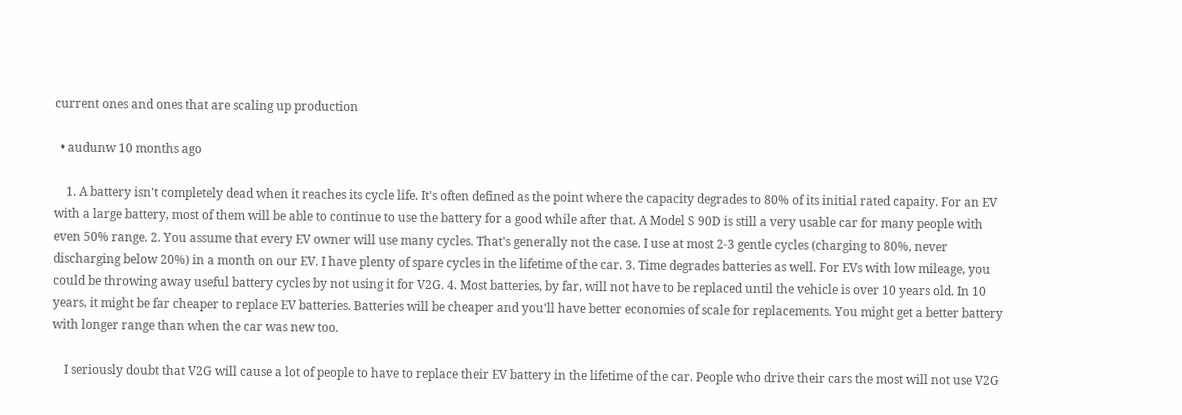current ones and ones that are scaling up production

  • audunw 10 months ago

    1. A battery isn't completely dead when it reaches its cycle life. It's often defined as the point where the capacity degrades to 80% of its initial rated capaity. For an EV with a large battery, most of them will be able to continue to use the battery for a good while after that. A Model S 90D is still a very usable car for many people with even 50% range. 2. You assume that every EV owner will use many cycles. That's generally not the case. I use at most 2-3 gentle cycles (charging to 80%, never discharging below 20%) in a month on our EV. I have plenty of spare cycles in the lifetime of the car. 3. Time degrades batteries as well. For EVs with low mileage, you could be throwing away useful battery cycles by not using it for V2G. 4. Most batteries, by far, will not have to be replaced until the vehicle is over 10 years old. In 10 years, it might be far cheaper to replace EV batteries. Batteries will be cheaper and you'll have better economies of scale for replacements. You might get a better battery with longer range than when the car was new too.

    I seriously doubt that V2G will cause a lot of people to have to replace their EV battery in the lifetime of the car. People who drive their cars the most will not use V2G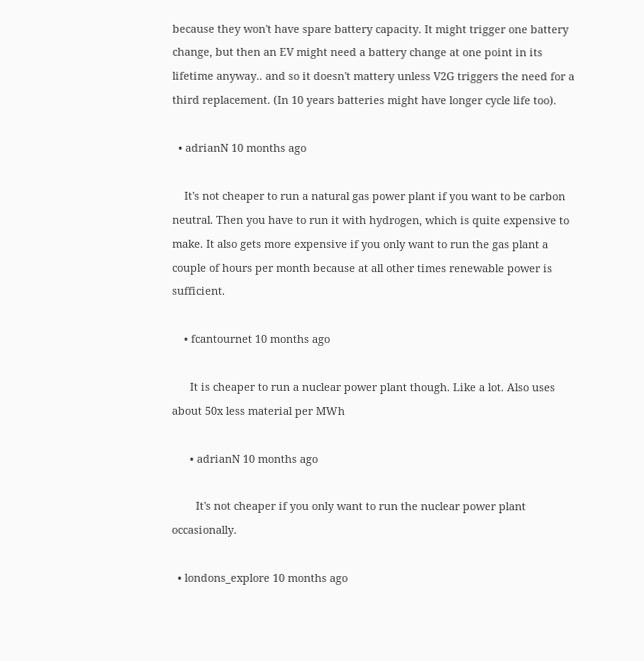because they won't have spare battery capacity. It might trigger one battery change, but then an EV might need a battery change at one point in its lifetime anyway.. and so it doesn't mattery unless V2G triggers the need for a third replacement. (In 10 years batteries might have longer cycle life too).

  • adrianN 10 months ago

    It's not cheaper to run a natural gas power plant if you want to be carbon neutral. Then you have to run it with hydrogen, which is quite expensive to make. It also gets more expensive if you only want to run the gas plant a couple of hours per month because at all other times renewable power is sufficient.

    • fcantournet 10 months ago

      It is cheaper to run a nuclear power plant though. Like a lot. Also uses about 50x less material per MWh

      • adrianN 10 months ago

        It's not cheaper if you only want to run the nuclear power plant occasionally.

  • londons_explore 10 months ago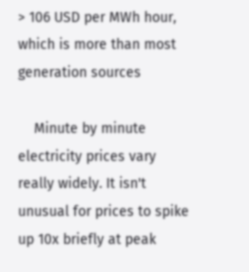> 106 USD per MWh hour, which is more than most generation sources

    Minute by minute electricity prices vary really widely. It isn't unusual for prices to spike up 10x briefly at peak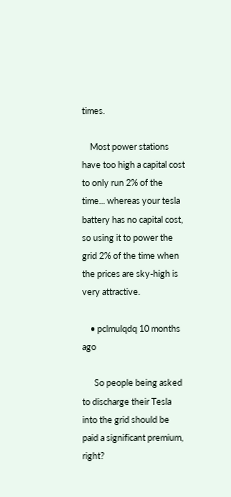times.

    Most power stations have too high a capital cost to only run 2% of the time... whereas your tesla battery has no capital cost, so using it to power the grid 2% of the time when the prices are sky-high is very attractive.

    • pclmulqdq 10 months ago

      So people being asked to discharge their Tesla into the grid should be paid a significant premium, right?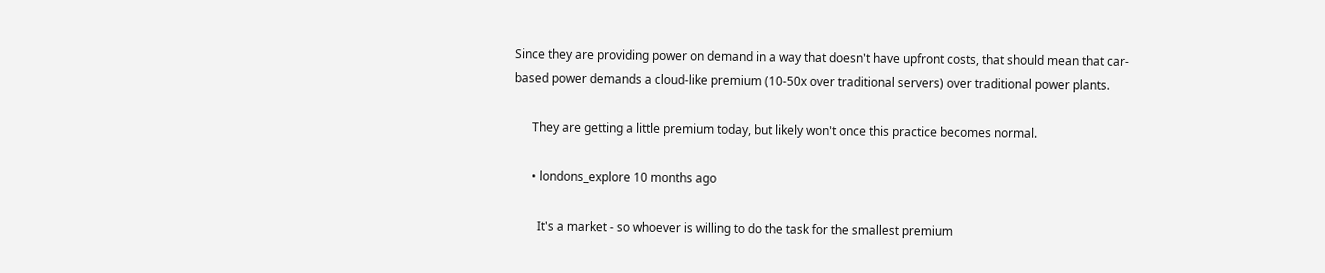Since they are providing power on demand in a way that doesn't have upfront costs, that should mean that car-based power demands a cloud-like premium (10-50x over traditional servers) over traditional power plants.

      They are getting a little premium today, but likely won't once this practice becomes normal.

      • londons_explore 10 months ago

        It's a market - so whoever is willing to do the task for the smallest premium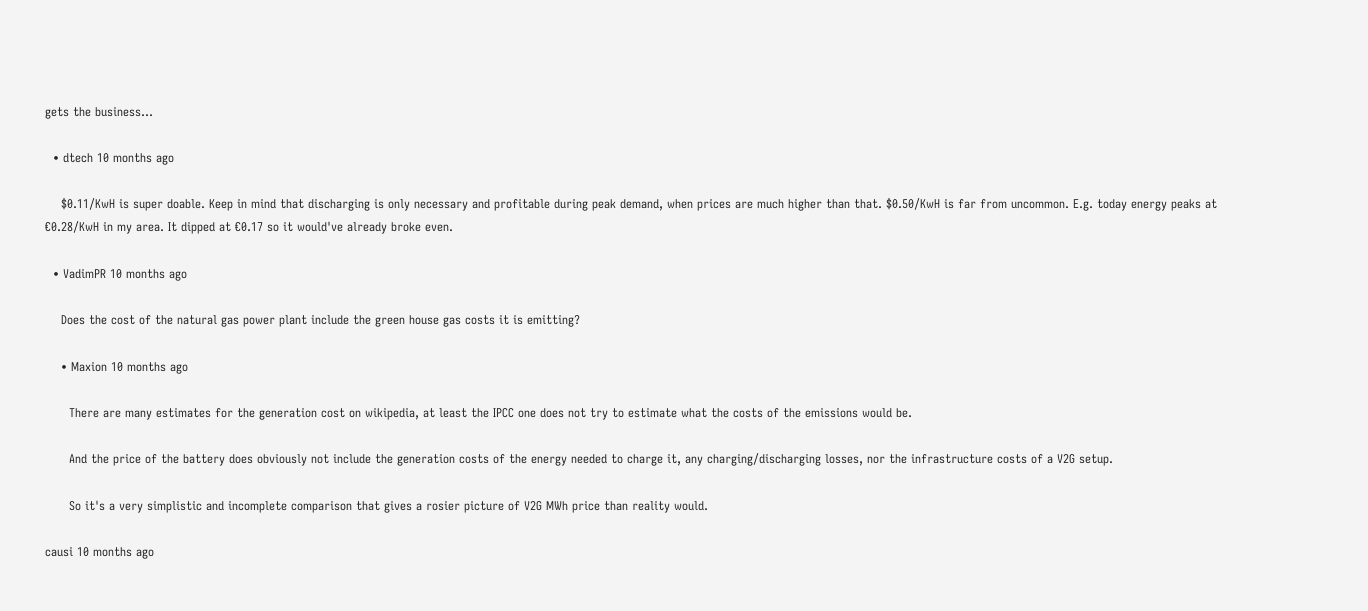gets the business...

  • dtech 10 months ago

    $0.11/KwH is super doable. Keep in mind that discharging is only necessary and profitable during peak demand, when prices are much higher than that. $0.50/KwH is far from uncommon. E.g. today energy peaks at €0.28/KwH in my area. It dipped at €0.17 so it would've already broke even.

  • VadimPR 10 months ago

    Does the cost of the natural gas power plant include the green house gas costs it is emitting?

    • Maxion 10 months ago

      There are many estimates for the generation cost on wikipedia, at least the IPCC one does not try to estimate what the costs of the emissions would be.

      And the price of the battery does obviously not include the generation costs of the energy needed to charge it, any charging/discharging losses, nor the infrastructure costs of a V2G setup.

      So it's a very simplistic and incomplete comparison that gives a rosier picture of V2G MWh price than reality would.

causi 10 months ago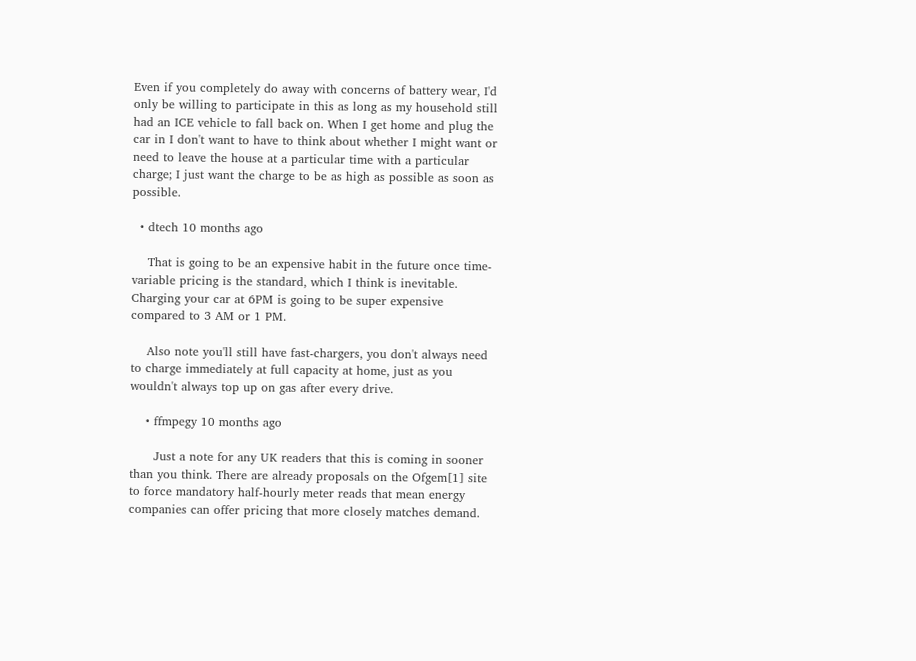Even if you completely do away with concerns of battery wear, I'd only be willing to participate in this as long as my household still had an ICE vehicle to fall back on. When I get home and plug the car in I don't want to have to think about whether I might want or need to leave the house at a particular time with a particular charge; I just want the charge to be as high as possible as soon as possible.

  • dtech 10 months ago

    That is going to be an expensive habit in the future once time-variable pricing is the standard, which I think is inevitable. Charging your car at 6PM is going to be super expensive compared to 3 AM or 1 PM.

    Also note you'll still have fast-chargers, you don't always need to charge immediately at full capacity at home, just as you wouldn't always top up on gas after every drive.

    • ffmpegy 10 months ago

      Just a note for any UK readers that this is coming in sooner than you think. There are already proposals on the Ofgem[1] site to force mandatory half-hourly meter reads that mean energy companies can offer pricing that more closely matches demand.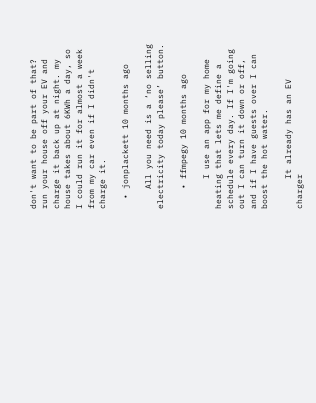don't want to be part of that? run your house off your EV and charge it back up at night. my house takes about 6KWh a day, so I could run it for almost a week from my car even if I didn't charge it.

  • jonplackett 10 months ago

    All you need is a ‘no selling electricity today please’ button.

    • ffmpegy 10 months ago

      I use an app for my home heating that lets me define a schedule every day. If I'm going out I can turn it down or off, and if I have guests over I can boost the hot water.

      It already has an EV charger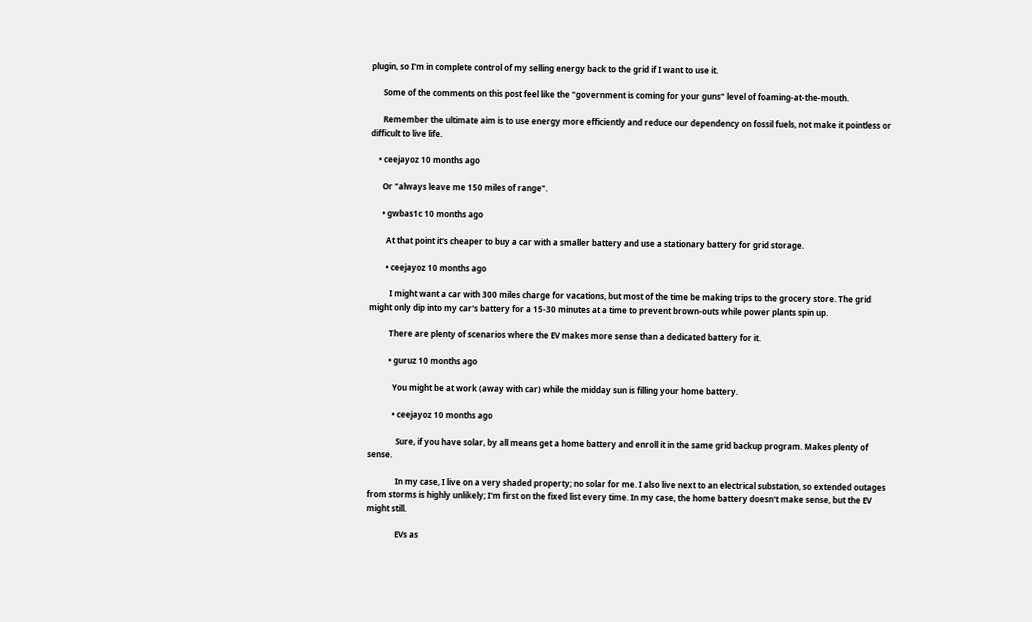plugin, so I'm in complete control of my selling energy back to the grid if I want to use it.

      Some of the comments on this post feel like the "government is coming for your guns" level of foaming-at-the-mouth.

      Remember the ultimate aim is to use energy more efficiently and reduce our dependency on fossil fuels, not make it pointless or difficult to live life.

    • ceejayoz 10 months ago

      Or "always leave me 150 miles of range".

      • gwbas1c 10 months ago

        At that point it's cheaper to buy a car with a smaller battery and use a stationary battery for grid storage.

        • ceejayoz 10 months ago

          I might want a car with 300 miles charge for vacations, but most of the time be making trips to the grocery store. The grid might only dip into my car's battery for a 15-30 minutes at a time to prevent brown-outs while power plants spin up.

          There are plenty of scenarios where the EV makes more sense than a dedicated battery for it.

          • guruz 10 months ago

            You might be at work (away with car) while the midday sun is filling your home battery.

            • ceejayoz 10 months ago

              Sure, if you have solar, by all means get a home battery and enroll it in the same grid backup program. Makes plenty of sense.

              In my case, I live on a very shaded property; no solar for me. I also live next to an electrical substation, so extended outages from storms is highly unlikely; I'm first on the fixed list every time. In my case, the home battery doesn't make sense, but the EV might still.

              EVs as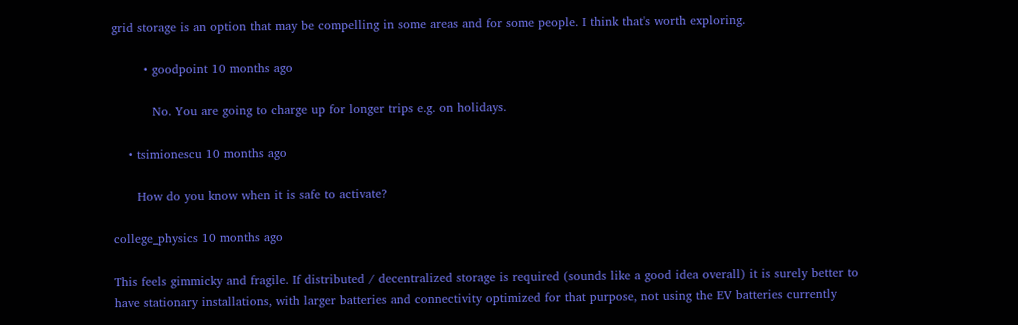grid storage is an option that may be compelling in some areas and for some people. I think that's worth exploring.

        • goodpoint 10 months ago

          No. You are going to charge up for longer trips e.g. on holidays.

    • tsimionescu 10 months ago

      How do you know when it is safe to activate?

college_physics 10 months ago

This feels gimmicky and fragile. If distributed / decentralized storage is required (sounds like a good idea overall) it is surely better to have stationary installations, with larger batteries and connectivity optimized for that purpose, not using the EV batteries currently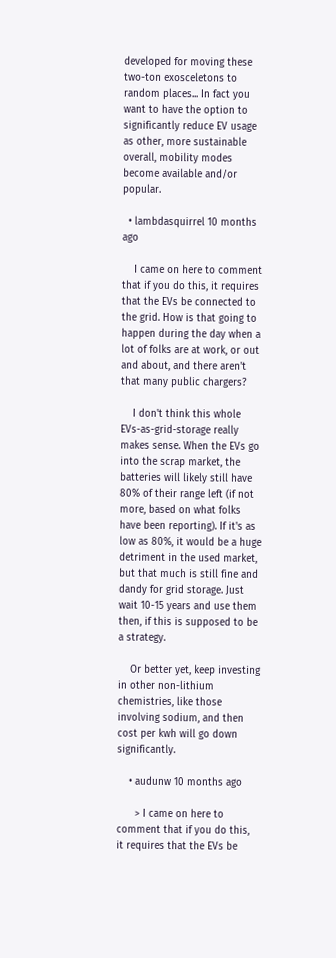developed for moving these two-ton exosceletons to random places... In fact you want to have the option to significantly reduce EV usage as other, more sustainable overall, mobility modes become available and/or popular.

  • lambdasquirrel 10 months ago

    I came on here to comment that if you do this, it requires that the EVs be connected to the grid. How is that going to happen during the day when a lot of folks are at work, or out and about, and there aren't that many public chargers?

    I don't think this whole EVs-as-grid-storage really makes sense. When the EVs go into the scrap market, the batteries will likely still have 80% of their range left (if not more, based on what folks have been reporting). If it's as low as 80%, it would be a huge detriment in the used market, but that much is still fine and dandy for grid storage. Just wait 10-15 years and use them then, if this is supposed to be a strategy.

    Or better yet, keep investing in other non-lithium chemistries, like those involving sodium, and then cost per kwh will go down significantly.

    • audunw 10 months ago

      > I came on here to comment that if you do this, it requires that the EVs be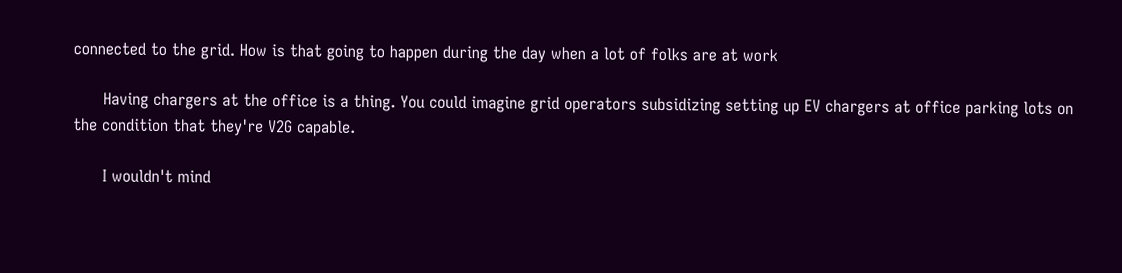connected to the grid. How is that going to happen during the day when a lot of folks are at work

      Having chargers at the office is a thing. You could imagine grid operators subsidizing setting up EV chargers at office parking lots on the condition that they're V2G capable.

      I wouldn't mind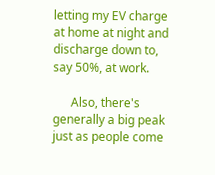letting my EV charge at home at night and discharge down to, say 50%, at work.

      Also, there's generally a big peak just as people come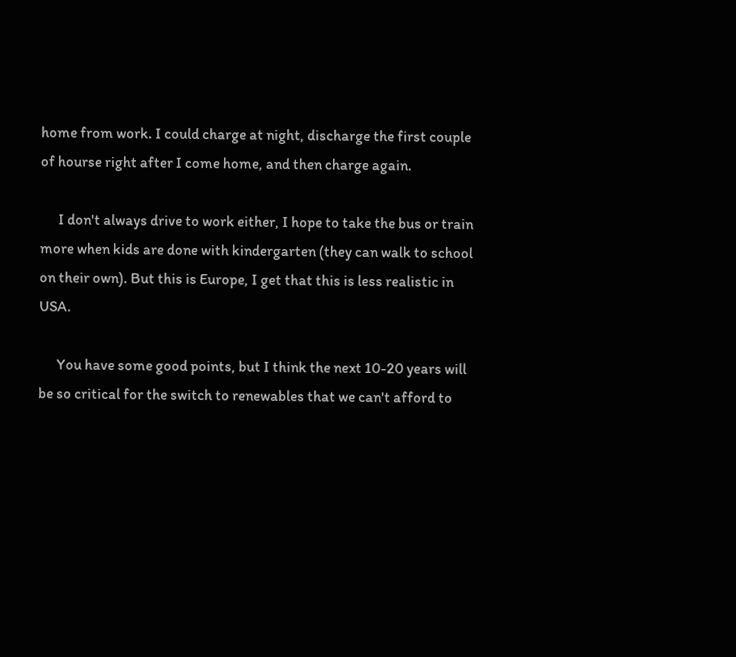home from work. I could charge at night, discharge the first couple of hourse right after I come home, and then charge again.

      I don't always drive to work either, I hope to take the bus or train more when kids are done with kindergarten (they can walk to school on their own). But this is Europe, I get that this is less realistic in USA.

      You have some good points, but I think the next 10-20 years will be so critical for the switch to renewables that we can't afford to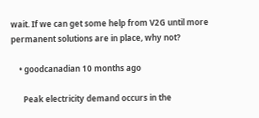wait. If we can get some help from V2G until more permanent solutions are in place, why not?

    • goodcanadian 10 months ago

      Peak electricity demand occurs in the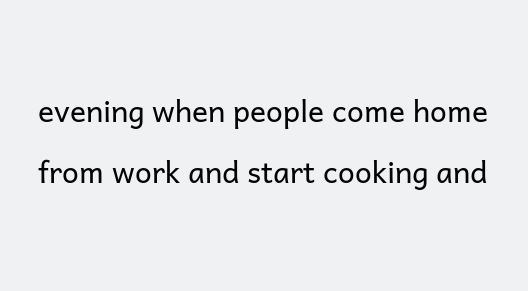evening when people come home from work and start cooking and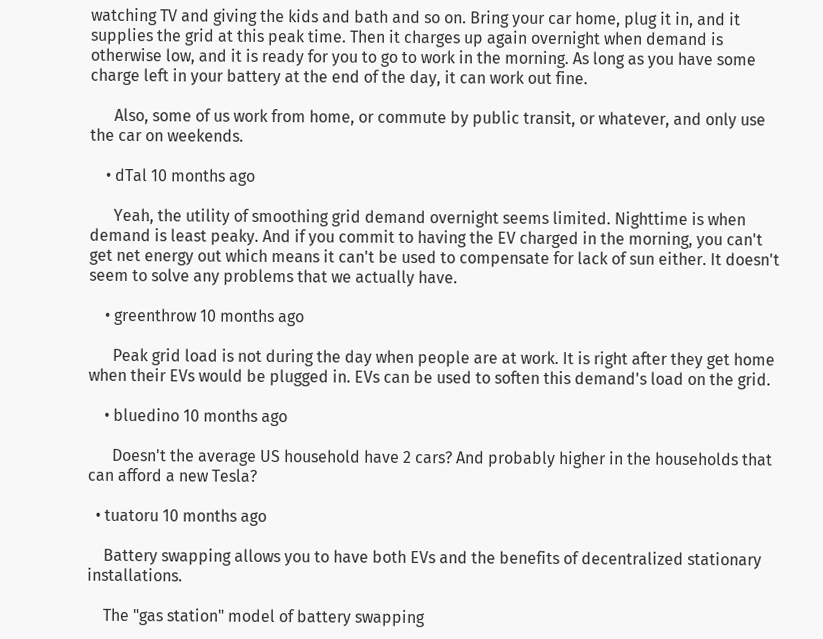watching TV and giving the kids and bath and so on. Bring your car home, plug it in, and it supplies the grid at this peak time. Then it charges up again overnight when demand is otherwise low, and it is ready for you to go to work in the morning. As long as you have some charge left in your battery at the end of the day, it can work out fine.

      Also, some of us work from home, or commute by public transit, or whatever, and only use the car on weekends.

    • dTal 10 months ago

      Yeah, the utility of smoothing grid demand overnight seems limited. Nighttime is when demand is least peaky. And if you commit to having the EV charged in the morning, you can't get net energy out which means it can't be used to compensate for lack of sun either. It doesn't seem to solve any problems that we actually have.

    • greenthrow 10 months ago

      Peak grid load is not during the day when people are at work. It is right after they get home when their EVs would be plugged in. EVs can be used to soften this demand's load on the grid.

    • bluedino 10 months ago

      Doesn't the average US household have 2 cars? And probably higher in the households that can afford a new Tesla?

  • tuatoru 10 months ago

    Battery swapping allows you to have both EVs and the benefits of decentralized stationary installations.

    The "gas station" model of battery swapping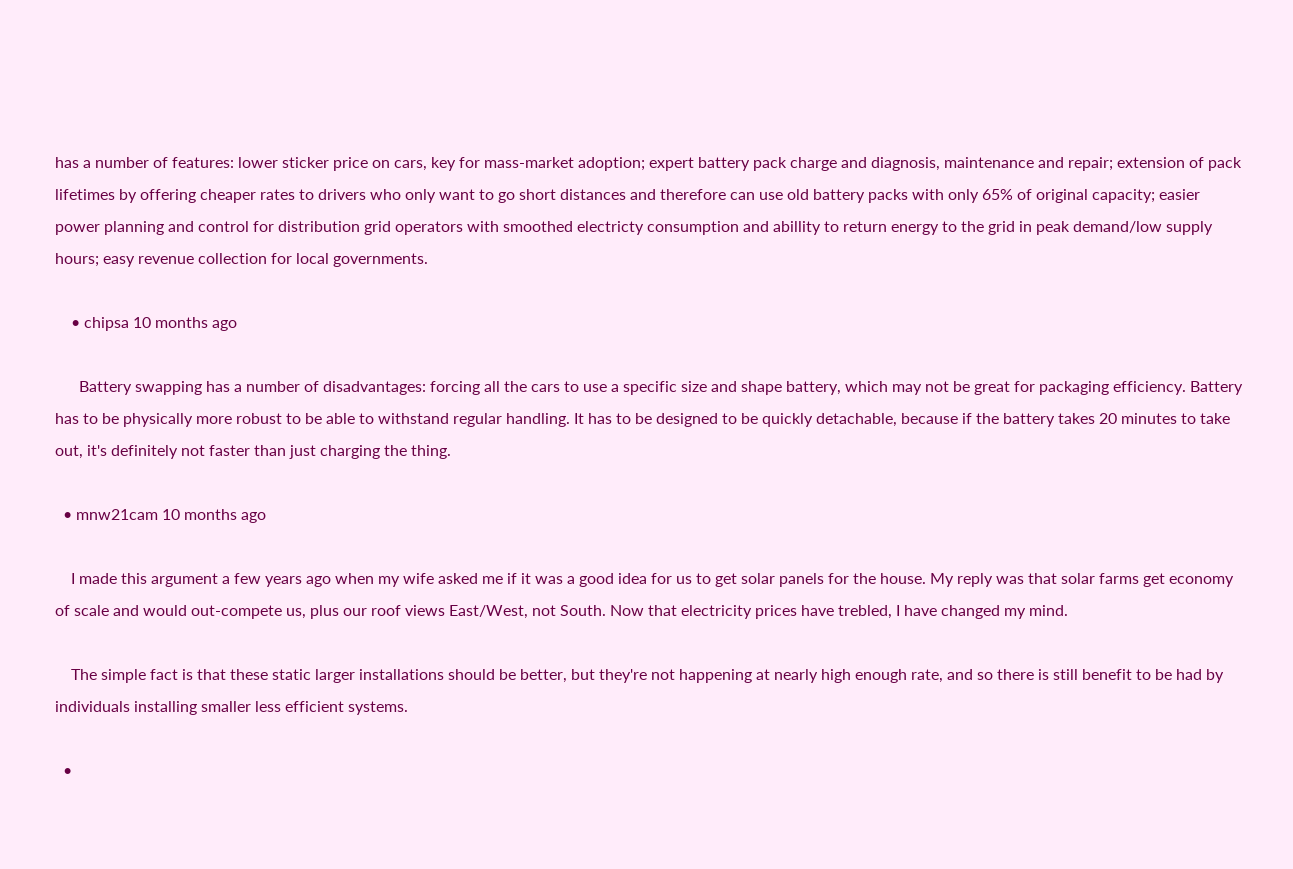has a number of features: lower sticker price on cars, key for mass-market adoption; expert battery pack charge and diagnosis, maintenance and repair; extension of pack lifetimes by offering cheaper rates to drivers who only want to go short distances and therefore can use old battery packs with only 65% of original capacity; easier power planning and control for distribution grid operators with smoothed electricty consumption and abillity to return energy to the grid in peak demand/low supply hours; easy revenue collection for local governments.

    • chipsa 10 months ago

      Battery swapping has a number of disadvantages: forcing all the cars to use a specific size and shape battery, which may not be great for packaging efficiency. Battery has to be physically more robust to be able to withstand regular handling. It has to be designed to be quickly detachable, because if the battery takes 20 minutes to take out, it's definitely not faster than just charging the thing.

  • mnw21cam 10 months ago

    I made this argument a few years ago when my wife asked me if it was a good idea for us to get solar panels for the house. My reply was that solar farms get economy of scale and would out-compete us, plus our roof views East/West, not South. Now that electricity prices have trebled, I have changed my mind.

    The simple fact is that these static larger installations should be better, but they're not happening at nearly high enough rate, and so there is still benefit to be had by individuals installing smaller less efficient systems.

  •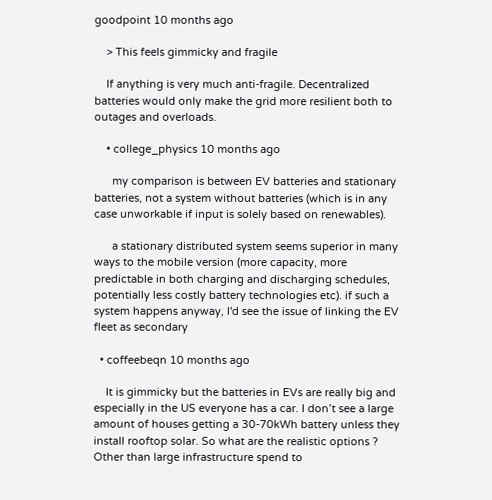goodpoint 10 months ago

    > This feels gimmicky and fragile

    If anything is very much anti-fragile. Decentralized batteries would only make the grid more resilient both to outages and overloads.

    • college_physics 10 months ago

      my comparison is between EV batteries and stationary batteries, not a system without batteries (which is in any case unworkable if input is solely based on renewables).

      a stationary distributed system seems superior in many ways to the mobile version (more capacity, more predictable in both charging and discharging schedules, potentially less costly battery technologies etc). if such a system happens anyway, I'd see the issue of linking the EV fleet as secondary

  • coffeebeqn 10 months ago

    It is gimmicky but the batteries in EVs are really big and especially in the US everyone has a car. I don’t see a large amount of houses getting a 30-70kWh battery unless they install rooftop solar. So what are the realistic options ? Other than large infrastructure spend to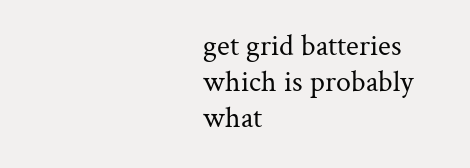get grid batteries which is probably what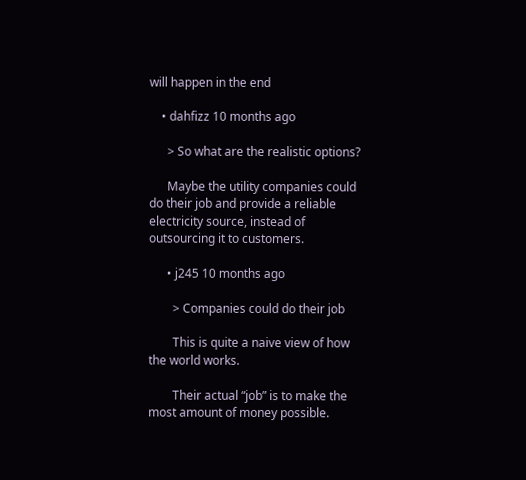will happen in the end

    • dahfizz 10 months ago

      > So what are the realistic options?

      Maybe the utility companies could do their job and provide a reliable electricity source, instead of outsourcing it to customers.

      • j245 10 months ago

        > Companies could do their job

        This is quite a naive view of how the world works.

        Their actual “job” is to make the most amount of money possible.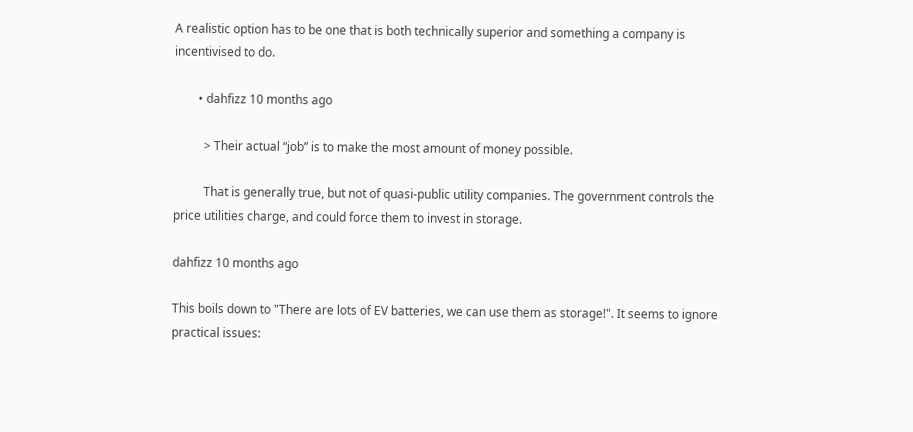A realistic option has to be one that is both technically superior and something a company is incentivised to do.

        • dahfizz 10 months ago

          > Their actual “job” is to make the most amount of money possible.

          That is generally true, but not of quasi-public utility companies. The government controls the price utilities charge, and could force them to invest in storage.

dahfizz 10 months ago

This boils down to "There are lots of EV batteries, we can use them as storage!". It seems to ignore practical issues: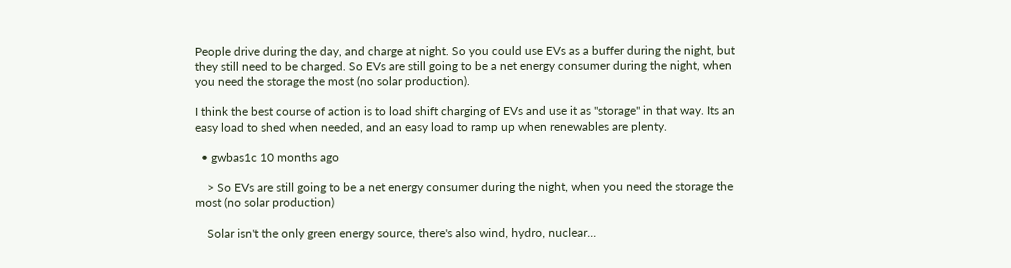People drive during the day, and charge at night. So you could use EVs as a buffer during the night, but they still need to be charged. So EVs are still going to be a net energy consumer during the night, when you need the storage the most (no solar production).

I think the best course of action is to load shift charging of EVs and use it as "storage" in that way. Its an easy load to shed when needed, and an easy load to ramp up when renewables are plenty.

  • gwbas1c 10 months ago

    > So EVs are still going to be a net energy consumer during the night, when you need the storage the most (no solar production)

    Solar isn't the only green energy source, there's also wind, hydro, nuclear...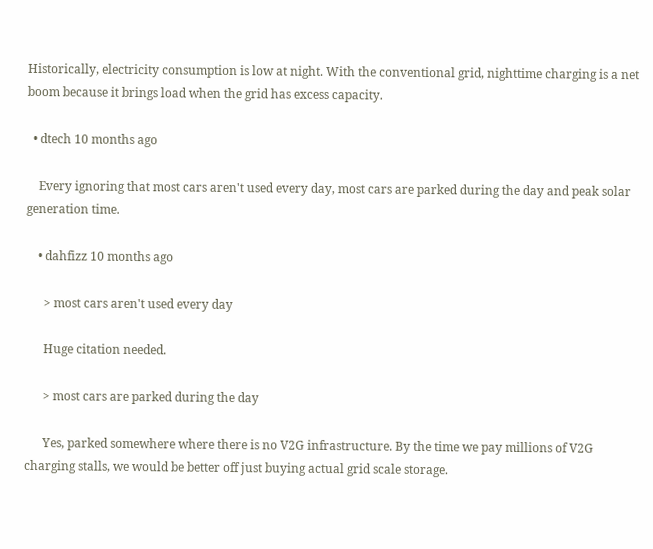Historically, electricity consumption is low at night. With the conventional grid, nighttime charging is a net boom because it brings load when the grid has excess capacity.

  • dtech 10 months ago

    Every ignoring that most cars aren't used every day, most cars are parked during the day and peak solar generation time.

    • dahfizz 10 months ago

      > most cars aren't used every day

      Huge citation needed.

      > most cars are parked during the day

      Yes, parked somewhere where there is no V2G infrastructure. By the time we pay millions of V2G charging stalls, we would be better off just buying actual grid scale storage.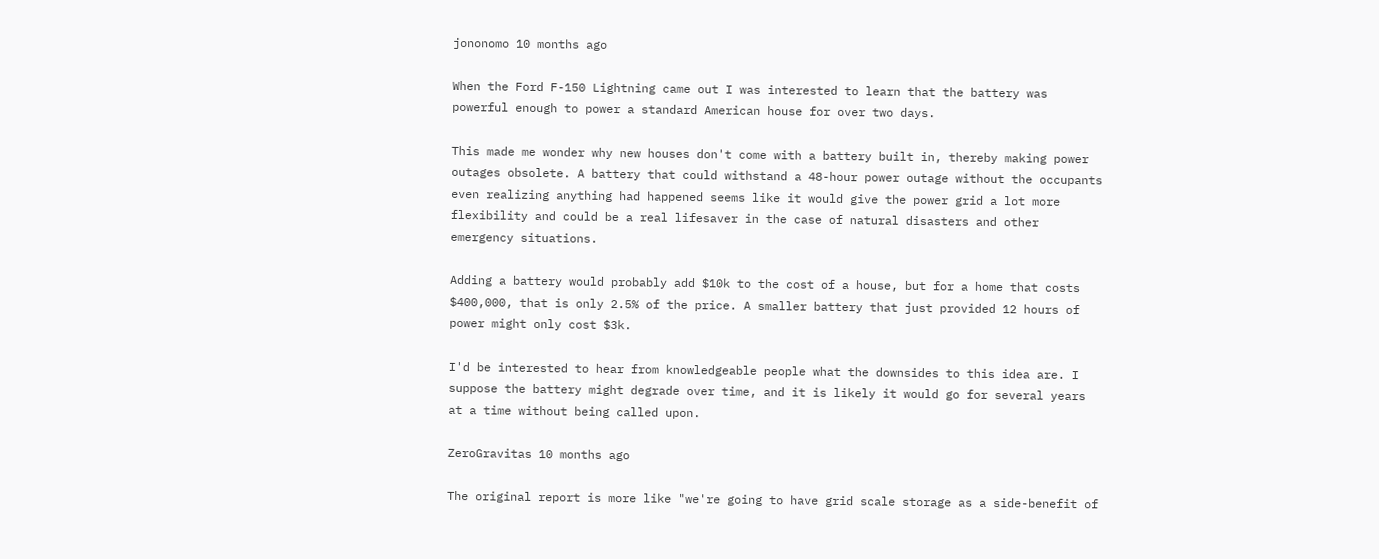jononomo 10 months ago

When the Ford F-150 Lightning came out I was interested to learn that the battery was powerful enough to power a standard American house for over two days.

This made me wonder why new houses don't come with a battery built in, thereby making power outages obsolete. A battery that could withstand a 48-hour power outage without the occupants even realizing anything had happened seems like it would give the power grid a lot more flexibility and could be a real lifesaver in the case of natural disasters and other emergency situations.

Adding a battery would probably add $10k to the cost of a house, but for a home that costs $400,000, that is only 2.5% of the price. A smaller battery that just provided 12 hours of power might only cost $3k.

I'd be interested to hear from knowledgeable people what the downsides to this idea are. I suppose the battery might degrade over time, and it is likely it would go for several years at a time without being called upon.

ZeroGravitas 10 months ago

The original report is more like "we're going to have grid scale storage as a side-benefit of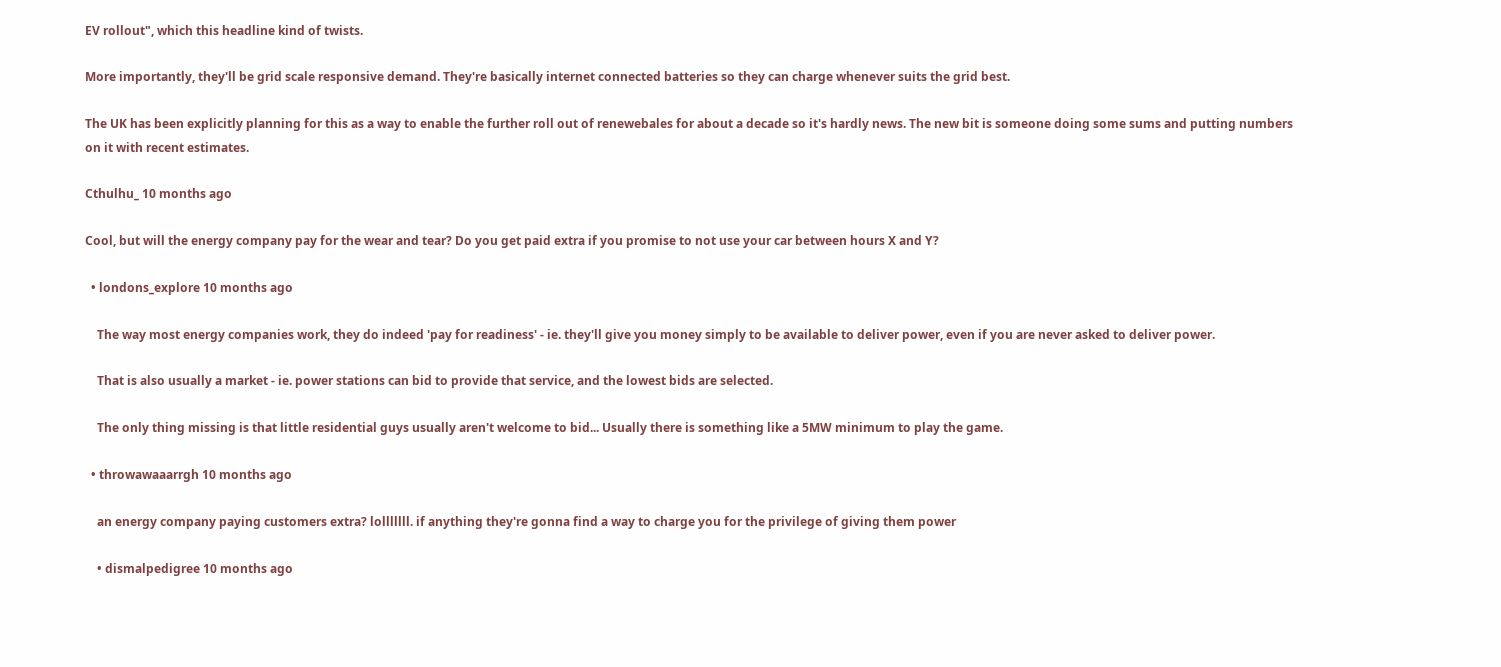EV rollout", which this headline kind of twists.

More importantly, they'll be grid scale responsive demand. They're basically internet connected batteries so they can charge whenever suits the grid best.

The UK has been explicitly planning for this as a way to enable the further roll out of renewebales for about a decade so it's hardly news. The new bit is someone doing some sums and putting numbers on it with recent estimates.

Cthulhu_ 10 months ago

Cool, but will the energy company pay for the wear and tear? Do you get paid extra if you promise to not use your car between hours X and Y?

  • londons_explore 10 months ago

    The way most energy companies work, they do indeed 'pay for readiness' - ie. they'll give you money simply to be available to deliver power, even if you are never asked to deliver power.

    That is also usually a market - ie. power stations can bid to provide that service, and the lowest bids are selected.

    The only thing missing is that little residential guys usually aren't welcome to bid... Usually there is something like a 5MW minimum to play the game.

  • throwawaaarrgh 10 months ago

    an energy company paying customers extra? lolllllll. if anything they're gonna find a way to charge you for the privilege of giving them power

    • dismalpedigree 10 months ago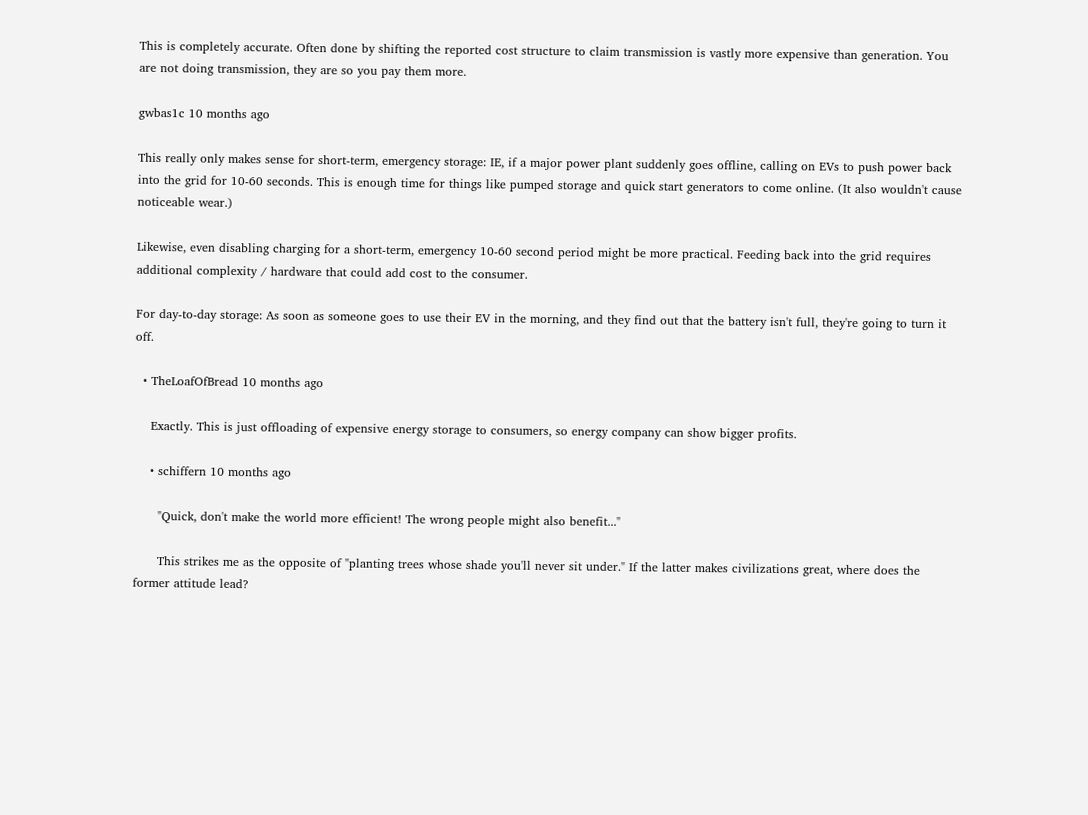This is completely accurate. Often done by shifting the reported cost structure to claim transmission is vastly more expensive than generation. You are not doing transmission, they are so you pay them more.

gwbas1c 10 months ago

This really only makes sense for short-term, emergency storage: IE, if a major power plant suddenly goes offline, calling on EVs to push power back into the grid for 10-60 seconds. This is enough time for things like pumped storage and quick start generators to come online. (It also wouldn't cause noticeable wear.)

Likewise, even disabling charging for a short-term, emergency 10-60 second period might be more practical. Feeding back into the grid requires additional complexity / hardware that could add cost to the consumer.

For day-to-day storage: As soon as someone goes to use their EV in the morning, and they find out that the battery isn't full, they're going to turn it off.

  • TheLoafOfBread 10 months ago

    Exactly. This is just offloading of expensive energy storage to consumers, so energy company can show bigger profits.

    • schiffern 10 months ago

      "Quick, don't make the world more efficient! The wrong people might also benefit..."

      This strikes me as the opposite of "planting trees whose shade you'll never sit under." If the latter makes civilizations great, where does the former attitude lead?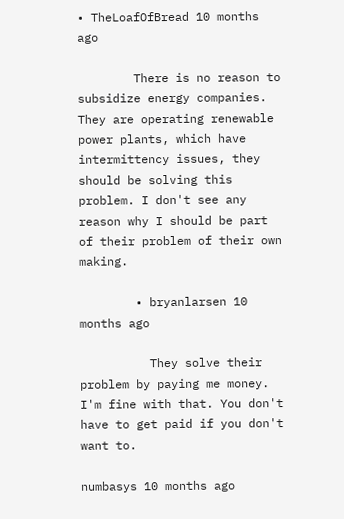• TheLoafOfBread 10 months ago

        There is no reason to subsidize energy companies. They are operating renewable power plants, which have intermittency issues, they should be solving this problem. I don't see any reason why I should be part of their problem of their own making.

        • bryanlarsen 10 months ago

          They solve their problem by paying me money. I'm fine with that. You don't have to get paid if you don't want to.

numbasys 10 months ago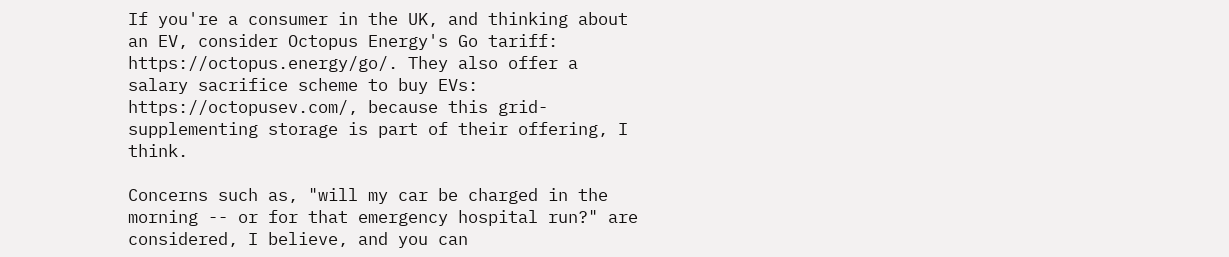If you're a consumer in the UK, and thinking about an EV, consider Octopus Energy's Go tariff: https://octopus.energy/go/. They also offer a salary sacrifice scheme to buy EVs: https://octopusev.com/, because this grid-supplementing storage is part of their offering, I think.

Concerns such as, "will my car be charged in the morning -- or for that emergency hospital run?" are considered, I believe, and you can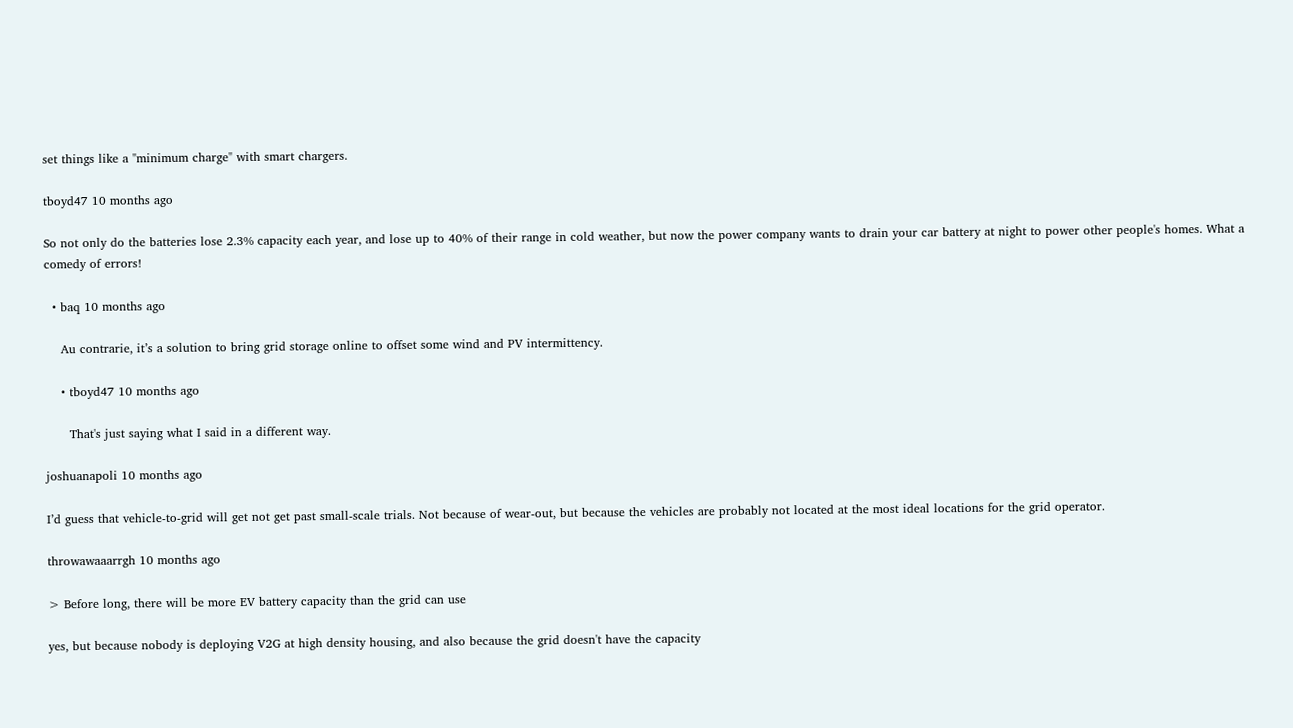set things like a "minimum charge" with smart chargers.

tboyd47 10 months ago

So not only do the batteries lose 2.3% capacity each year, and lose up to 40% of their range in cold weather, but now the power company wants to drain your car battery at night to power other people's homes. What a comedy of errors!

  • baq 10 months ago

    Au contrarie, it’s a solution to bring grid storage online to offset some wind and PV intermittency.

    • tboyd47 10 months ago

      That's just saying what I said in a different way.

joshuanapoli 10 months ago

I’d guess that vehicle-to-grid will get not get past small-scale trials. Not because of wear-out, but because the vehicles are probably not located at the most ideal locations for the grid operator.

throwawaaarrgh 10 months ago

> Before long, there will be more EV battery capacity than the grid can use

yes, but because nobody is deploying V2G at high density housing, and also because the grid doesn't have the capacity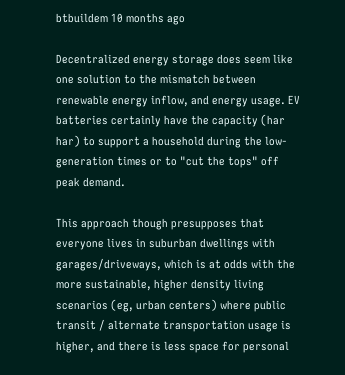btbuildem 10 months ago

Decentralized energy storage does seem like one solution to the mismatch between renewable energy inflow, and energy usage. EV batteries certainly have the capacity (har har) to support a household during the low-generation times or to "cut the tops" off peak demand.

This approach though presupposes that everyone lives in suburban dwellings with garages/driveways, which is at odds with the more sustainable, higher density living scenarios (eg, urban centers) where public transit / alternate transportation usage is higher, and there is less space for personal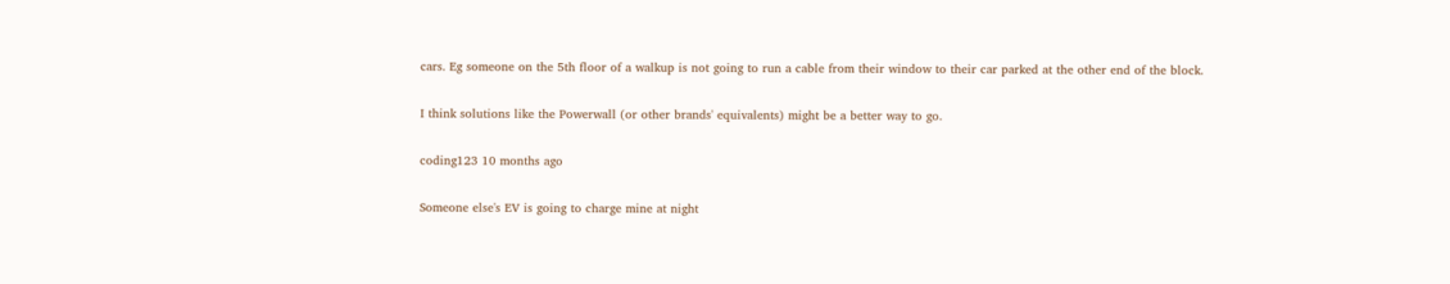cars. Eg someone on the 5th floor of a walkup is not going to run a cable from their window to their car parked at the other end of the block.

I think solutions like the Powerwall (or other brands' equivalents) might be a better way to go.

coding123 10 months ago

Someone else's EV is going to charge mine at night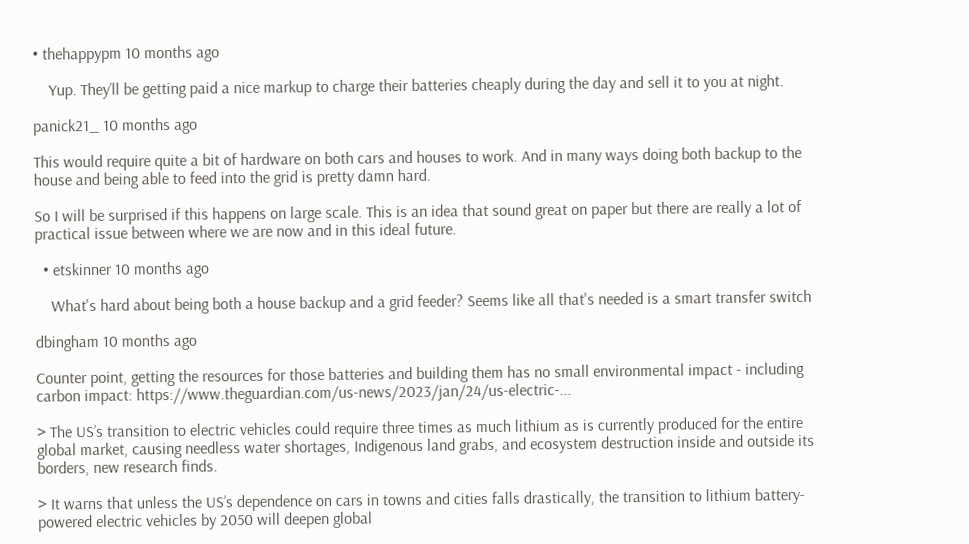• thehappypm 10 months ago

    Yup. They’ll be getting paid a nice markup to charge their batteries cheaply during the day and sell it to you at night.

panick21_ 10 months ago

This would require quite a bit of hardware on both cars and houses to work. And in many ways doing both backup to the house and being able to feed into the grid is pretty damn hard.

So I will be surprised if this happens on large scale. This is an idea that sound great on paper but there are really a lot of practical issue between where we are now and in this ideal future.

  • etskinner 10 months ago

    What's hard about being both a house backup and a grid feeder? Seems like all that's needed is a smart transfer switch

dbingham 10 months ago

Counter point, getting the resources for those batteries and building them has no small environmental impact - including carbon impact: https://www.theguardian.com/us-news/2023/jan/24/us-electric-...

> The US’s transition to electric vehicles could require three times as much lithium as is currently produced for the entire global market, causing needless water shortages, Indigenous land grabs, and ecosystem destruction inside and outside its borders, new research finds.

> It warns that unless the US’s dependence on cars in towns and cities falls drastically, the transition to lithium battery-powered electric vehicles by 2050 will deepen global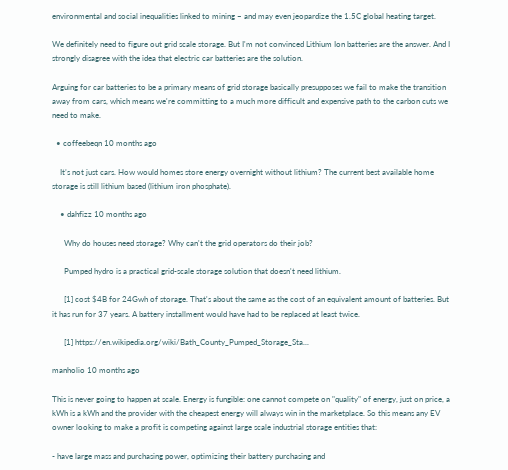environmental and social inequalities linked to mining – and may even jeopardize the 1.5C global heating target.

We definitely need to figure out grid scale storage. But I'm not convinced Lithium Ion batteries are the answer. And I strongly disagree with the idea that electric car batteries are the solution.

Arguing for car batteries to be a primary means of grid storage basically presupposes we fail to make the transition away from cars, which means we're committing to a much more difficult and expensive path to the carbon cuts we need to make.

  • coffeebeqn 10 months ago

    It’s not just cars. How would homes store energy overnight without lithium? The current best available home storage is still lithium based (lithium iron phosphate).

    • dahfizz 10 months ago

      Why do houses need storage? Why can't the grid operators do their job?

      Pumped hydro is a practical grid-scale storage solution that doesn't need lithium.

      [1] cost $4B for 24Gwh of storage. That's about the same as the cost of an equivalent amount of batteries. But it has run for 37 years. A battery installment would have had to be replaced at least twice.

      [1] https://en.wikipedia.org/wiki/Bath_County_Pumped_Storage_Sta...

manholio 10 months ago

This is never going to happen at scale. Energy is fungible: one cannot compete on "quality" of energy, just on price, a kWh is a kWh and the provider with the cheapest energy will always win in the marketplace. So this means any EV owner looking to make a profit is competing against large scale industrial storage entities that:

- have large mass and purchasing power, optimizing their battery purchasing and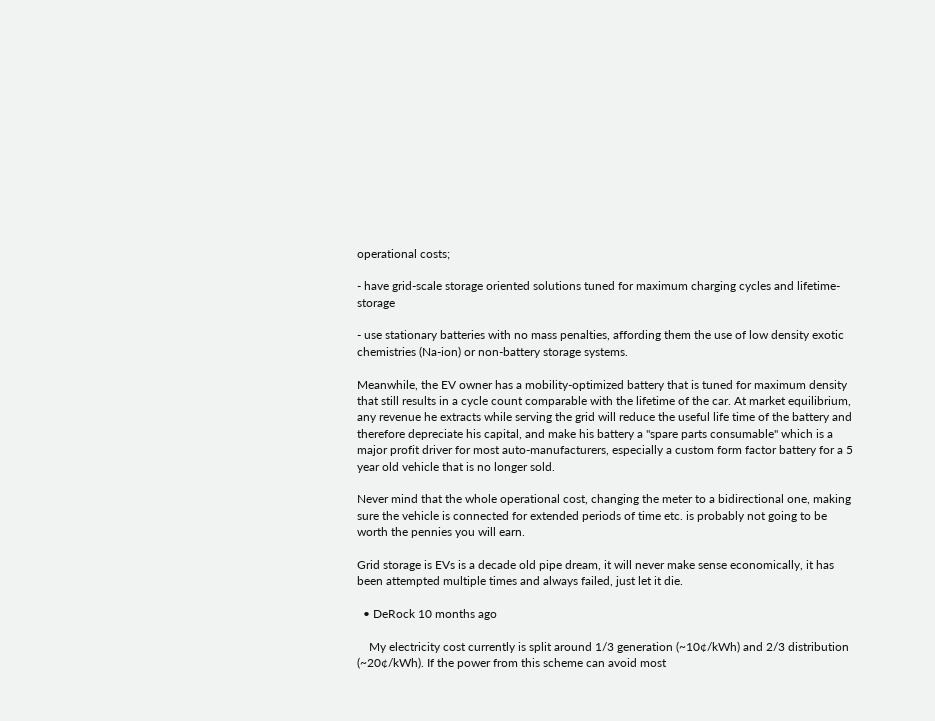operational costs;

- have grid-scale storage oriented solutions tuned for maximum charging cycles and lifetime-storage

- use stationary batteries with no mass penalties, affording them the use of low density exotic chemistries (Na-ion) or non-battery storage systems.

Meanwhile, the EV owner has a mobility-optimized battery that is tuned for maximum density that still results in a cycle count comparable with the lifetime of the car. At market equilibrium, any revenue he extracts while serving the grid will reduce the useful life time of the battery and therefore depreciate his capital, and make his battery a "spare parts consumable" which is a major profit driver for most auto-manufacturers, especially a custom form factor battery for a 5 year old vehicle that is no longer sold.

Never mind that the whole operational cost, changing the meter to a bidirectional one, making sure the vehicle is connected for extended periods of time etc. is probably not going to be worth the pennies you will earn.

Grid storage is EVs is a decade old pipe dream, it will never make sense economically, it has been attempted multiple times and always failed, just let it die.

  • DeRock 10 months ago

    My electricity cost currently is split around 1/3 generation (~10¢/kWh) and 2/3 distribution (~20¢/kWh). If the power from this scheme can avoid most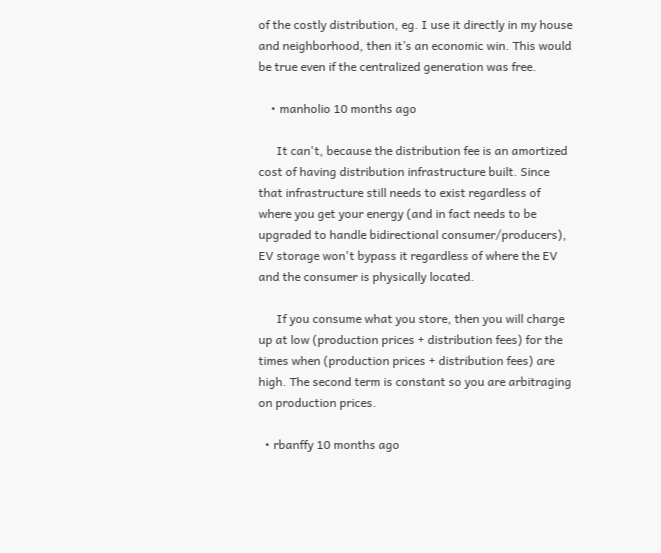of the costly distribution, eg. I use it directly in my house and neighborhood, then it’s an economic win. This would be true even if the centralized generation was free.

    • manholio 10 months ago

      It can't, because the distribution fee is an amortized cost of having distribution infrastructure built. Since that infrastructure still needs to exist regardless of where you get your energy (and in fact needs to be upgraded to handle bidirectional consumer/producers), EV storage won't bypass it regardless of where the EV and the consumer is physically located.

      If you consume what you store, then you will charge up at low (production prices + distribution fees) for the times when (production prices + distribution fees) are high. The second term is constant so you are arbitraging on production prices.

  • rbanffy 10 months ago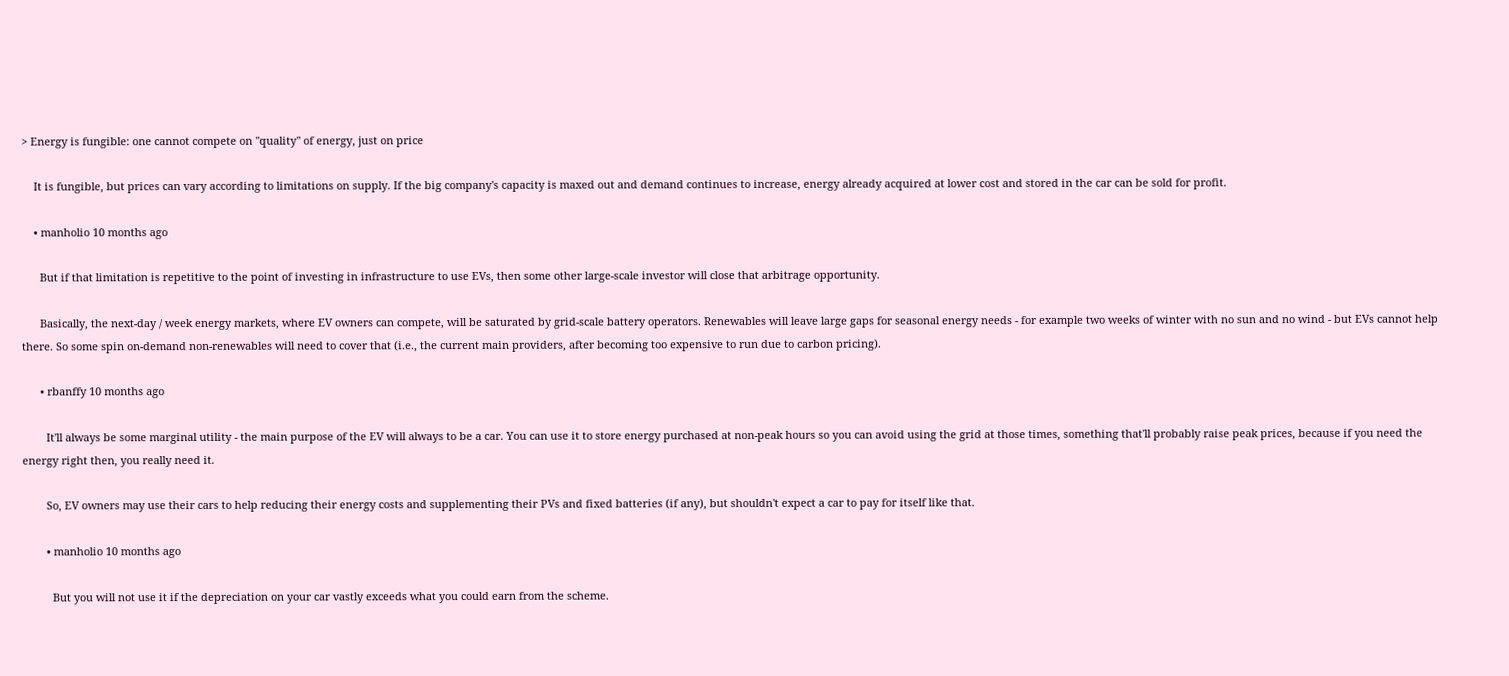> Energy is fungible: one cannot compete on "quality" of energy, just on price

    It is fungible, but prices can vary according to limitations on supply. If the big company's capacity is maxed out and demand continues to increase, energy already acquired at lower cost and stored in the car can be sold for profit.

    • manholio 10 months ago

      But if that limitation is repetitive to the point of investing in infrastructure to use EVs, then some other large-scale investor will close that arbitrage opportunity.

      Basically, the next-day / week energy markets, where EV owners can compete, will be saturated by grid-scale battery operators. Renewables will leave large gaps for seasonal energy needs - for example two weeks of winter with no sun and no wind - but EVs cannot help there. So some spin on-demand non-renewables will need to cover that (i.e., the current main providers, after becoming too expensive to run due to carbon pricing).

      • rbanffy 10 months ago

        It'll always be some marginal utility - the main purpose of the EV will always to be a car. You can use it to store energy purchased at non-peak hours so you can avoid using the grid at those times, something that'll probably raise peak prices, because if you need the energy right then, you really need it.

        So, EV owners may use their cars to help reducing their energy costs and supplementing their PVs and fixed batteries (if any), but shouldn't expect a car to pay for itself like that.

        • manholio 10 months ago

          But you will not use it if the depreciation on your car vastly exceeds what you could earn from the scheme.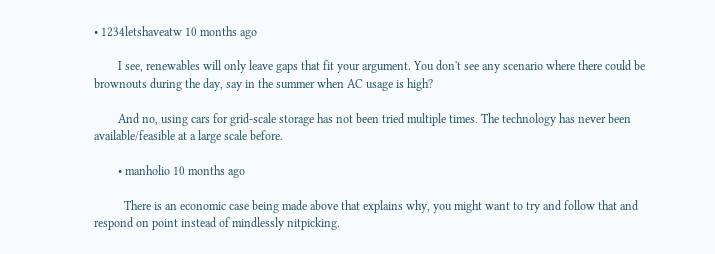• 1234letshaveatw 10 months ago

        I see, renewables will only leave gaps that fit your argument. You don't see any scenario where there could be brownouts during the day, say in the summer when AC usage is high?

        And no, using cars for grid-scale storage has not been tried multiple times. The technology has never been available/feasible at a large scale before.

        • manholio 10 months ago

          There is an economic case being made above that explains why, you might want to try and follow that and respond on point instead of mindlessly nitpicking.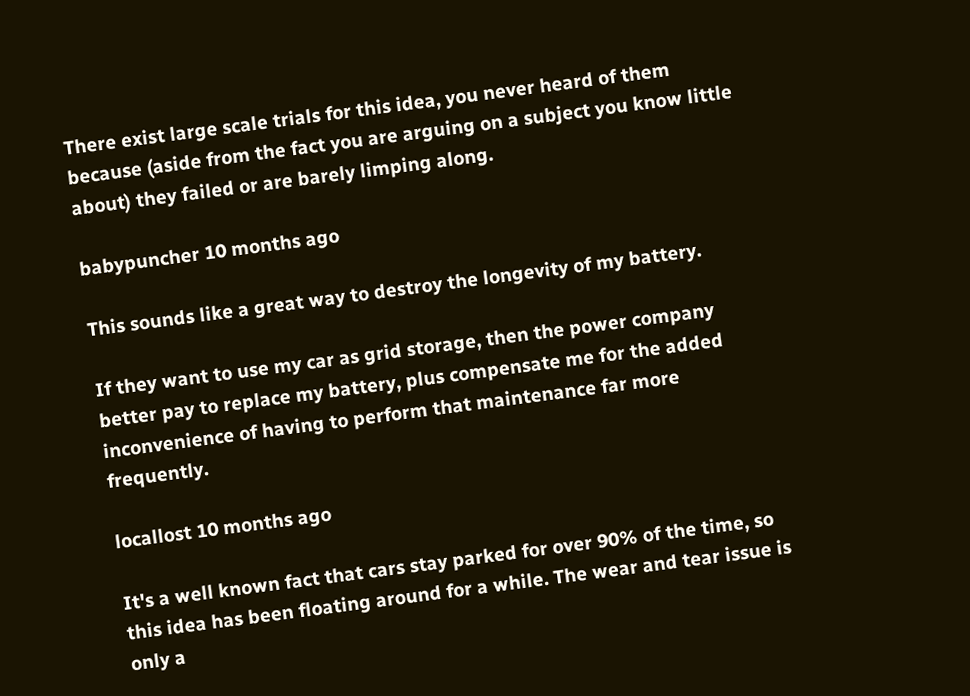There exist large scale trials for this idea, you never heard of them because (aside from the fact you are arguing on a subject you know little about) they failed or are barely limping along.

babypuncher 10 months ago

This sounds like a great way to destroy the longevity of my battery.

If they want to use my car as grid storage, then the power company better pay to replace my battery, plus compensate me for the added inconvenience of having to perform that maintenance far more frequently.

locallost 10 months ago

It's a well known fact that cars stay parked for over 90% of the time, so this idea has been floating around for a while. The wear and tear issue is only a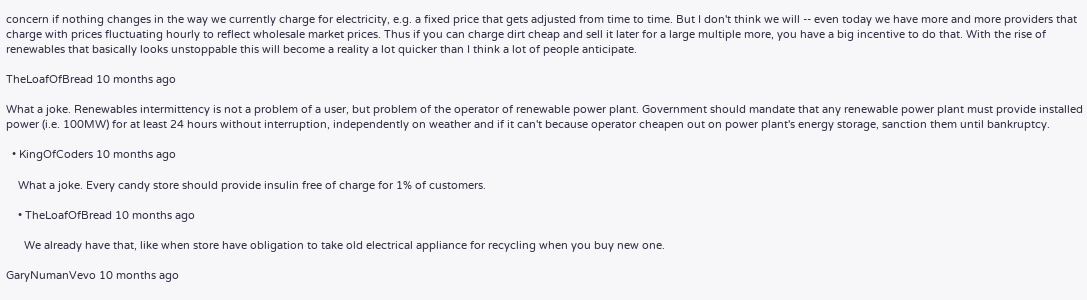concern if nothing changes in the way we currently charge for electricity, e.g. a fixed price that gets adjusted from time to time. But I don't think we will -- even today we have more and more providers that charge with prices fluctuating hourly to reflect wholesale market prices. Thus if you can charge dirt cheap and sell it later for a large multiple more, you have a big incentive to do that. With the rise of renewables that basically looks unstoppable this will become a reality a lot quicker than I think a lot of people anticipate.

TheLoafOfBread 10 months ago

What a joke. Renewables intermittency is not a problem of a user, but problem of the operator of renewable power plant. Government should mandate that any renewable power plant must provide installed power (i.e. 100MW) for at least 24 hours without interruption, independently on weather and if it can't because operator cheapen out on power plant's energy storage, sanction them until bankruptcy.

  • KingOfCoders 10 months ago

    What a joke. Every candy store should provide insulin free of charge for 1% of customers.

    • TheLoafOfBread 10 months ago

      We already have that, like when store have obligation to take old electrical appliance for recycling when you buy new one.

GaryNumanVevo 10 months ago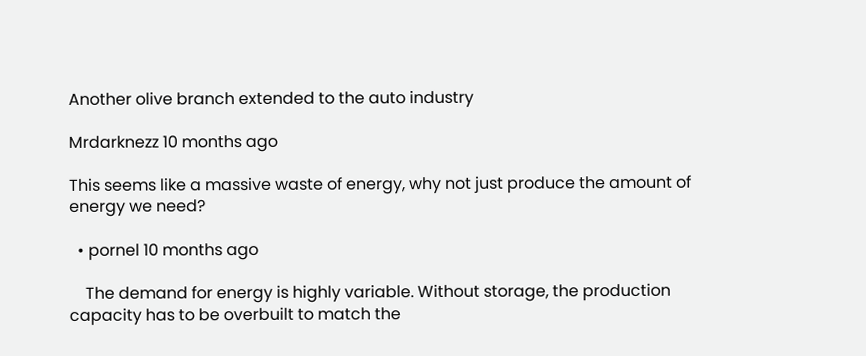Another olive branch extended to the auto industry

Mrdarknezz 10 months ago

This seems like a massive waste of energy, why not just produce the amount of energy we need?

  • pornel 10 months ago

    The demand for energy is highly variable. Without storage, the production capacity has to be overbuilt to match the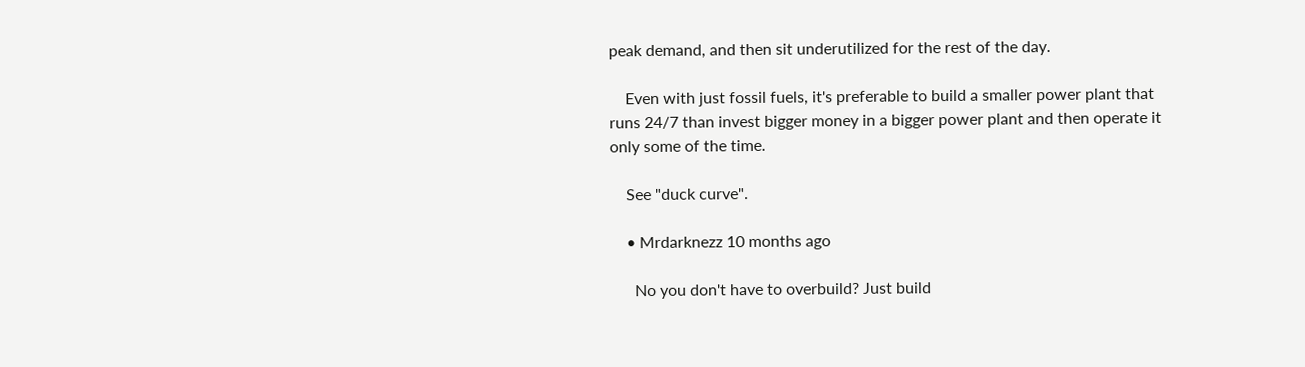peak demand, and then sit underutilized for the rest of the day.

    Even with just fossil fuels, it's preferable to build a smaller power plant that runs 24/7 than invest bigger money in a bigger power plant and then operate it only some of the time.

    See "duck curve".

    • Mrdarknezz 10 months ago

      No you don't have to overbuild? Just build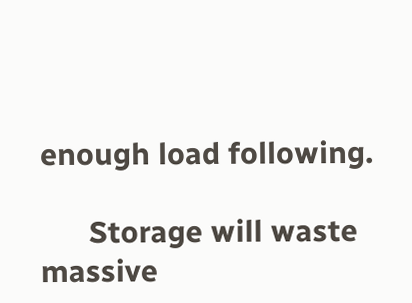enough load following.

      Storage will waste massive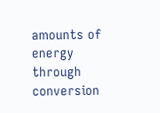amounts of energy through conversion